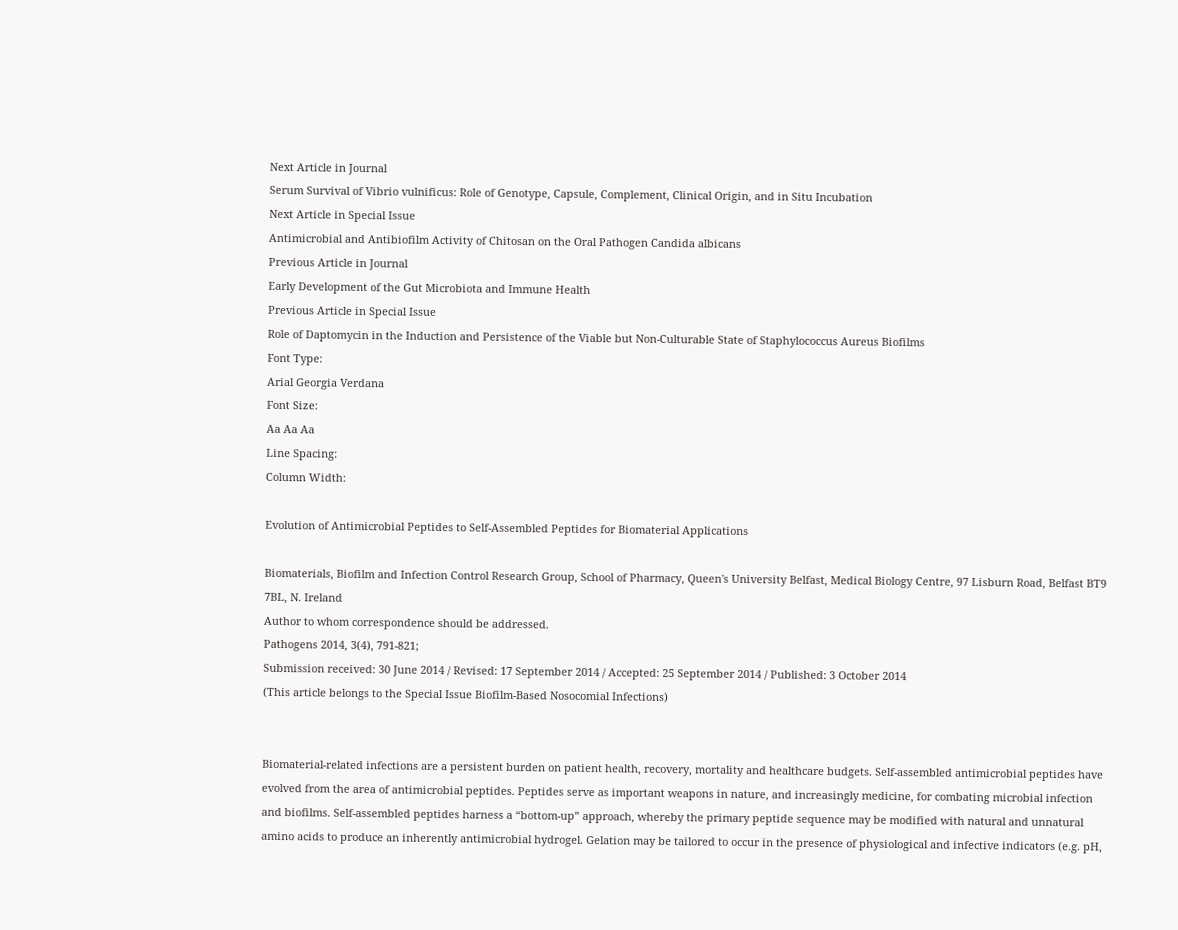Next Article in Journal
Serum Survival of Vibrio vulnificus: Role of Genotype, Capsule, Complement, Clinical Origin, and in Situ Incubation
Next Article in Special Issue
Antimicrobial and Antibiofilm Activity of Chitosan on the Oral Pathogen Candida albicans
Previous Article in Journal
Early Development of the Gut Microbiota and Immune Health
Previous Article in Special Issue
Role of Daptomycin in the Induction and Persistence of the Viable but Non-Culturable State of Staphylococcus Aureus Biofilms
Font Type:
Arial Georgia Verdana
Font Size:
Aa Aa Aa
Line Spacing:
Column Width:

Evolution of Antimicrobial Peptides to Self-Assembled Peptides for Biomaterial Applications

Biomaterials, Biofilm and Infection Control Research Group, School of Pharmacy, Queen's University Belfast, Medical Biology Centre, 97 Lisburn Road, Belfast BT9 7BL, N. Ireland
Author to whom correspondence should be addressed.
Pathogens 2014, 3(4), 791-821;
Submission received: 30 June 2014 / Revised: 17 September 2014 / Accepted: 25 September 2014 / Published: 3 October 2014
(This article belongs to the Special Issue Biofilm-Based Nosocomial Infections)


Biomaterial-related infections are a persistent burden on patient health, recovery, mortality and healthcare budgets. Self-assembled antimicrobial peptides have evolved from the area of antimicrobial peptides. Peptides serve as important weapons in nature, and increasingly medicine, for combating microbial infection and biofilms. Self-assembled peptides harness a “bottom-up” approach, whereby the primary peptide sequence may be modified with natural and unnatural amino acids to produce an inherently antimicrobial hydrogel. Gelation may be tailored to occur in the presence of physiological and infective indicators (e.g. pH,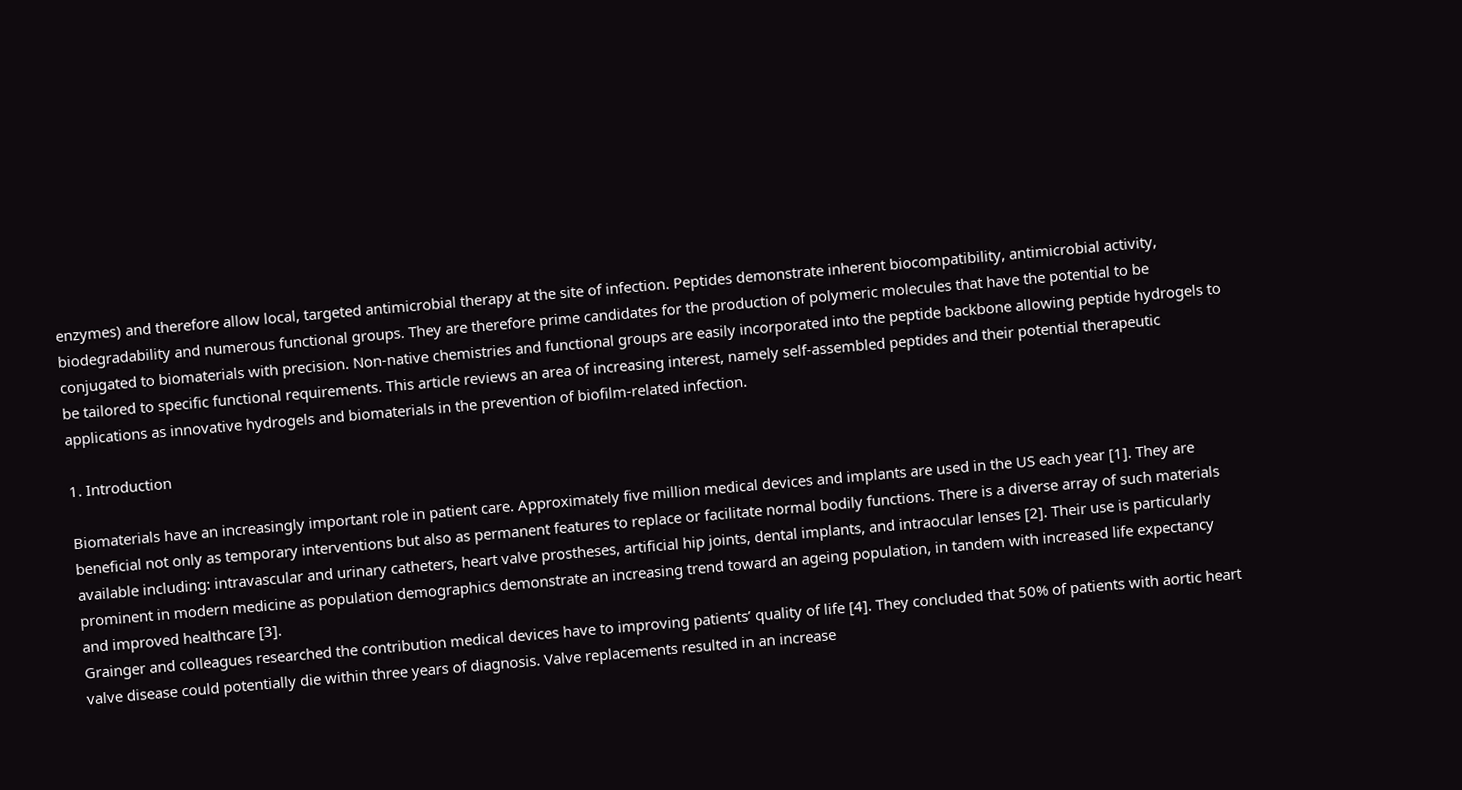enzymes) and therefore allow local, targeted antimicrobial therapy at the site of infection. Peptides demonstrate inherent biocompatibility, antimicrobial activity, biodegradability and numerous functional groups. They are therefore prime candidates for the production of polymeric molecules that have the potential to be conjugated to biomaterials with precision. Non-native chemistries and functional groups are easily incorporated into the peptide backbone allowing peptide hydrogels to be tailored to specific functional requirements. This article reviews an area of increasing interest, namely self-assembled peptides and their potential therapeutic applications as innovative hydrogels and biomaterials in the prevention of biofilm-related infection.

1. Introduction

Biomaterials have an increasingly important role in patient care. Approximately five million medical devices and implants are used in the US each year [1]. They are beneficial not only as temporary interventions but also as permanent features to replace or facilitate normal bodily functions. There is a diverse array of such materials available including: intravascular and urinary catheters, heart valve prostheses, artificial hip joints, dental implants, and intraocular lenses [2]. Their use is particularly prominent in modern medicine as population demographics demonstrate an increasing trend toward an ageing population, in tandem with increased life expectancy and improved healthcare [3].
Grainger and colleagues researched the contribution medical devices have to improving patients’ quality of life [4]. They concluded that 50% of patients with aortic heart valve disease could potentially die within three years of diagnosis. Valve replacements resulted in an increase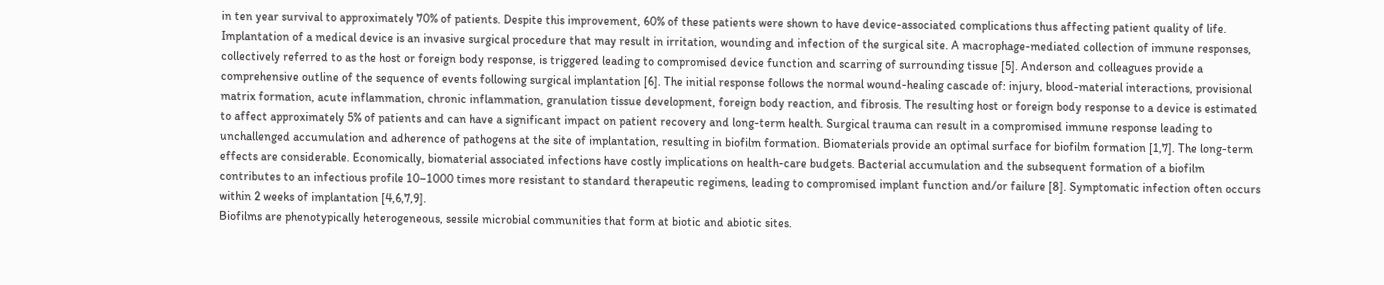in ten year survival to approximately 70% of patients. Despite this improvement, 60% of these patients were shown to have device-associated complications thus affecting patient quality of life. Implantation of a medical device is an invasive surgical procedure that may result in irritation, wounding and infection of the surgical site. A macrophage-mediated collection of immune responses, collectively referred to as the host or foreign body response, is triggered leading to compromised device function and scarring of surrounding tissue [5]. Anderson and colleagues provide a comprehensive outline of the sequence of events following surgical implantation [6]. The initial response follows the normal wound-healing cascade of: injury, blood-material interactions, provisional matrix formation, acute inflammation, chronic inflammation, granulation tissue development, foreign body reaction, and fibrosis. The resulting host or foreign body response to a device is estimated to affect approximately 5% of patients and can have a significant impact on patient recovery and long-term health. Surgical trauma can result in a compromised immune response leading to unchallenged accumulation and adherence of pathogens at the site of implantation, resulting in biofilm formation. Biomaterials provide an optimal surface for biofilm formation [1,7]. The long-term effects are considerable. Economically, biomaterial associated infections have costly implications on health-care budgets. Bacterial accumulation and the subsequent formation of a biofilm contributes to an infectious profile 10–1000 times more resistant to standard therapeutic regimens, leading to compromised implant function and/or failure [8]. Symptomatic infection often occurs within 2 weeks of implantation [4,6,7,9].
Biofilms are phenotypically heterogeneous, sessile microbial communities that form at biotic and abiotic sites.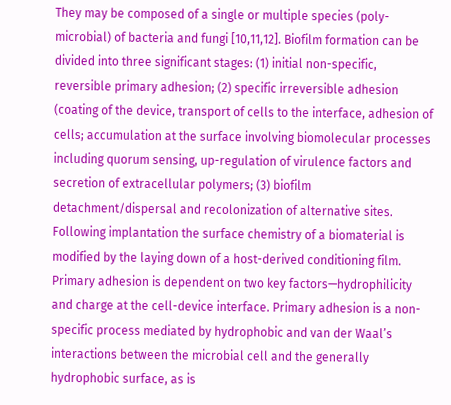They may be composed of a single or multiple species (poly-microbial) of bacteria and fungi [10,11,12]. Biofilm formation can be divided into three significant stages: (1) initial non-specific, reversible primary adhesion; (2) specific irreversible adhesion (coating of the device, transport of cells to the interface, adhesion of cells; accumulation at the surface involving biomolecular processes including quorum sensing, up-regulation of virulence factors and secretion of extracellular polymers; (3) biofilm detachment/dispersal and recolonization of alternative sites. Following implantation the surface chemistry of a biomaterial is modified by the laying down of a host-derived conditioning film. Primary adhesion is dependent on two key factors—hydrophilicity and charge at the cell-device interface. Primary adhesion is a non-specific process mediated by hydrophobic and van der Waal’s interactions between the microbial cell and the generally hydrophobic surface, as is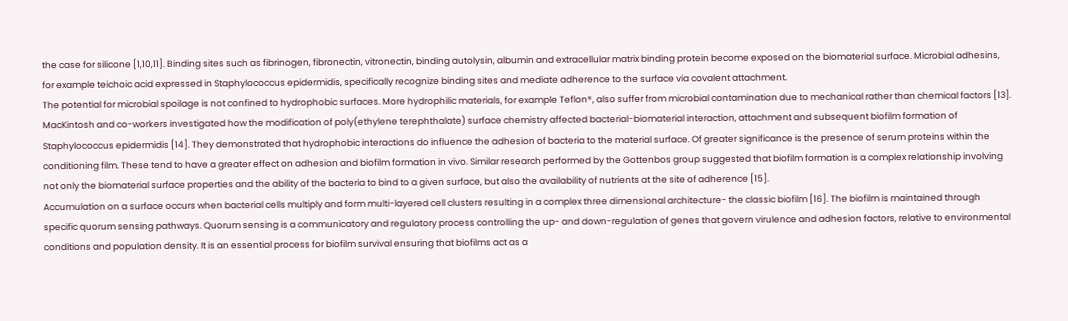the case for silicone [1,10,11]. Binding sites such as fibrinogen, fibronectin, vitronectin, binding autolysin, albumin and extracellular matrix binding protein become exposed on the biomaterial surface. Microbial adhesins, for example teichoic acid expressed in Staphylococcus epidermidis, specifically recognize binding sites and mediate adherence to the surface via covalent attachment.
The potential for microbial spoilage is not confined to hydrophobic surfaces. More hydrophilic materials, for example Teflon®, also suffer from microbial contamination due to mechanical rather than chemical factors [13]. MacKintosh and co-workers investigated how the modification of poly(ethylene terephthalate) surface chemistry affected bacterial-biomaterial interaction, attachment and subsequent biofilm formation of Staphylococcus epidermidis [14]. They demonstrated that hydrophobic interactions do influence the adhesion of bacteria to the material surface. Of greater significance is the presence of serum proteins within the conditioning film. These tend to have a greater effect on adhesion and biofilm formation in vivo. Similar research performed by the Gottenbos group suggested that biofilm formation is a complex relationship involving not only the biomaterial surface properties and the ability of the bacteria to bind to a given surface, but also the availability of nutrients at the site of adherence [15].
Accumulation on a surface occurs when bacterial cells multiply and form multi-layered cell clusters resulting in a complex three dimensional architecture- the classic biofilm [16]. The biofilm is maintained through specific quorum sensing pathways. Quorum sensing is a communicatory and regulatory process controlling the up- and down-regulation of genes that govern virulence and adhesion factors, relative to environmental conditions and population density. It is an essential process for biofilm survival ensuring that biofilms act as a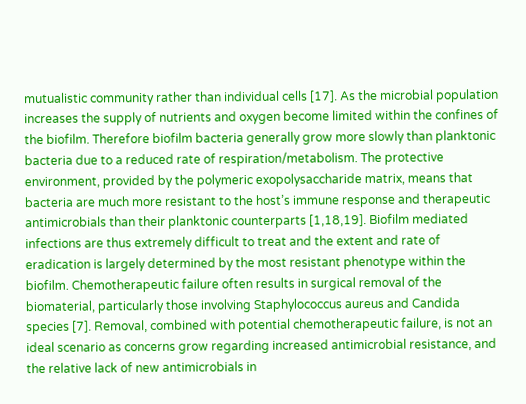mutualistic community rather than individual cells [17]. As the microbial population increases the supply of nutrients and oxygen become limited within the confines of the biofilm. Therefore biofilm bacteria generally grow more slowly than planktonic bacteria due to a reduced rate of respiration/metabolism. The protective environment, provided by the polymeric exopolysaccharide matrix, means that bacteria are much more resistant to the host’s immune response and therapeutic antimicrobials than their planktonic counterparts [1,18,19]. Biofilm mediated infections are thus extremely difficult to treat and the extent and rate of eradication is largely determined by the most resistant phenotype within the biofilm. Chemotherapeutic failure often results in surgical removal of the biomaterial, particularly those involving Staphylococcus aureus and Candida species [7]. Removal, combined with potential chemotherapeutic failure, is not an ideal scenario as concerns grow regarding increased antimicrobial resistance, and the relative lack of new antimicrobials in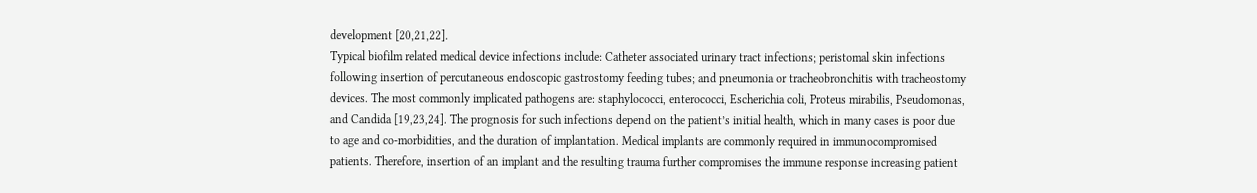development [20,21,22].
Typical biofilm related medical device infections include: Catheter associated urinary tract infections; peristomal skin infections following insertion of percutaneous endoscopic gastrostomy feeding tubes; and pneumonia or tracheobronchitis with tracheostomy devices. The most commonly implicated pathogens are: staphylococci, enterococci, Escherichia coli, Proteus mirabilis, Pseudomonas, and Candida [19,23,24]. The prognosis for such infections depend on the patient’s initial health, which in many cases is poor due to age and co-morbidities, and the duration of implantation. Medical implants are commonly required in immunocompromised patients. Therefore, insertion of an implant and the resulting trauma further compromises the immune response increasing patient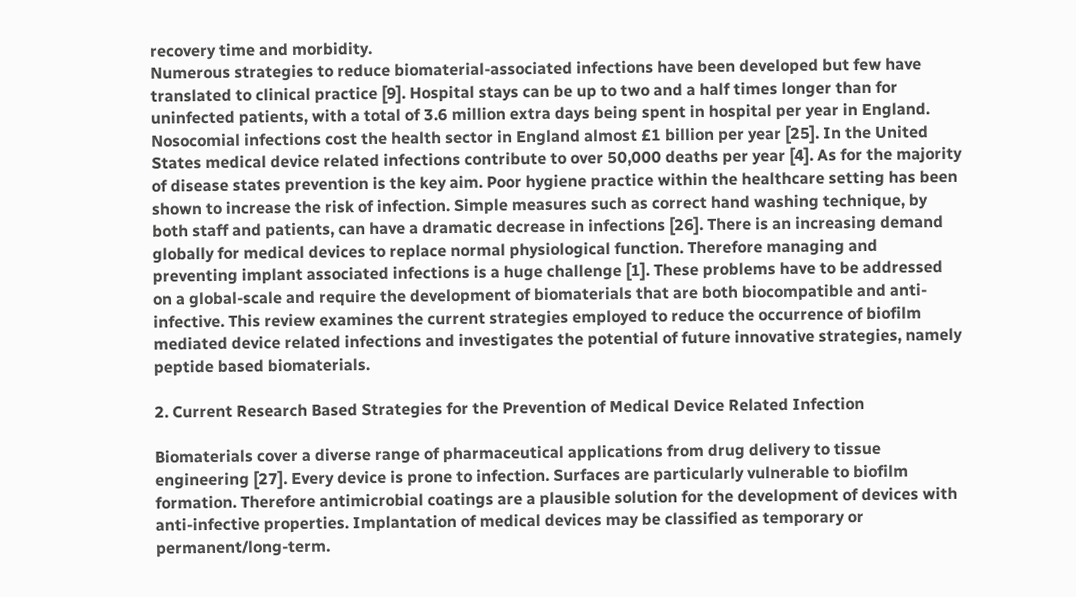recovery time and morbidity.
Numerous strategies to reduce biomaterial-associated infections have been developed but few have translated to clinical practice [9]. Hospital stays can be up to two and a half times longer than for uninfected patients, with a total of 3.6 million extra days being spent in hospital per year in England. Nosocomial infections cost the health sector in England almost £1 billion per year [25]. In the United States medical device related infections contribute to over 50,000 deaths per year [4]. As for the majority of disease states prevention is the key aim. Poor hygiene practice within the healthcare setting has been shown to increase the risk of infection. Simple measures such as correct hand washing technique, by both staff and patients, can have a dramatic decrease in infections [26]. There is an increasing demand globally for medical devices to replace normal physiological function. Therefore managing and preventing implant associated infections is a huge challenge [1]. These problems have to be addressed on a global-scale and require the development of biomaterials that are both biocompatible and anti-infective. This review examines the current strategies employed to reduce the occurrence of biofilm mediated device related infections and investigates the potential of future innovative strategies, namely peptide based biomaterials.

2. Current Research Based Strategies for the Prevention of Medical Device Related Infection

Biomaterials cover a diverse range of pharmaceutical applications from drug delivery to tissue engineering [27]. Every device is prone to infection. Surfaces are particularly vulnerable to biofilm formation. Therefore antimicrobial coatings are a plausible solution for the development of devices with anti-infective properties. Implantation of medical devices may be classified as temporary or permanent/long-term.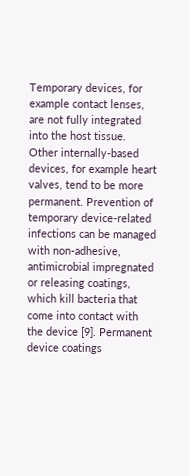Temporary devices, for example contact lenses, are not fully integrated into the host tissue. Other internally-based devices, for example heart valves, tend to be more permanent. Prevention of temporary device-related infections can be managed with non-adhesive, antimicrobial impregnated or releasing coatings, which kill bacteria that come into contact with the device [9]. Permanent device coatings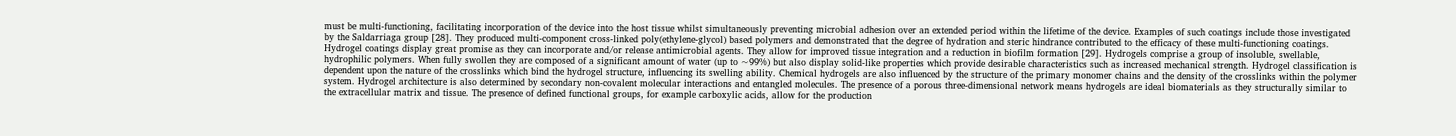must be multi-functioning, facilitating incorporation of the device into the host tissue whilst simultaneously preventing microbial adhesion over an extended period within the lifetime of the device. Examples of such coatings include those investigated by the Saldarriaga group [28]. They produced multi-component cross-linked poly(ethylene-glycol) based polymers and demonstrated that the degree of hydration and steric hindrance contributed to the efficacy of these multi-functioning coatings. Hydrogel coatings display great promise as they can incorporate and/or release antimicrobial agents. They allow for improved tissue integration and a reduction in biofilm formation [29]. Hydrogels comprise a group of insoluble, swellable, hydrophilic polymers. When fully swollen they are composed of a significant amount of water (up to ~99%) but also display solid-like properties which provide desirable characteristics such as increased mechanical strength. Hydrogel classification is dependent upon the nature of the crosslinks which bind the hydrogel structure, influencing its swelling ability. Chemical hydrogels are also influenced by the structure of the primary monomer chains and the density of the crosslinks within the polymer system. Hydrogel architecture is also determined by secondary non-covalent molecular interactions and entangled molecules. The presence of a porous three-dimensional network means hydrogels are ideal biomaterials as they structurally similar to the extracellular matrix and tissue. The presence of defined functional groups, for example carboxylic acids, allow for the production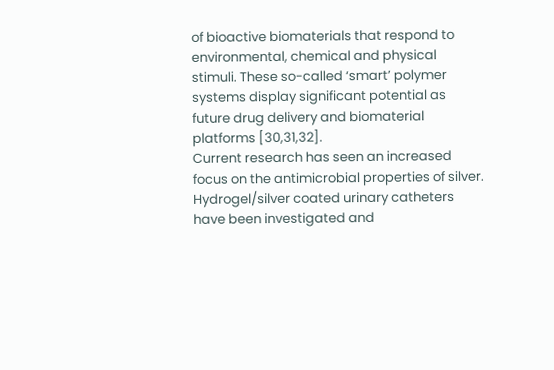of bioactive biomaterials that respond to environmental, chemical and physical stimuli. These so-called ‘smart’ polymer systems display significant potential as future drug delivery and biomaterial platforms [30,31,32].
Current research has seen an increased focus on the antimicrobial properties of silver. Hydrogel/silver coated urinary catheters have been investigated and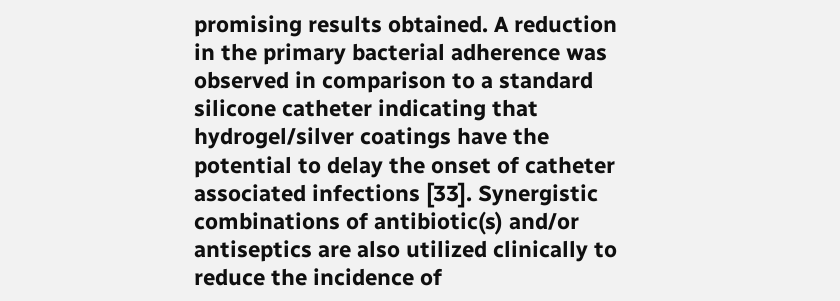promising results obtained. A reduction in the primary bacterial adherence was observed in comparison to a standard silicone catheter indicating that hydrogel/silver coatings have the potential to delay the onset of catheter associated infections [33]. Synergistic combinations of antibiotic(s) and/or antiseptics are also utilized clinically to reduce the incidence of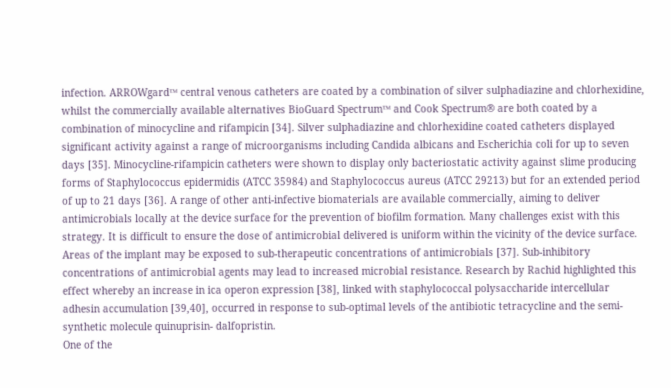infection. ARROWgard™ central venous catheters are coated by a combination of silver sulphadiazine and chlorhexidine, whilst the commercially available alternatives BioGuard Spectrum™ and Cook Spectrum® are both coated by a combination of minocycline and rifampicin [34]. Silver sulphadiazine and chlorhexidine coated catheters displayed significant activity against a range of microorganisms including Candida albicans and Escherichia coli for up to seven days [35]. Minocycline-rifampicin catheters were shown to display only bacteriostatic activity against slime producing forms of Staphylococcus epidermidis (ATCC 35984) and Staphylococcus aureus (ATCC 29213) but for an extended period of up to 21 days [36]. A range of other anti-infective biomaterials are available commercially, aiming to deliver antimicrobials locally at the device surface for the prevention of biofilm formation. Many challenges exist with this strategy. It is difficult to ensure the dose of antimicrobial delivered is uniform within the vicinity of the device surface. Areas of the implant may be exposed to sub-therapeutic concentrations of antimicrobials [37]. Sub-inhibitory concentrations of antimicrobial agents may lead to increased microbial resistance. Research by Rachid highlighted this effect whereby an increase in ica operon expression [38], linked with staphylococcal polysaccharide intercellular adhesin accumulation [39,40], occurred in response to sub-optimal levels of the antibiotic tetracycline and the semi-synthetic molecule quinuprisin- dalfopristin.
One of the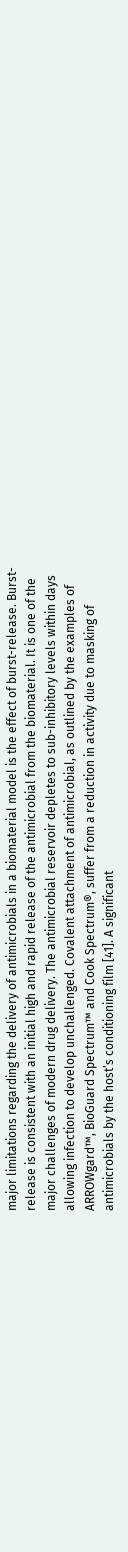major limitations regarding the delivery of antimicrobials in a biomaterial model is the effect of burst-release. Burst-release is consistent with an initial high and rapid release of the antimicrobial from the biomaterial. It is one of the major challenges of modern drug delivery. The antimicrobial reservoir depletes to sub-inhibitory levels within days allowing infection to develop unchallenged. Covalent attachment of antimicrobial, as outlined by the examples of ARROWgard™, BioGuard Spectrum™ and Cook Spectrum®, suffer from a reduction in activity due to masking of antimicrobials by the host’s conditioning film [41]. A significant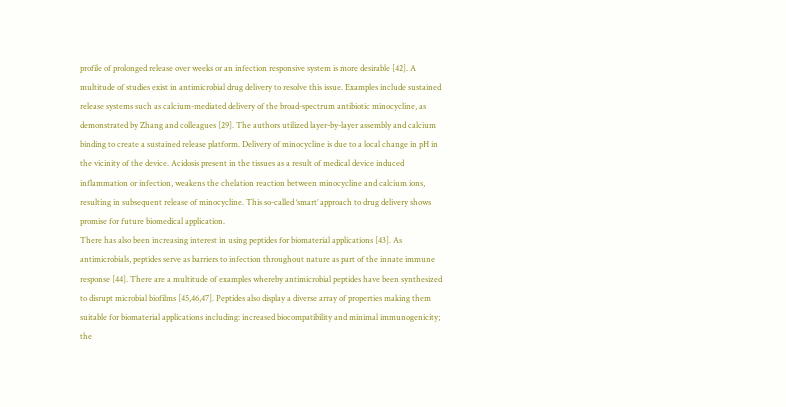profile of prolonged release over weeks or an infection responsive system is more desirable [42]. A multitude of studies exist in antimicrobial drug delivery to resolve this issue. Examples include sustained release systems such as calcium-mediated delivery of the broad-spectrum antibiotic minocycline, as demonstrated by Zhang and colleagues [29]. The authors utilized layer-by-layer assembly and calcium binding to create a sustained release platform. Delivery of minocycline is due to a local change in pH in the vicinity of the device. Acidosis present in the tissues as a result of medical device induced inflammation or infection, weakens the chelation reaction between minocycline and calcium ions, resulting in subsequent release of minocycline. This so-called ‘smart’ approach to drug delivery shows promise for future biomedical application.
There has also been increasing interest in using peptides for biomaterial applications [43]. As antimicrobials, peptides serve as barriers to infection throughout nature as part of the innate immune response [44]. There are a multitude of examples whereby antimicrobial peptides have been synthesized to disrupt microbial biofilms [45,46,47]. Peptides also display a diverse array of properties making them suitable for biomaterial applications including: increased biocompatibility and minimal immunogenicity; the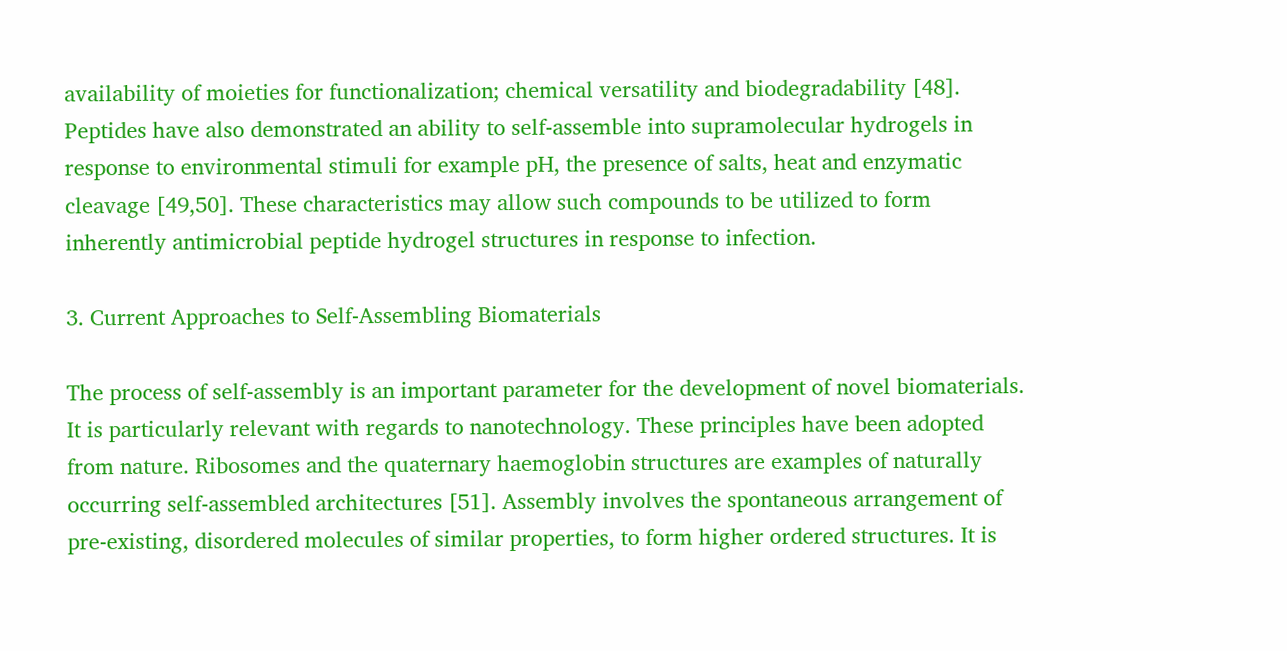availability of moieties for functionalization; chemical versatility and biodegradability [48]. Peptides have also demonstrated an ability to self-assemble into supramolecular hydrogels in response to environmental stimuli for example pH, the presence of salts, heat and enzymatic cleavage [49,50]. These characteristics may allow such compounds to be utilized to form inherently antimicrobial peptide hydrogel structures in response to infection.

3. Current Approaches to Self-Assembling Biomaterials

The process of self-assembly is an important parameter for the development of novel biomaterials. It is particularly relevant with regards to nanotechnology. These principles have been adopted from nature. Ribosomes and the quaternary haemoglobin structures are examples of naturally occurring self-assembled architectures [51]. Assembly involves the spontaneous arrangement of pre-existing, disordered molecules of similar properties, to form higher ordered structures. It is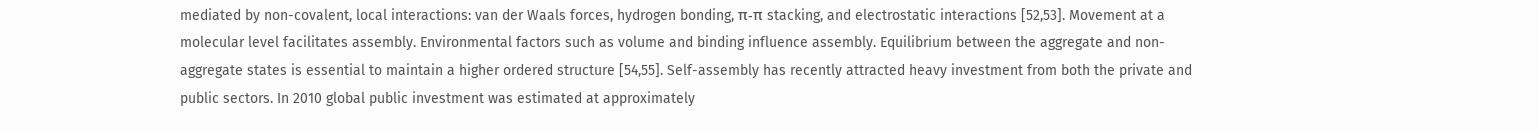mediated by non-covalent, local interactions: van der Waals forces, hydrogen bonding, π-π stacking, and electrostatic interactions [52,53]. Movement at a molecular level facilitates assembly. Environmental factors such as volume and binding influence assembly. Equilibrium between the aggregate and non-aggregate states is essential to maintain a higher ordered structure [54,55]. Self-assembly has recently attracted heavy investment from both the private and public sectors. In 2010 global public investment was estimated at approximately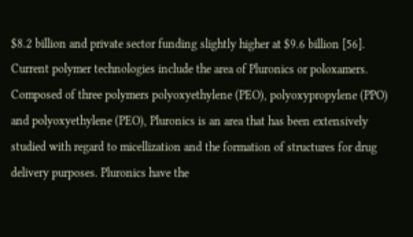$8.2 billion and private sector funding slightly higher at $9.6 billion [56].
Current polymer technologies include the area of Pluronics or poloxamers. Composed of three polymers polyoxyethylene (PEO), polyoxypropylene (PPO) and polyoxyethylene (PEO), Pluronics is an area that has been extensively studied with regard to micellization and the formation of structures for drug delivery purposes. Pluronics have the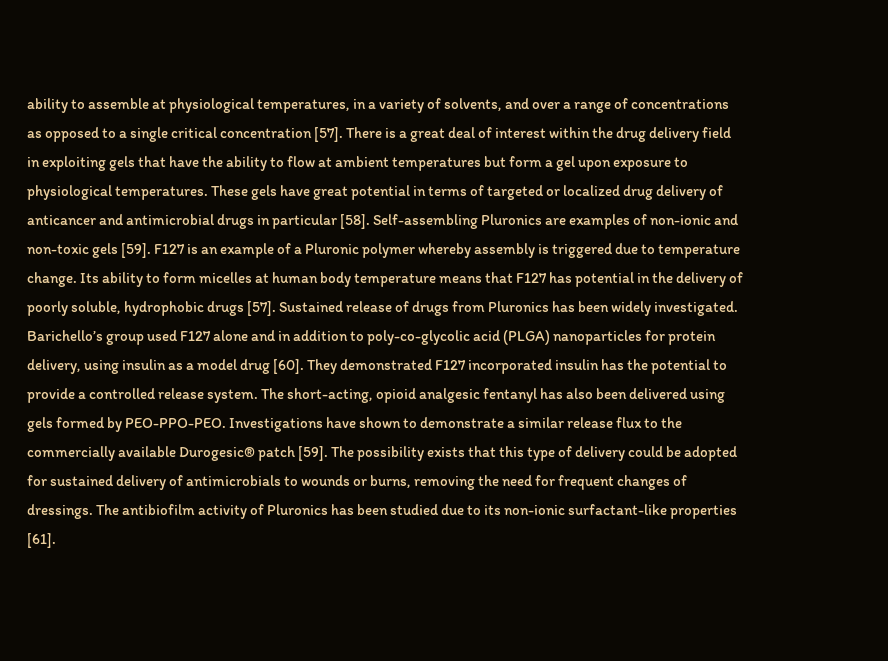ability to assemble at physiological temperatures, in a variety of solvents, and over a range of concentrations as opposed to a single critical concentration [57]. There is a great deal of interest within the drug delivery field in exploiting gels that have the ability to flow at ambient temperatures but form a gel upon exposure to physiological temperatures. These gels have great potential in terms of targeted or localized drug delivery of anticancer and antimicrobial drugs in particular [58]. Self-assembling Pluronics are examples of non-ionic and non-toxic gels [59]. F127 is an example of a Pluronic polymer whereby assembly is triggered due to temperature change. Its ability to form micelles at human body temperature means that F127 has potential in the delivery of poorly soluble, hydrophobic drugs [57]. Sustained release of drugs from Pluronics has been widely investigated. Barichello’s group used F127 alone and in addition to poly-co-glycolic acid (PLGA) nanoparticles for protein delivery, using insulin as a model drug [60]. They demonstrated F127 incorporated insulin has the potential to provide a controlled release system. The short-acting, opioid analgesic fentanyl has also been delivered using gels formed by PEO-PPO-PEO. Investigations have shown to demonstrate a similar release flux to the commercially available Durogesic® patch [59]. The possibility exists that this type of delivery could be adopted for sustained delivery of antimicrobials to wounds or burns, removing the need for frequent changes of dressings. The antibiofilm activity of Pluronics has been studied due to its non-ionic surfactant-like properties [61].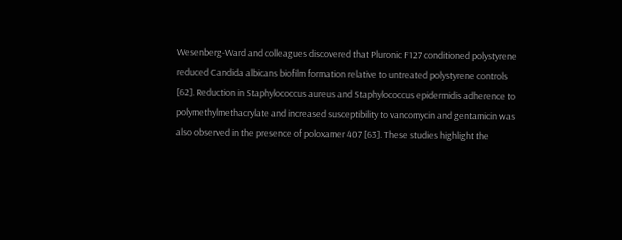Wesenberg-Ward and colleagues discovered that Pluronic F127 conditioned polystyrene reduced Candida albicans biofilm formation relative to untreated polystyrene controls [62]. Reduction in Staphylococcus aureus and Staphylococcus epidermidis adherence to polymethylmethacrylate and increased susceptibility to vancomycin and gentamicin was also observed in the presence of poloxamer 407 [63]. These studies highlight the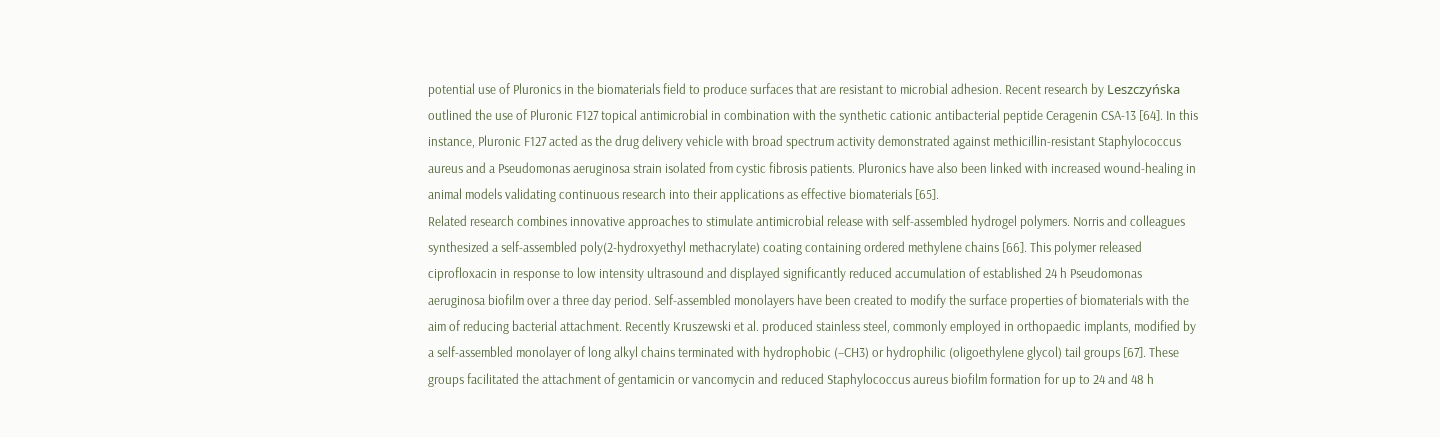potential use of Pluronics in the biomaterials field to produce surfaces that are resistant to microbial adhesion. Recent research by Leszczyńska outlined the use of Pluronic F127 topical antimicrobial in combination with the synthetic cationic antibacterial peptide Ceragenin CSA-13 [64]. In this instance, Pluronic F127 acted as the drug delivery vehicle with broad spectrum activity demonstrated against methicillin-resistant Staphylococcus aureus and a Pseudomonas aeruginosa strain isolated from cystic fibrosis patients. Pluronics have also been linked with increased wound-healing in animal models validating continuous research into their applications as effective biomaterials [65].
Related research combines innovative approaches to stimulate antimicrobial release with self-assembled hydrogel polymers. Norris and colleagues synthesized a self-assembled poly(2-hydroxyethyl methacrylate) coating containing ordered methylene chains [66]. This polymer released ciprofloxacin in response to low intensity ultrasound and displayed significantly reduced accumulation of established 24 h Pseudomonas aeruginosa biofilm over a three day period. Self-assembled monolayers have been created to modify the surface properties of biomaterials with the aim of reducing bacterial attachment. Recently Kruszewski et al. produced stainless steel, commonly employed in orthopaedic implants, modified by a self-assembled monolayer of long alkyl chains terminated with hydrophobic (−CH3) or hydrophilic (oligoethylene glycol) tail groups [67]. These groups facilitated the attachment of gentamicin or vancomycin and reduced Staphylococcus aureus biofilm formation for up to 24 and 48 h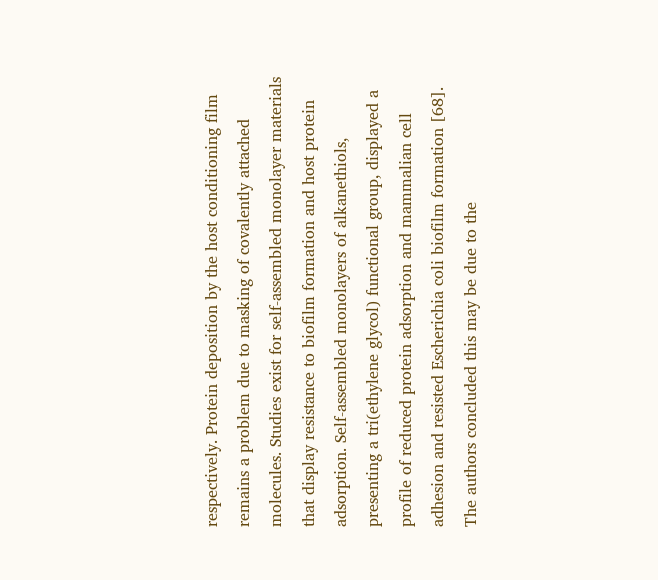respectively. Protein deposition by the host conditioning film remains a problem due to masking of covalently attached molecules. Studies exist for self-assembled monolayer materials that display resistance to biofilm formation and host protein adsorption. Self-assembled monolayers of alkanethiols, presenting a tri(ethylene glycol) functional group, displayed a profile of reduced protein adsorption and mammalian cell adhesion and resisted Escherichia coli biofilm formation [68]. The authors concluded this may be due to the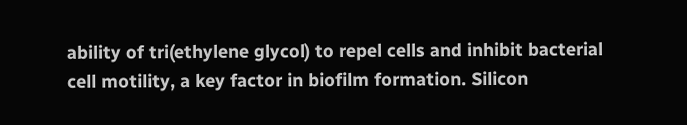ability of tri(ethylene glycol) to repel cells and inhibit bacterial cell motility, a key factor in biofilm formation. Silicon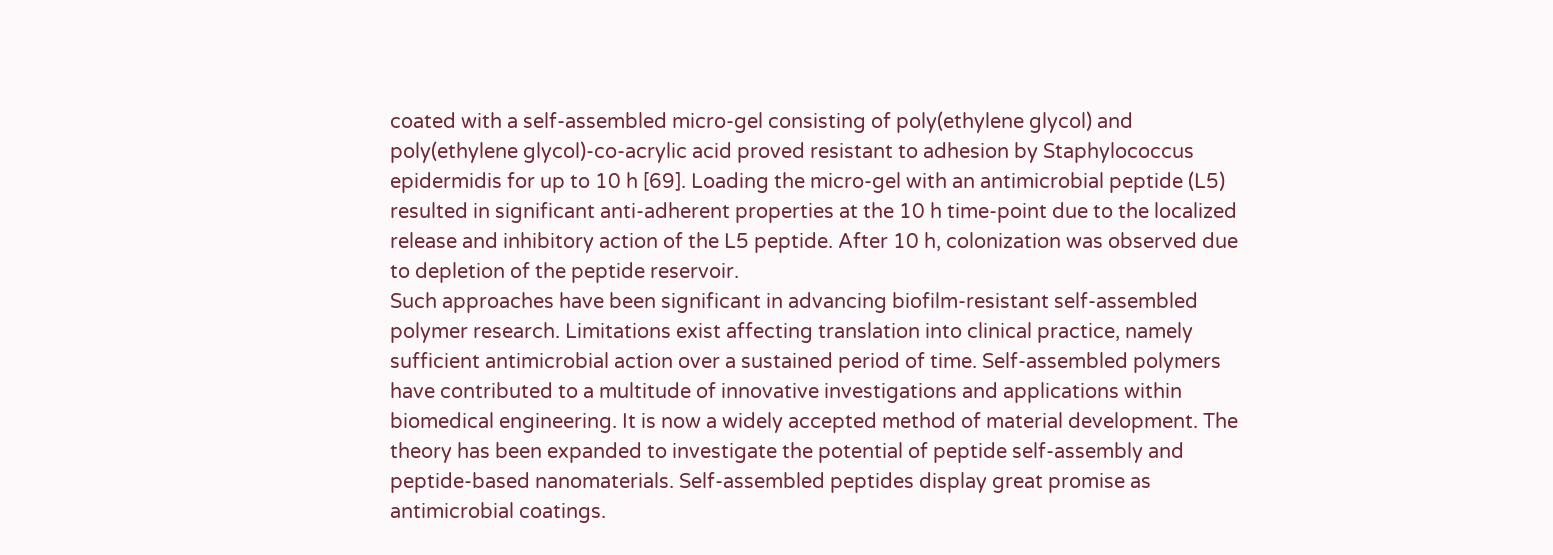coated with a self-assembled micro-gel consisting of poly(ethylene glycol) and poly(ethylene glycol)-co-acrylic acid proved resistant to adhesion by Staphylococcus epidermidis for up to 10 h [69]. Loading the micro-gel with an antimicrobial peptide (L5) resulted in significant anti-adherent properties at the 10 h time-point due to the localized release and inhibitory action of the L5 peptide. After 10 h, colonization was observed due to depletion of the peptide reservoir.
Such approaches have been significant in advancing biofilm-resistant self-assembled polymer research. Limitations exist affecting translation into clinical practice, namely sufficient antimicrobial action over a sustained period of time. Self-assembled polymers have contributed to a multitude of innovative investigations and applications within biomedical engineering. It is now a widely accepted method of material development. The theory has been expanded to investigate the potential of peptide self-assembly and peptide-based nanomaterials. Self-assembled peptides display great promise as antimicrobial coatings.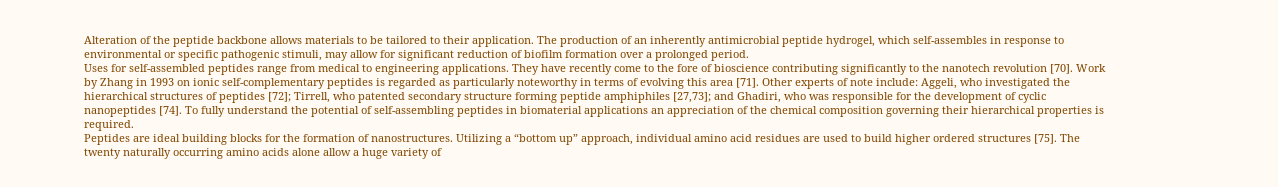Alteration of the peptide backbone allows materials to be tailored to their application. The production of an inherently antimicrobial peptide hydrogel, which self-assembles in response to environmental or specific pathogenic stimuli, may allow for significant reduction of biofilm formation over a prolonged period.
Uses for self-assembled peptides range from medical to engineering applications. They have recently come to the fore of bioscience contributing significantly to the nanotech revolution [70]. Work by Zhang in 1993 on ionic self-complementary peptides is regarded as particularly noteworthy in terms of evolving this area [71]. Other experts of note include: Aggeli, who investigated the hierarchical structures of peptides [72]; Tirrell, who patented secondary structure forming peptide amphiphiles [27,73]; and Ghadiri, who was responsible for the development of cyclic nanopeptides [74]. To fully understand the potential of self-assembling peptides in biomaterial applications an appreciation of the chemical composition governing their hierarchical properties is required.
Peptides are ideal building blocks for the formation of nanostructures. Utilizing a “bottom up” approach, individual amino acid residues are used to build higher ordered structures [75]. The twenty naturally occurring amino acids alone allow a huge variety of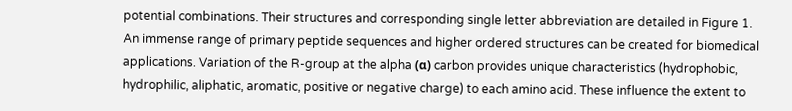potential combinations. Their structures and corresponding single letter abbreviation are detailed in Figure 1. An immense range of primary peptide sequences and higher ordered structures can be created for biomedical applications. Variation of the R-group at the alpha (α) carbon provides unique characteristics (hydrophobic, hydrophilic, aliphatic, aromatic, positive or negative charge) to each amino acid. These influence the extent to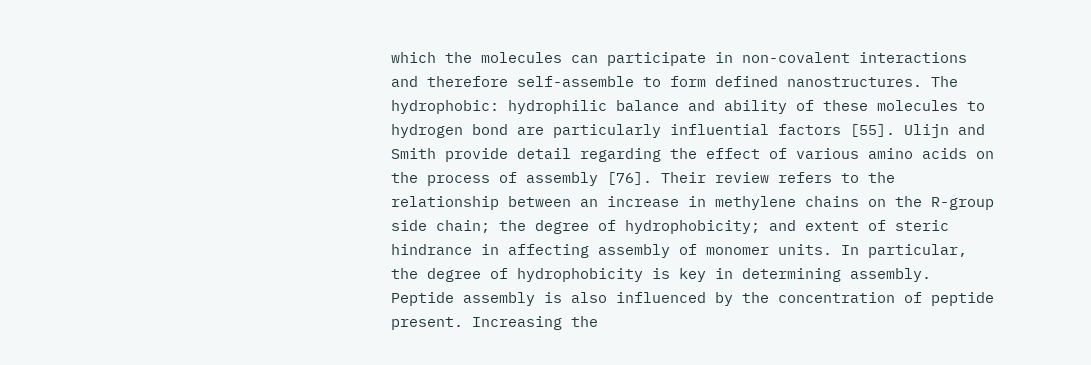which the molecules can participate in non-covalent interactions and therefore self-assemble to form defined nanostructures. The hydrophobic: hydrophilic balance and ability of these molecules to hydrogen bond are particularly influential factors [55]. Ulijn and Smith provide detail regarding the effect of various amino acids on the process of assembly [76]. Their review refers to the relationship between an increase in methylene chains on the R-group side chain; the degree of hydrophobicity; and extent of steric hindrance in affecting assembly of monomer units. In particular, the degree of hydrophobicity is key in determining assembly. Peptide assembly is also influenced by the concentration of peptide present. Increasing the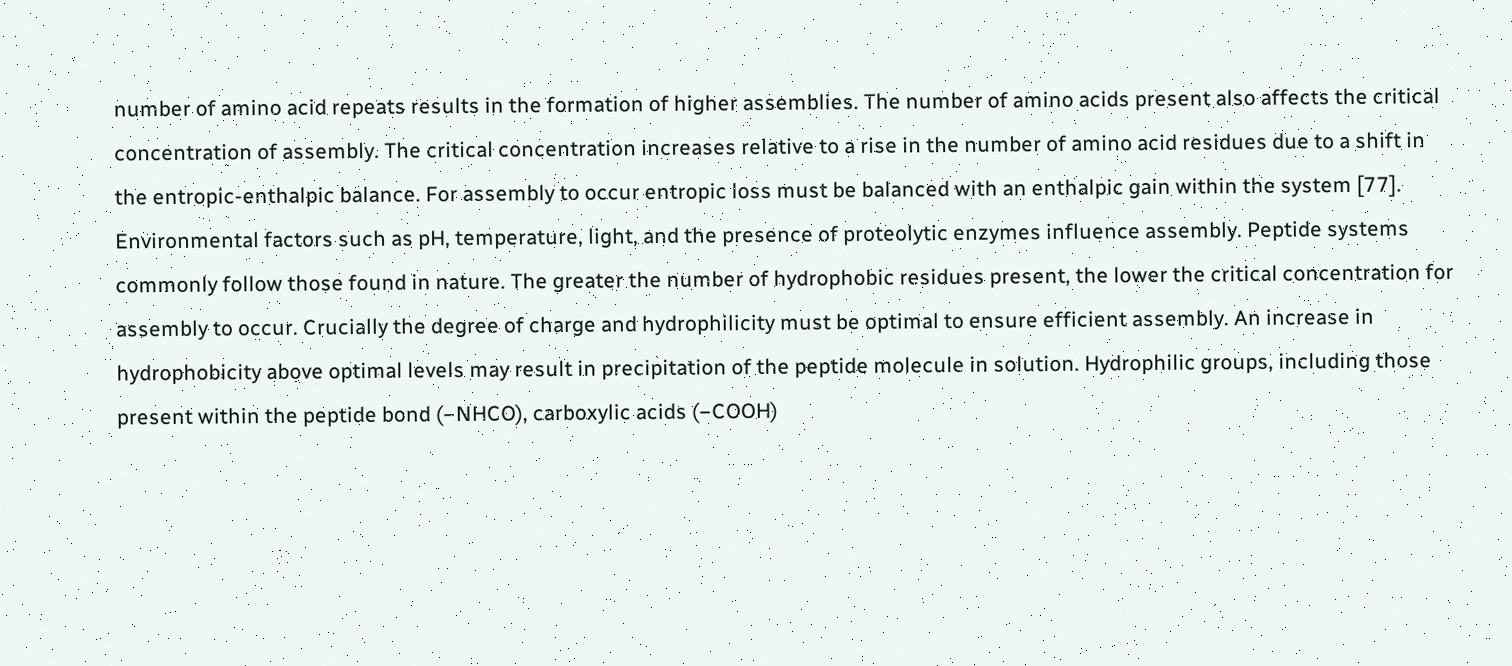number of amino acid repeats results in the formation of higher assemblies. The number of amino acids present also affects the critical concentration of assembly. The critical concentration increases relative to a rise in the number of amino acid residues due to a shift in the entropic-enthalpic balance. For assembly to occur entropic loss must be balanced with an enthalpic gain within the system [77]. Environmental factors such as pH, temperature, light, and the presence of proteolytic enzymes influence assembly. Peptide systems commonly follow those found in nature. The greater the number of hydrophobic residues present, the lower the critical concentration for assembly to occur. Crucially the degree of charge and hydrophilicity must be optimal to ensure efficient assembly. An increase in hydrophobicity above optimal levels may result in precipitation of the peptide molecule in solution. Hydrophilic groups, including those present within the peptide bond (−NHCO), carboxylic acids (−COOH)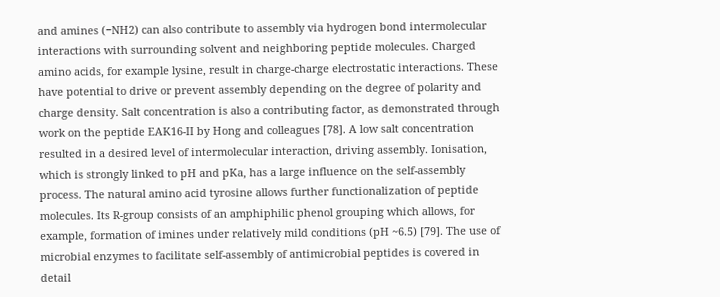and amines (−NH2) can also contribute to assembly via hydrogen bond intermolecular interactions with surrounding solvent and neighboring peptide molecules. Charged amino acids, for example lysine, result in charge-charge electrostatic interactions. These have potential to drive or prevent assembly depending on the degree of polarity and charge density. Salt concentration is also a contributing factor, as demonstrated through work on the peptide EAK16-II by Hong and colleagues [78]. A low salt concentration resulted in a desired level of intermolecular interaction, driving assembly. Ionisation, which is strongly linked to pH and pKa, has a large influence on the self-assembly process. The natural amino acid tyrosine allows further functionalization of peptide molecules. Its R-group consists of an amphiphilic phenol grouping which allows, for example, formation of imines under relatively mild conditions (pH ~6.5) [79]. The use of microbial enzymes to facilitate self-assembly of antimicrobial peptides is covered in detail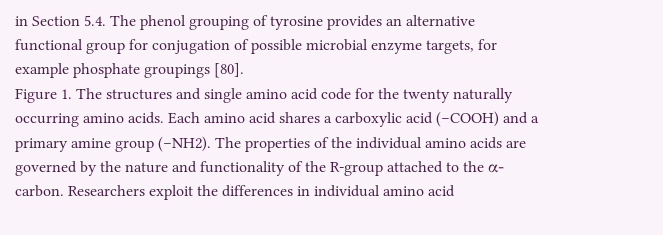in Section 5.4. The phenol grouping of tyrosine provides an alternative functional group for conjugation of possible microbial enzyme targets, for example phosphate groupings [80].
Figure 1. The structures and single amino acid code for the twenty naturally occurring amino acids. Each amino acid shares a carboxylic acid (−COOH) and a primary amine group (−NH2). The properties of the individual amino acids are governed by the nature and functionality of the R-group attached to the α-carbon. Researchers exploit the differences in individual amino acid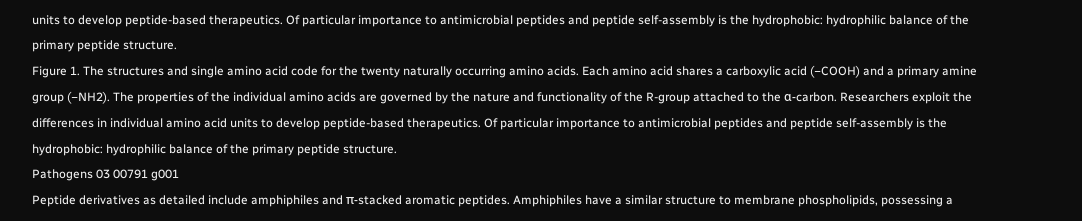units to develop peptide-based therapeutics. Of particular importance to antimicrobial peptides and peptide self-assembly is the hydrophobic: hydrophilic balance of the primary peptide structure.
Figure 1. The structures and single amino acid code for the twenty naturally occurring amino acids. Each amino acid shares a carboxylic acid (−COOH) and a primary amine group (−NH2). The properties of the individual amino acids are governed by the nature and functionality of the R-group attached to the α-carbon. Researchers exploit the differences in individual amino acid units to develop peptide-based therapeutics. Of particular importance to antimicrobial peptides and peptide self-assembly is the hydrophobic: hydrophilic balance of the primary peptide structure.
Pathogens 03 00791 g001
Peptide derivatives as detailed include amphiphiles and π-stacked aromatic peptides. Amphiphiles have a similar structure to membrane phospholipids, possessing a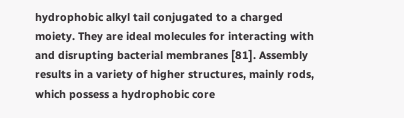hydrophobic alkyl tail conjugated to a charged moiety. They are ideal molecules for interacting with and disrupting bacterial membranes [81]. Assembly results in a variety of higher structures, mainly rods, which possess a hydrophobic core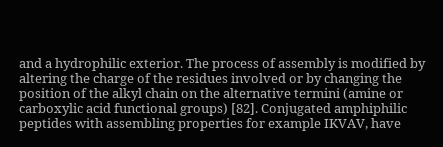and a hydrophilic exterior. The process of assembly is modified by altering the charge of the residues involved or by changing the position of the alkyl chain on the alternative termini (amine or carboxylic acid functional groups) [82]. Conjugated amphiphilic peptides with assembling properties for example IKVAV, have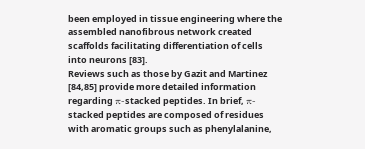been employed in tissue engineering where the assembled nanofibrous network created scaffolds facilitating differentiation of cells into neurons [83].
Reviews such as those by Gazit and Martinez [84,85] provide more detailed information regarding π-stacked peptides. In brief, π-stacked peptides are composed of residues with aromatic groups such as phenylalanine,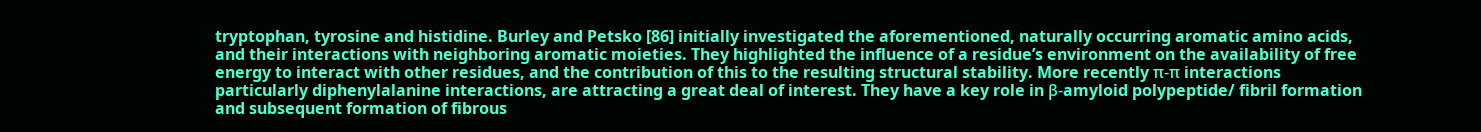tryptophan, tyrosine and histidine. Burley and Petsko [86] initially investigated the aforementioned, naturally occurring aromatic amino acids, and their interactions with neighboring aromatic moieties. They highlighted the influence of a residue’s environment on the availability of free energy to interact with other residues, and the contribution of this to the resulting structural stability. More recently π-π interactions particularly diphenylalanine interactions, are attracting a great deal of interest. They have a key role in β-amyloid polypeptide/ fibril formation and subsequent formation of fibrous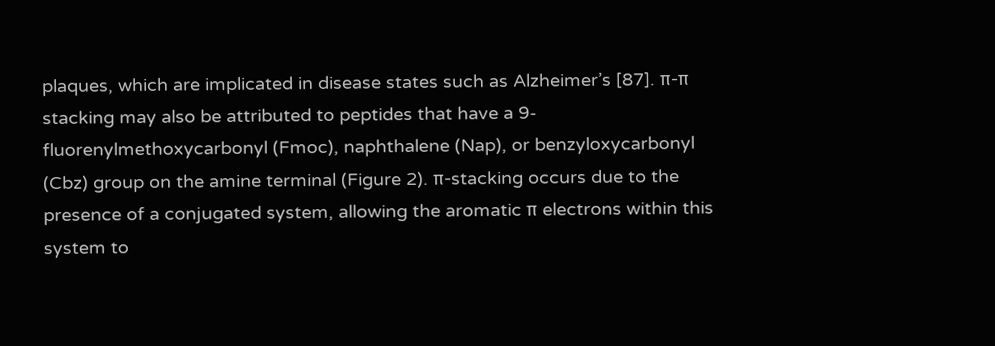plaques, which are implicated in disease states such as Alzheimer’s [87]. π-π stacking may also be attributed to peptides that have a 9-fluorenylmethoxycarbonyl (Fmoc), naphthalene (Nap), or benzyloxycarbonyl (Cbz) group on the amine terminal (Figure 2). π-stacking occurs due to the presence of a conjugated system, allowing the aromatic π electrons within this system to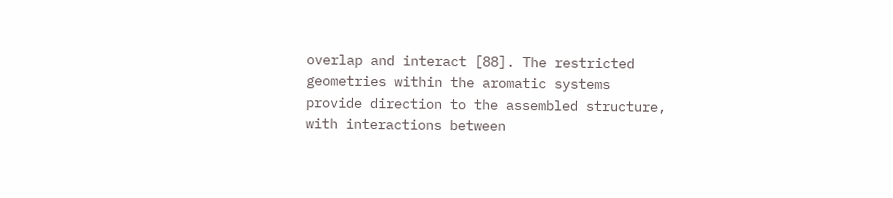overlap and interact [88]. The restricted geometries within the aromatic systems provide direction to the assembled structure, with interactions between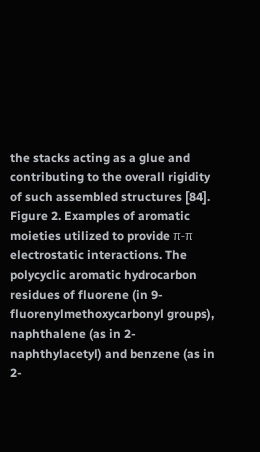the stacks acting as a glue and contributing to the overall rigidity of such assembled structures [84].
Figure 2. Examples of aromatic moieties utilized to provide π-π electrostatic interactions. The polycyclic aromatic hydrocarbon residues of fluorene (in 9-fluorenylmethoxycarbonyl groups), naphthalene (as in 2-naphthylacetyl) and benzene (as in 2-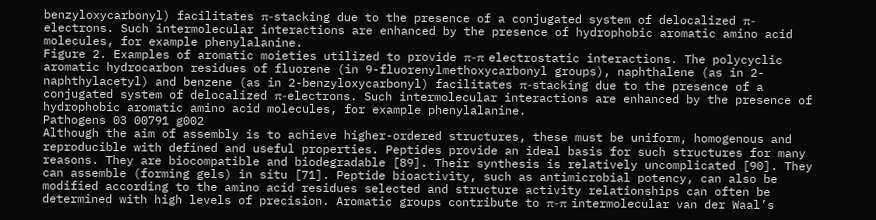benzyloxycarbonyl) facilitates π-stacking due to the presence of a conjugated system of delocalized π-electrons. Such intermolecular interactions are enhanced by the presence of hydrophobic aromatic amino acid molecules, for example phenylalanine.
Figure 2. Examples of aromatic moieties utilized to provide π-π electrostatic interactions. The polycyclic aromatic hydrocarbon residues of fluorene (in 9-fluorenylmethoxycarbonyl groups), naphthalene (as in 2-naphthylacetyl) and benzene (as in 2-benzyloxycarbonyl) facilitates π-stacking due to the presence of a conjugated system of delocalized π-electrons. Such intermolecular interactions are enhanced by the presence of hydrophobic aromatic amino acid molecules, for example phenylalanine.
Pathogens 03 00791 g002
Although the aim of assembly is to achieve higher-ordered structures, these must be uniform, homogenous and reproducible with defined and useful properties. Peptides provide an ideal basis for such structures for many reasons. They are biocompatible and biodegradable [89]. Their synthesis is relatively uncomplicated [90]. They can assemble (forming gels) in situ [71]. Peptide bioactivity, such as antimicrobial potency, can also be modified according to the amino acid residues selected and structure activity relationships can often be determined with high levels of precision. Aromatic groups contribute to π-π intermolecular van der Waal’s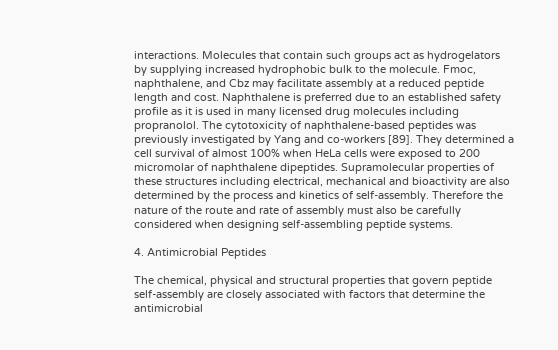interactions. Molecules that contain such groups act as hydrogelators by supplying increased hydrophobic bulk to the molecule. Fmoc, naphthalene, and Cbz may facilitate assembly at a reduced peptide length and cost. Naphthalene is preferred due to an established safety profile as it is used in many licensed drug molecules including propranolol. The cytotoxicity of naphthalene-based peptides was previously investigated by Yang and co-workers [89]. They determined a cell survival of almost 100% when HeLa cells were exposed to 200 micromolar of naphthalene dipeptides. Supramolecular properties of these structures including electrical, mechanical and bioactivity are also determined by the process and kinetics of self-assembly. Therefore the nature of the route and rate of assembly must also be carefully considered when designing self-assembling peptide systems.

4. Antimicrobial Peptides

The chemical, physical and structural properties that govern peptide self-assembly are closely associated with factors that determine the antimicrobial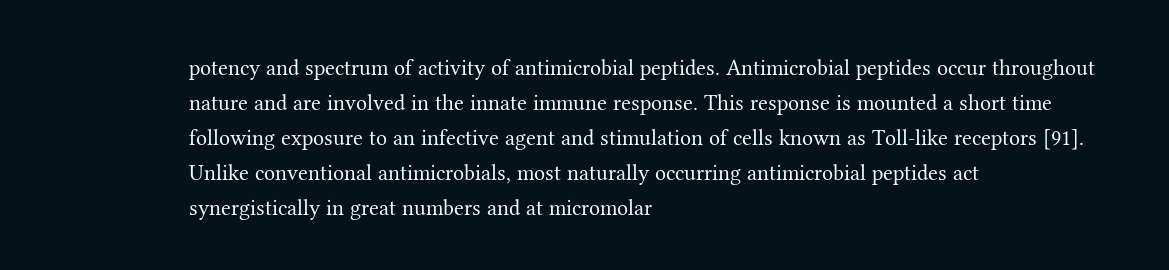potency and spectrum of activity of antimicrobial peptides. Antimicrobial peptides occur throughout nature and are involved in the innate immune response. This response is mounted a short time following exposure to an infective agent and stimulation of cells known as Toll-like receptors [91]. Unlike conventional antimicrobials, most naturally occurring antimicrobial peptides act synergistically in great numbers and at micromolar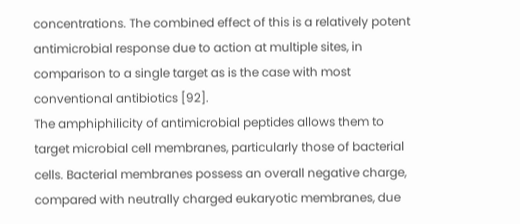concentrations. The combined effect of this is a relatively potent antimicrobial response due to action at multiple sites, in comparison to a single target as is the case with most conventional antibiotics [92].
The amphiphilicity of antimicrobial peptides allows them to target microbial cell membranes, particularly those of bacterial cells. Bacterial membranes possess an overall negative charge, compared with neutrally charged eukaryotic membranes, due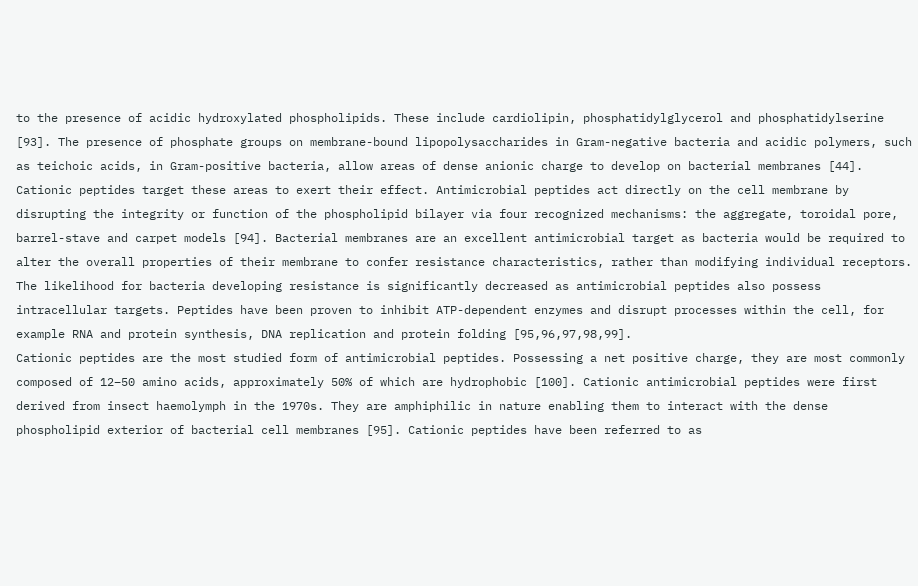to the presence of acidic hydroxylated phospholipids. These include cardiolipin, phosphatidylglycerol and phosphatidylserine [93]. The presence of phosphate groups on membrane-bound lipopolysaccharides in Gram-negative bacteria and acidic polymers, such as teichoic acids, in Gram-positive bacteria, allow areas of dense anionic charge to develop on bacterial membranes [44]. Cationic peptides target these areas to exert their effect. Antimicrobial peptides act directly on the cell membrane by disrupting the integrity or function of the phospholipid bilayer via four recognized mechanisms: the aggregate, toroidal pore, barrel-stave and carpet models [94]. Bacterial membranes are an excellent antimicrobial target as bacteria would be required to alter the overall properties of their membrane to confer resistance characteristics, rather than modifying individual receptors. The likelihood for bacteria developing resistance is significantly decreased as antimicrobial peptides also possess intracellular targets. Peptides have been proven to inhibit ATP-dependent enzymes and disrupt processes within the cell, for example RNA and protein synthesis, DNA replication and protein folding [95,96,97,98,99].
Cationic peptides are the most studied form of antimicrobial peptides. Possessing a net positive charge, they are most commonly composed of 12–50 amino acids, approximately 50% of which are hydrophobic [100]. Cationic antimicrobial peptides were first derived from insect haemolymph in the 1970s. They are amphiphilic in nature enabling them to interact with the dense phospholipid exterior of bacterial cell membranes [95]. Cationic peptides have been referred to as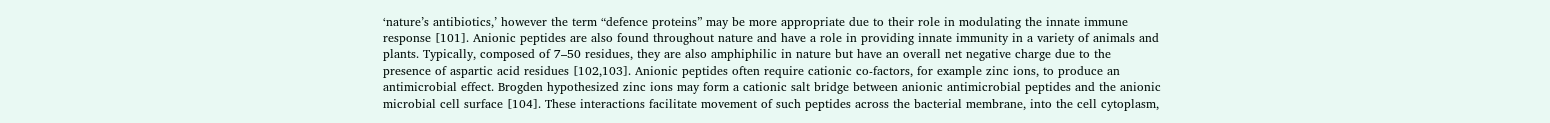‘nature’s antibiotics,’ however the term “defence proteins” may be more appropriate due to their role in modulating the innate immune response [101]. Anionic peptides are also found throughout nature and have a role in providing innate immunity in a variety of animals and plants. Typically, composed of 7–50 residues, they are also amphiphilic in nature but have an overall net negative charge due to the presence of aspartic acid residues [102,103]. Anionic peptides often require cationic co-factors, for example zinc ions, to produce an antimicrobial effect. Brogden hypothesized zinc ions may form a cationic salt bridge between anionic antimicrobial peptides and the anionic microbial cell surface [104]. These interactions facilitate movement of such peptides across the bacterial membrane, into the cell cytoplasm,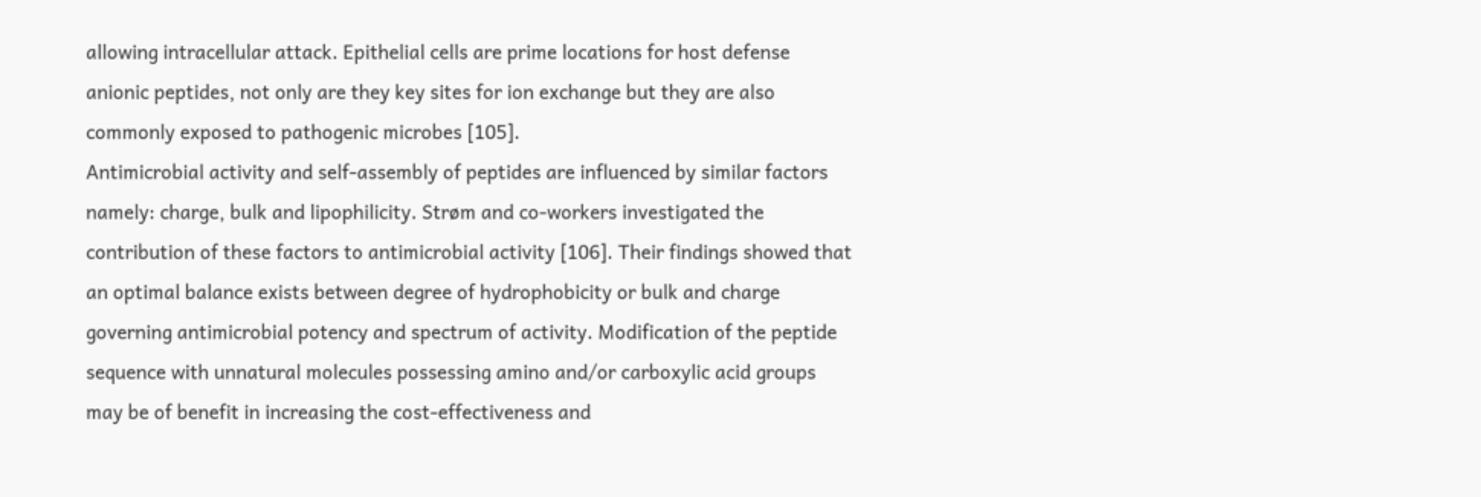allowing intracellular attack. Epithelial cells are prime locations for host defense anionic peptides, not only are they key sites for ion exchange but they are also commonly exposed to pathogenic microbes [105].
Antimicrobial activity and self-assembly of peptides are influenced by similar factors namely: charge, bulk and lipophilicity. Strøm and co-workers investigated the contribution of these factors to antimicrobial activity [106]. Their findings showed that an optimal balance exists between degree of hydrophobicity or bulk and charge governing antimicrobial potency and spectrum of activity. Modification of the peptide sequence with unnatural molecules possessing amino and/or carboxylic acid groups may be of benefit in increasing the cost-effectiveness and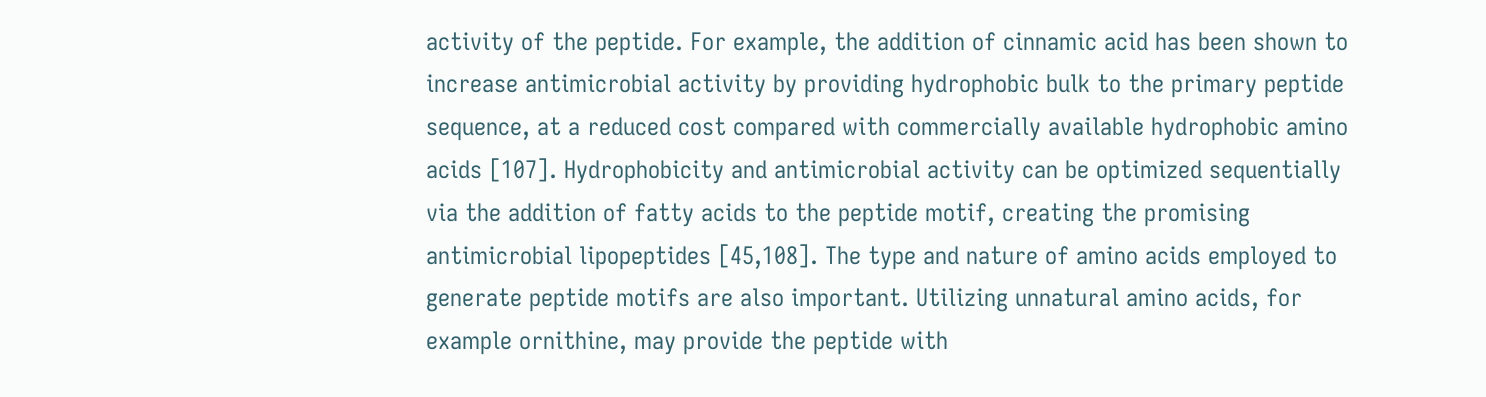activity of the peptide. For example, the addition of cinnamic acid has been shown to increase antimicrobial activity by providing hydrophobic bulk to the primary peptide sequence, at a reduced cost compared with commercially available hydrophobic amino acids [107]. Hydrophobicity and antimicrobial activity can be optimized sequentially via the addition of fatty acids to the peptide motif, creating the promising antimicrobial lipopeptides [45,108]. The type and nature of amino acids employed to generate peptide motifs are also important. Utilizing unnatural amino acids, for example ornithine, may provide the peptide with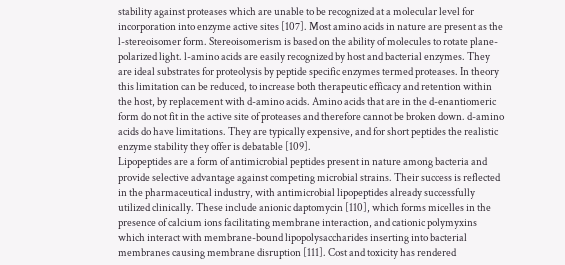stability against proteases which are unable to be recognized at a molecular level for incorporation into enzyme active sites [107]. Most amino acids in nature are present as the l-stereoisomer form. Stereoisomerism is based on the ability of molecules to rotate plane-polarized light. l-amino acids are easily recognized by host and bacterial enzymes. They are ideal substrates for proteolysis by peptide specific enzymes termed proteases. In theory this limitation can be reduced, to increase both therapeutic efficacy and retention within the host, by replacement with d-amino acids. Amino acids that are in the d-enantiomeric form do not fit in the active site of proteases and therefore cannot be broken down. d-amino acids do have limitations. They are typically expensive, and for short peptides the realistic enzyme stability they offer is debatable [109].
Lipopeptides are a form of antimicrobial peptides present in nature among bacteria and provide selective advantage against competing microbial strains. Their success is reflected in the pharmaceutical industry, with antimicrobial lipopeptides already successfully utilized clinically. These include anionic daptomycin [110], which forms micelles in the presence of calcium ions facilitating membrane interaction, and cationic polymyxins which interact with membrane-bound lipopolysaccharides inserting into bacterial membranes causing membrane disruption [111]. Cost and toxicity has rendered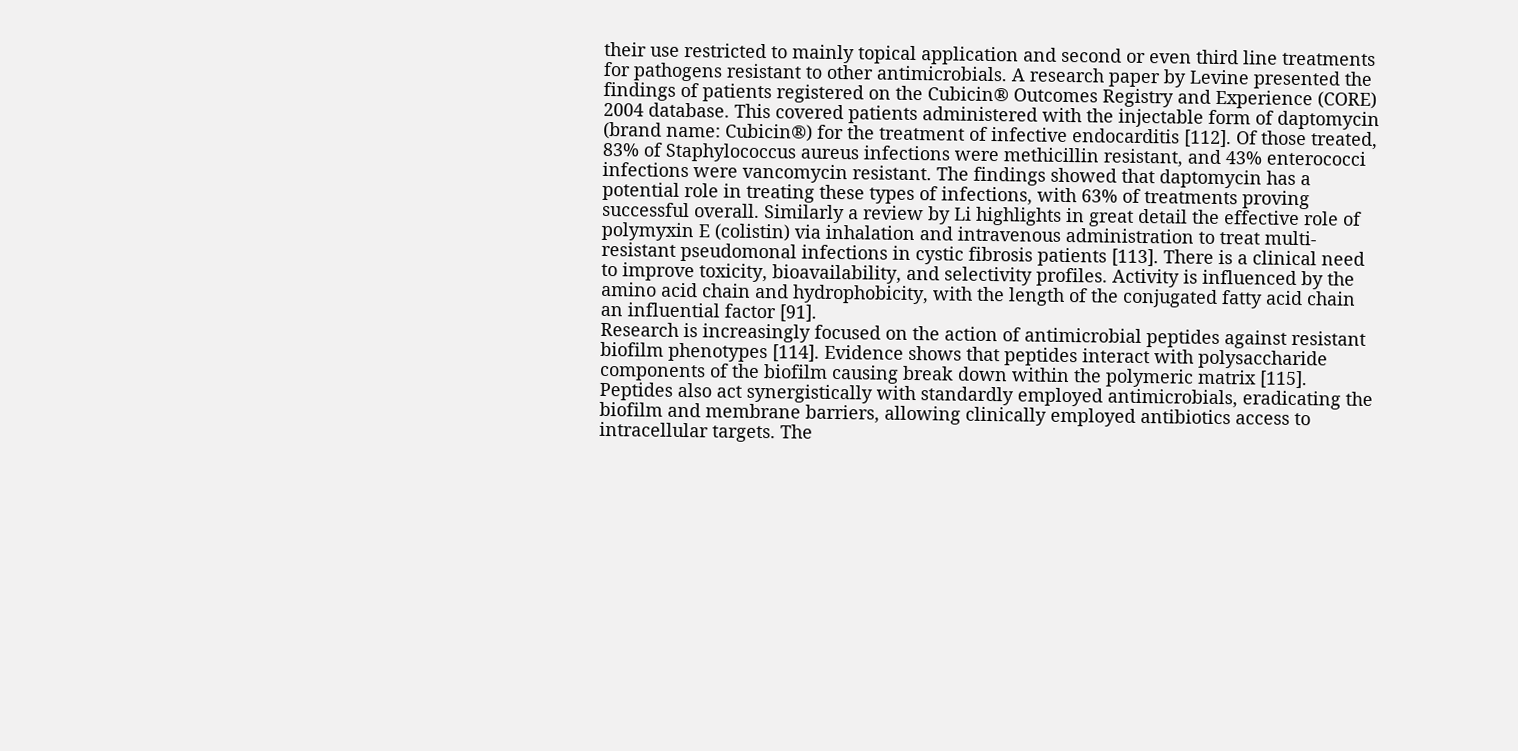their use restricted to mainly topical application and second or even third line treatments for pathogens resistant to other antimicrobials. A research paper by Levine presented the findings of patients registered on the Cubicin® Outcomes Registry and Experience (CORE) 2004 database. This covered patients administered with the injectable form of daptomycin (brand name: Cubicin®) for the treatment of infective endocarditis [112]. Of those treated, 83% of Staphylococcus aureus infections were methicillin resistant, and 43% enterococci infections were vancomycin resistant. The findings showed that daptomycin has a potential role in treating these types of infections, with 63% of treatments proving successful overall. Similarly a review by Li highlights in great detail the effective role of polymyxin E (colistin) via inhalation and intravenous administration to treat multi-resistant pseudomonal infections in cystic fibrosis patients [113]. There is a clinical need to improve toxicity, bioavailability, and selectivity profiles. Activity is influenced by the amino acid chain and hydrophobicity, with the length of the conjugated fatty acid chain an influential factor [91].
Research is increasingly focused on the action of antimicrobial peptides against resistant biofilm phenotypes [114]. Evidence shows that peptides interact with polysaccharide components of the biofilm causing break down within the polymeric matrix [115]. Peptides also act synergistically with standardly employed antimicrobials, eradicating the biofilm and membrane barriers, allowing clinically employed antibiotics access to intracellular targets. The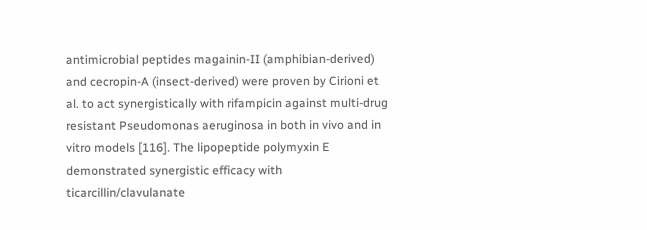antimicrobial peptides magainin-II (amphibian-derived) and cecropin-A (insect-derived) were proven by Cirioni et al. to act synergistically with rifampicin against multi-drug resistant Pseudomonas aeruginosa in both in vivo and in vitro models [116]. The lipopeptide polymyxin E demonstrated synergistic efficacy with ticarcillin/clavulanate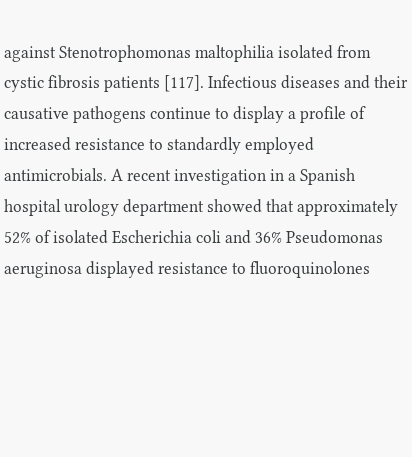against Stenotrophomonas maltophilia isolated from cystic fibrosis patients [117]. Infectious diseases and their causative pathogens continue to display a profile of increased resistance to standardly employed antimicrobials. A recent investigation in a Spanish hospital urology department showed that approximately 52% of isolated Escherichia coli and 36% Pseudomonas aeruginosa displayed resistance to fluoroquinolones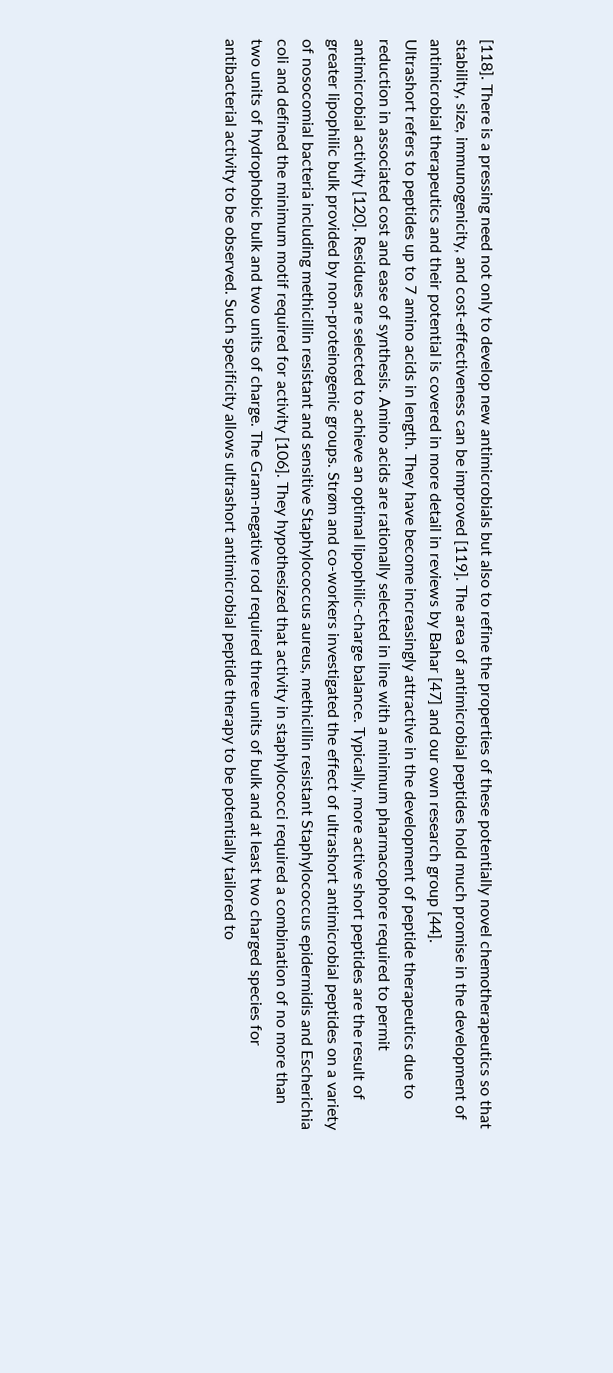[118]. There is a pressing need not only to develop new antimicrobials but also to refine the properties of these potentially novel chemotherapeutics so that stability, size, immunogenicity, and cost-effectiveness can be improved [119]. The area of antimicrobial peptides hold much promise in the development of antimicrobial therapeutics and their potential is covered in more detail in reviews by Bahar [47] and our own research group [44].
Ultrashort refers to peptides up to 7 amino acids in length. They have become increasingly attractive in the development of peptide therapeutics due to reduction in associated cost and ease of synthesis. Amino acids are rationally selected in line with a minimum pharmacophore required to permit antimicrobial activity [120]. Residues are selected to achieve an optimal lipophilic-charge balance. Typically, more active short peptides are the result of greater lipophilic bulk provided by non-proteinogenic groups. Strøm and co-workers investigated the effect of ultrashort antimicrobial peptides on a variety of nosocomial bacteria including methicillin resistant and sensitive Staphylococcus aureus, methicillin resistant Staphylococcus epidermidis and Escherichia coli and defined the minimum motif required for activity [106]. They hypothesized that activity in staphylococci required a combination of no more than two units of hydrophobic bulk and two units of charge. The Gram-negative rod required three units of bulk and at least two charged species for antibacterial activity to be observed. Such specificity allows ultrashort antimicrobial peptide therapy to be potentially tailored to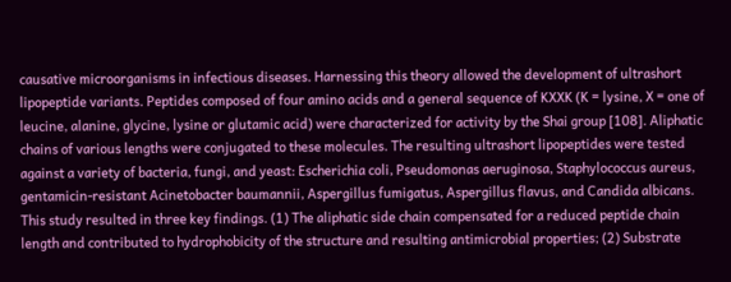causative microorganisms in infectious diseases. Harnessing this theory allowed the development of ultrashort lipopeptide variants. Peptides composed of four amino acids and a general sequence of KXXK (K = lysine, X = one of leucine, alanine, glycine, lysine or glutamic acid) were characterized for activity by the Shai group [108]. Aliphatic chains of various lengths were conjugated to these molecules. The resulting ultrashort lipopeptides were tested against a variety of bacteria, fungi, and yeast: Escherichia coli, Pseudomonas aeruginosa, Staphylococcus aureus, gentamicin-resistant Acinetobacter baumannii, Aspergillus fumigatus, Aspergillus flavus, and Candida albicans. This study resulted in three key findings. (1) The aliphatic side chain compensated for a reduced peptide chain length and contributed to hydrophobicity of the structure and resulting antimicrobial properties; (2) Substrate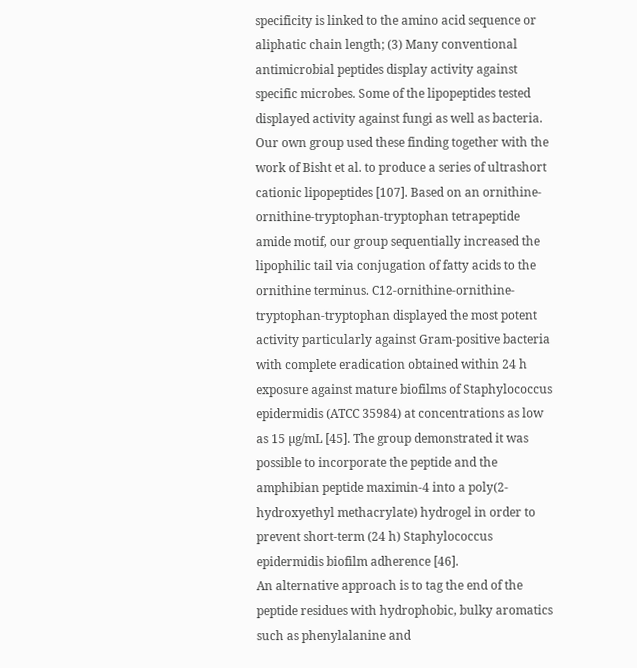specificity is linked to the amino acid sequence or aliphatic chain length; (3) Many conventional antimicrobial peptides display activity against specific microbes. Some of the lipopeptides tested displayed activity against fungi as well as bacteria. Our own group used these finding together with the work of Bisht et al. to produce a series of ultrashort cationic lipopeptides [107]. Based on an ornithine-ornithine-tryptophan-tryptophan tetrapeptide amide motif, our group sequentially increased the lipophilic tail via conjugation of fatty acids to the ornithine terminus. C12-ornithine-ornithine-tryptophan-tryptophan displayed the most potent activity particularly against Gram-positive bacteria with complete eradication obtained within 24 h exposure against mature biofilms of Staphylococcus epidermidis (ATCC 35984) at concentrations as low as 15 µg/mL [45]. The group demonstrated it was possible to incorporate the peptide and the amphibian peptide maximin-4 into a poly(2-hydroxyethyl methacrylate) hydrogel in order to prevent short-term (24 h) Staphylococcus epidermidis biofilm adherence [46].
An alternative approach is to tag the end of the peptide residues with hydrophobic, bulky aromatics such as phenylalanine and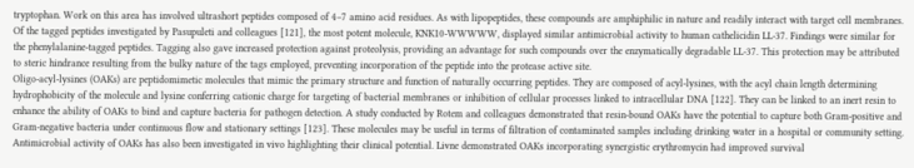tryptophan. Work on this area has involved ultrashort peptides composed of 4–7 amino acid residues. As with lipopeptides, these compounds are amphiphilic in nature and readily interact with target cell membranes. Of the tagged peptides investigated by Pasupuleti and colleagues [121], the most potent molecule, KNK10-WWWWW, displayed similar antimicrobial activity to human cathelicidin LL-37. Findings were similar for the phenylalanine-tagged peptides. Tagging also gave increased protection against proteolysis, providing an advantage for such compounds over the enzymatically degradable LL-37. This protection may be attributed to steric hindrance resulting from the bulky nature of the tags employed, preventing incorporation of the peptide into the protease active site.
Oligo-acyl-lysines (OAKs) are peptidomimetic molecules that mimic the primary structure and function of naturally occurring peptides. They are composed of acyl-lysines, with the acyl chain length determining hydrophobicity of the molecule and lysine conferring cationic charge for targeting of bacterial membranes or inhibition of cellular processes linked to intracellular DNA [122]. They can be linked to an inert resin to enhance the ability of OAKs to bind and capture bacteria for pathogen detection. A study conducted by Rotem and colleagues demonstrated that resin-bound OAKs have the potential to capture both Gram-positive and Gram-negative bacteria under continuous flow and stationary settings [123]. These molecules may be useful in terms of filtration of contaminated samples including drinking water in a hospital or community setting. Antimicrobial activity of OAKs has also been investigated in vivo highlighting their clinical potential. Livne demonstrated OAKs incorporating synergistic erythromycin had improved survival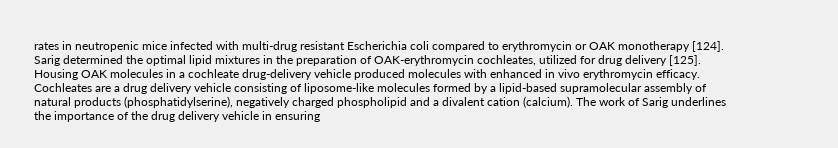rates in neutropenic mice infected with multi-drug resistant Escherichia coli compared to erythromycin or OAK monotherapy [124]. Sarig determined the optimal lipid mixtures in the preparation of OAK-erythromycin cochleates, utilized for drug delivery [125]. Housing OAK molecules in a cochleate drug-delivery vehicle produced molecules with enhanced in vivo erythromycin efficacy. Cochleates are a drug delivery vehicle consisting of liposome-like molecules formed by a lipid-based supramolecular assembly of natural products (phosphatidylserine), negatively charged phospholipid and a divalent cation (calcium). The work of Sarig underlines the importance of the drug delivery vehicle in ensuring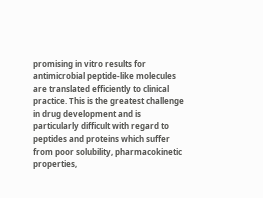promising in vitro results for antimicrobial peptide-like molecules are translated efficiently to clinical practice. This is the greatest challenge in drug development and is particularly difficult with regard to peptides and proteins which suffer from poor solubility, pharmacokinetic properties,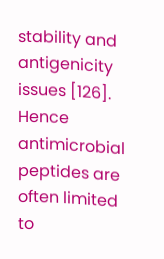stability and antigenicity issues [126]. Hence antimicrobial peptides are often limited to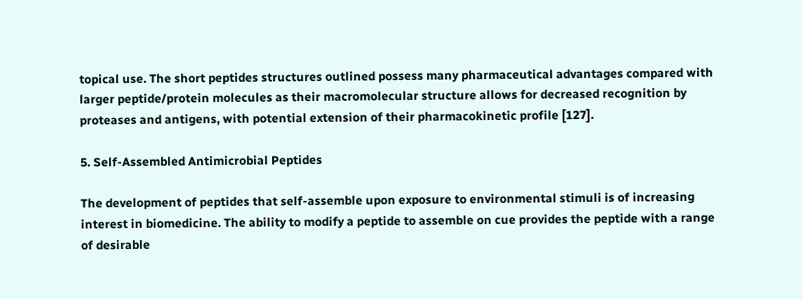topical use. The short peptides structures outlined possess many pharmaceutical advantages compared with larger peptide/protein molecules as their macromolecular structure allows for decreased recognition by proteases and antigens, with potential extension of their pharmacokinetic profile [127].

5. Self-Assembled Antimicrobial Peptides

The development of peptides that self-assemble upon exposure to environmental stimuli is of increasing interest in biomedicine. The ability to modify a peptide to assemble on cue provides the peptide with a range of desirable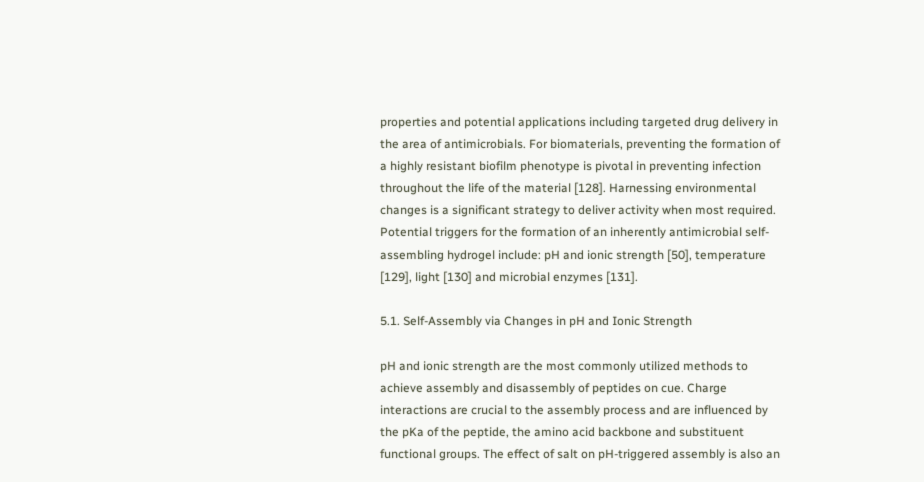properties and potential applications including targeted drug delivery in the area of antimicrobials. For biomaterials, preventing the formation of a highly resistant biofilm phenotype is pivotal in preventing infection throughout the life of the material [128]. Harnessing environmental changes is a significant strategy to deliver activity when most required. Potential triggers for the formation of an inherently antimicrobial self-assembling hydrogel include: pH and ionic strength [50], temperature [129], light [130] and microbial enzymes [131].

5.1. Self-Assembly via Changes in pH and Ionic Strength

pH and ionic strength are the most commonly utilized methods to achieve assembly and disassembly of peptides on cue. Charge interactions are crucial to the assembly process and are influenced by the pKa of the peptide, the amino acid backbone and substituent functional groups. The effect of salt on pH-triggered assembly is also an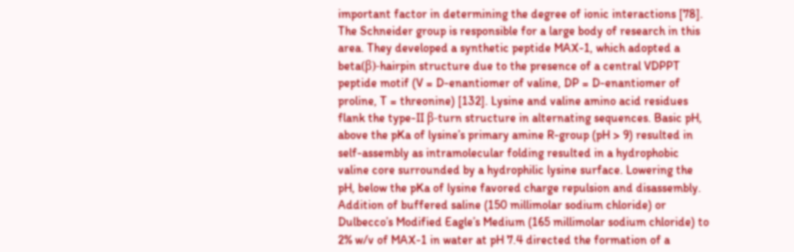important factor in determining the degree of ionic interactions [78]. The Schneider group is responsible for a large body of research in this area. They developed a synthetic peptide MAX-1, which adopted a beta(β)-hairpin structure due to the presence of a central VDPPT peptide motif (V = D-enantiomer of valine, DP = D-enantiomer of proline, T = threonine) [132]. Lysine and valine amino acid residues flank the type-II β-turn structure in alternating sequences. Basic pH, above the pKa of lysine’s primary amine R-group (pH > 9) resulted in self-assembly as intramolecular folding resulted in a hydrophobic valine core surrounded by a hydrophilic lysine surface. Lowering the pH, below the pKa of lysine favored charge repulsion and disassembly. Addition of buffered saline (150 millimolar sodium chloride) or Dulbecco’s Modified Eagle’s Medium (165 millimolar sodium chloride) to 2% w/v of MAX-1 in water at pH 7.4 directed the formation of a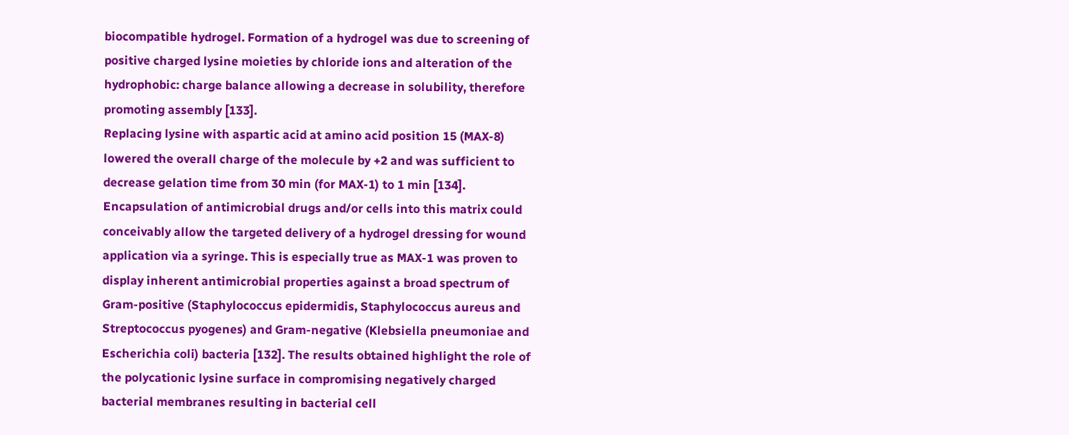biocompatible hydrogel. Formation of a hydrogel was due to screening of positive charged lysine moieties by chloride ions and alteration of the hydrophobic: charge balance allowing a decrease in solubility, therefore promoting assembly [133].
Replacing lysine with aspartic acid at amino acid position 15 (MAX-8) lowered the overall charge of the molecule by +2 and was sufficient to decrease gelation time from 30 min (for MAX-1) to 1 min [134]. Encapsulation of antimicrobial drugs and/or cells into this matrix could conceivably allow the targeted delivery of a hydrogel dressing for wound application via a syringe. This is especially true as MAX-1 was proven to display inherent antimicrobial properties against a broad spectrum of Gram-positive (Staphylococcus epidermidis, Staphylococcus aureus and Streptococcus pyogenes) and Gram-negative (Klebsiella pneumoniae and Escherichia coli) bacteria [132]. The results obtained highlight the role of the polycationic lysine surface in compromising negatively charged bacterial membranes resulting in bacterial cell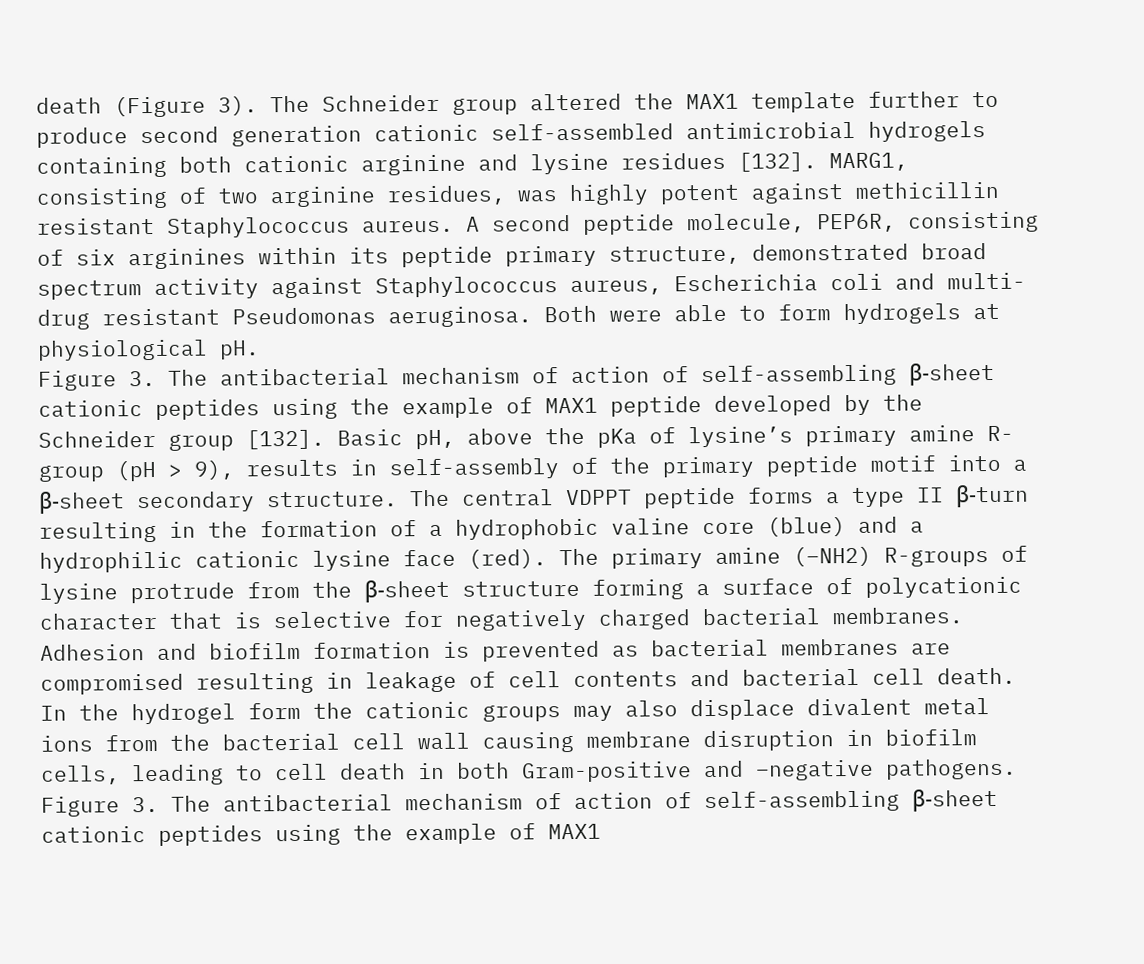death (Figure 3). The Schneider group altered the MAX1 template further to produce second generation cationic self-assembled antimicrobial hydrogels containing both cationic arginine and lysine residues [132]. MARG1, consisting of two arginine residues, was highly potent against methicillin resistant Staphylococcus aureus. A second peptide molecule, PEP6R, consisting of six arginines within its peptide primary structure, demonstrated broad spectrum activity against Staphylococcus aureus, Escherichia coli and multi-drug resistant Pseudomonas aeruginosa. Both were able to form hydrogels at physiological pH.
Figure 3. The antibacterial mechanism of action of self-assembling β-sheet cationic peptides using the example of MAX1 peptide developed by the Schneider group [132]. Basic pH, above the pKa of lysine’s primary amine R-group (pH > 9), results in self-assembly of the primary peptide motif into a β-sheet secondary structure. The central VDPPT peptide forms a type II β-turn resulting in the formation of a hydrophobic valine core (blue) and a hydrophilic cationic lysine face (red). The primary amine (−NH2) R-groups of lysine protrude from the β-sheet structure forming a surface of polycationic character that is selective for negatively charged bacterial membranes. Adhesion and biofilm formation is prevented as bacterial membranes are compromised resulting in leakage of cell contents and bacterial cell death. In the hydrogel form the cationic groups may also displace divalent metal ions from the bacterial cell wall causing membrane disruption in biofilm cells, leading to cell death in both Gram-positive and –negative pathogens.
Figure 3. The antibacterial mechanism of action of self-assembling β-sheet cationic peptides using the example of MAX1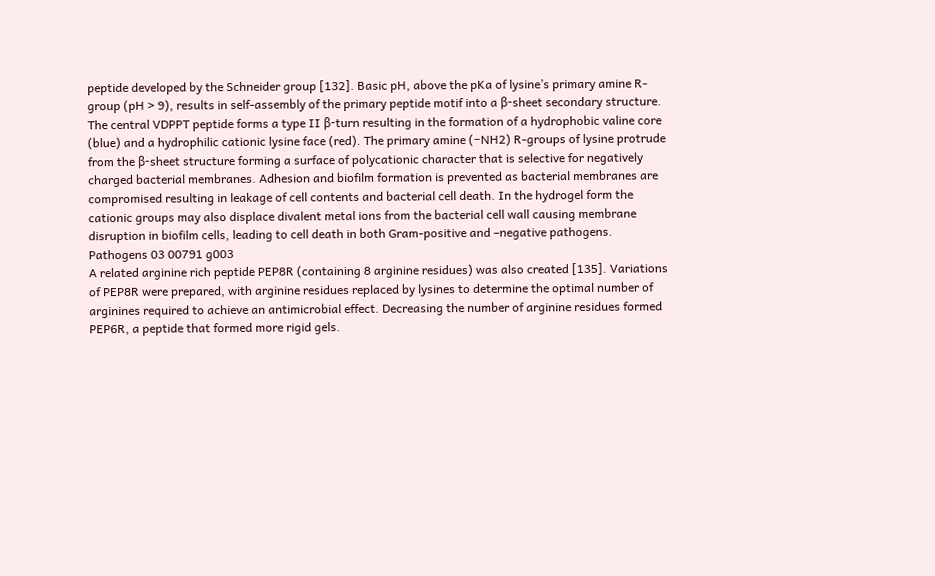peptide developed by the Schneider group [132]. Basic pH, above the pKa of lysine’s primary amine R-group (pH > 9), results in self-assembly of the primary peptide motif into a β-sheet secondary structure. The central VDPPT peptide forms a type II β-turn resulting in the formation of a hydrophobic valine core (blue) and a hydrophilic cationic lysine face (red). The primary amine (−NH2) R-groups of lysine protrude from the β-sheet structure forming a surface of polycationic character that is selective for negatively charged bacterial membranes. Adhesion and biofilm formation is prevented as bacterial membranes are compromised resulting in leakage of cell contents and bacterial cell death. In the hydrogel form the cationic groups may also displace divalent metal ions from the bacterial cell wall causing membrane disruption in biofilm cells, leading to cell death in both Gram-positive and –negative pathogens.
Pathogens 03 00791 g003
A related arginine rich peptide PEP8R (containing 8 arginine residues) was also created [135]. Variations of PEP8R were prepared, with arginine residues replaced by lysines to determine the optimal number of arginines required to achieve an antimicrobial effect. Decreasing the number of arginine residues formed PEP6R, a peptide that formed more rigid gels.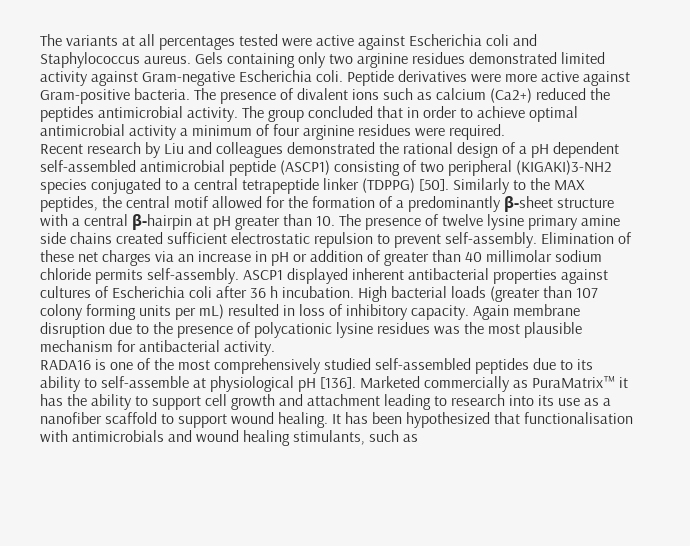The variants at all percentages tested were active against Escherichia coli and Staphylococcus aureus. Gels containing only two arginine residues demonstrated limited activity against Gram-negative Escherichia coli. Peptide derivatives were more active against Gram-positive bacteria. The presence of divalent ions such as calcium (Ca2+) reduced the peptides antimicrobial activity. The group concluded that in order to achieve optimal antimicrobial activity a minimum of four arginine residues were required.
Recent research by Liu and colleagues demonstrated the rational design of a pH dependent self-assembled antimicrobial peptide (ASCP1) consisting of two peripheral (KIGAKI)3-NH2 species conjugated to a central tetrapeptide linker (TDPPG) [50]. Similarly to the MAX peptides, the central motif allowed for the formation of a predominantly β-sheet structure with a central β-hairpin at pH greater than 10. The presence of twelve lysine primary amine side chains created sufficient electrostatic repulsion to prevent self-assembly. Elimination of these net charges via an increase in pH or addition of greater than 40 millimolar sodium chloride permits self-assembly. ASCP1 displayed inherent antibacterial properties against cultures of Escherichia coli after 36 h incubation. High bacterial loads (greater than 107 colony forming units per mL) resulted in loss of inhibitory capacity. Again membrane disruption due to the presence of polycationic lysine residues was the most plausible mechanism for antibacterial activity.
RADA16 is one of the most comprehensively studied self-assembled peptides due to its ability to self-assemble at physiological pH [136]. Marketed commercially as PuraMatrix™ it has the ability to support cell growth and attachment leading to research into its use as a nanofiber scaffold to support wound healing. It has been hypothesized that functionalisation with antimicrobials and wound healing stimulants, such as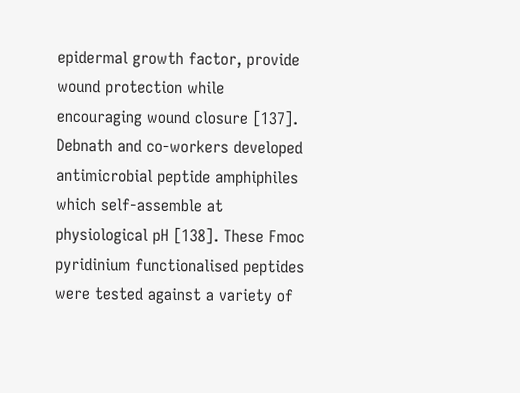epidermal growth factor, provide wound protection while encouraging wound closure [137]. Debnath and co-workers developed antimicrobial peptide amphiphiles which self-assemble at physiological pH [138]. These Fmoc pyridinium functionalised peptides were tested against a variety of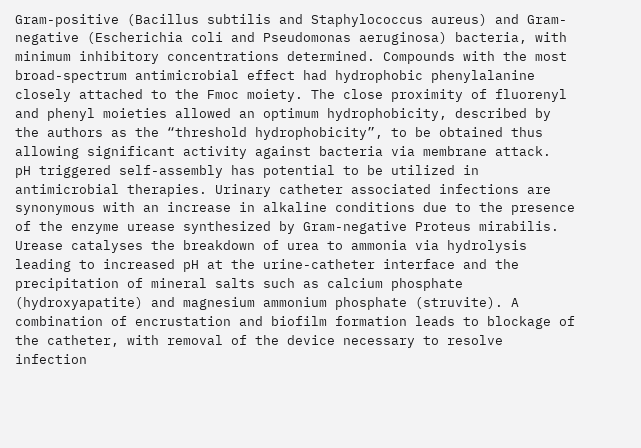Gram-positive (Bacillus subtilis and Staphylococcus aureus) and Gram-negative (Escherichia coli and Pseudomonas aeruginosa) bacteria, with minimum inhibitory concentrations determined. Compounds with the most broad-spectrum antimicrobial effect had hydrophobic phenylalanine closely attached to the Fmoc moiety. The close proximity of fluorenyl and phenyl moieties allowed an optimum hydrophobicity, described by the authors as the “threshold hydrophobicity”, to be obtained thus allowing significant activity against bacteria via membrane attack.
pH triggered self-assembly has potential to be utilized in antimicrobial therapies. Urinary catheter associated infections are synonymous with an increase in alkaline conditions due to the presence of the enzyme urease synthesized by Gram-negative Proteus mirabilis. Urease catalyses the breakdown of urea to ammonia via hydrolysis leading to increased pH at the urine-catheter interface and the precipitation of mineral salts such as calcium phosphate (hydroxyapatite) and magnesium ammonium phosphate (struvite). A combination of encrustation and biofilm formation leads to blockage of the catheter, with removal of the device necessary to resolve infection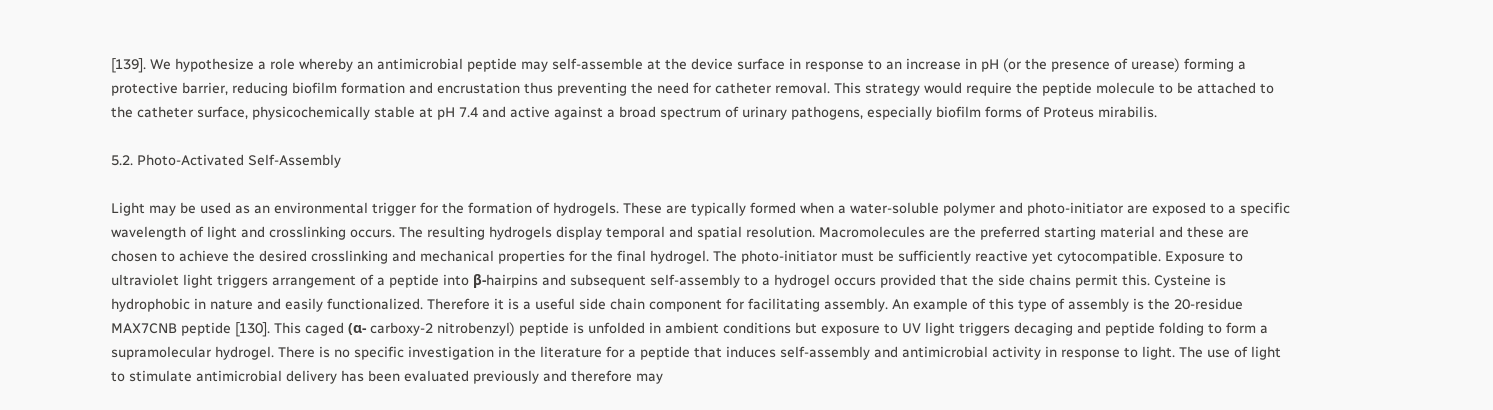[139]. We hypothesize a role whereby an antimicrobial peptide may self-assemble at the device surface in response to an increase in pH (or the presence of urease) forming a protective barrier, reducing biofilm formation and encrustation thus preventing the need for catheter removal. This strategy would require the peptide molecule to be attached to the catheter surface, physicochemically stable at pH 7.4 and active against a broad spectrum of urinary pathogens, especially biofilm forms of Proteus mirabilis.

5.2. Photo-Activated Self-Assembly

Light may be used as an environmental trigger for the formation of hydrogels. These are typically formed when a water-soluble polymer and photo-initiator are exposed to a specific wavelength of light and crosslinking occurs. The resulting hydrogels display temporal and spatial resolution. Macromolecules are the preferred starting material and these are chosen to achieve the desired crosslinking and mechanical properties for the final hydrogel. The photo-initiator must be sufficiently reactive yet cytocompatible. Exposure to ultraviolet light triggers arrangement of a peptide into β-hairpins and subsequent self-assembly to a hydrogel occurs provided that the side chains permit this. Cysteine is hydrophobic in nature and easily functionalized. Therefore it is a useful side chain component for facilitating assembly. An example of this type of assembly is the 20-residue MAX7CNB peptide [130]. This caged (α- carboxy-2 nitrobenzyl) peptide is unfolded in ambient conditions but exposure to UV light triggers decaging and peptide folding to form a supramolecular hydrogel. There is no specific investigation in the literature for a peptide that induces self-assembly and antimicrobial activity in response to light. The use of light to stimulate antimicrobial delivery has been evaluated previously and therefore may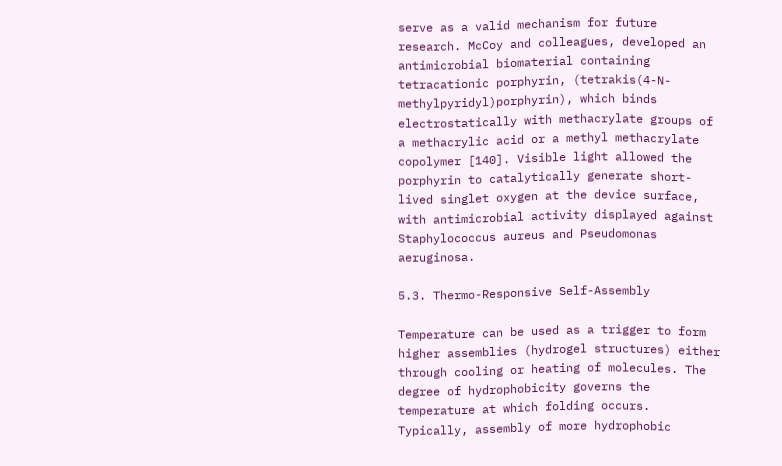serve as a valid mechanism for future research. McCoy and colleagues, developed an antimicrobial biomaterial containing tetracationic porphyrin, (tetrakis(4-N-methylpyridyl)porphyrin), which binds electrostatically with methacrylate groups of a methacrylic acid or a methyl methacrylate copolymer [140]. Visible light allowed the porphyrin to catalytically generate short-lived singlet oxygen at the device surface, with antimicrobial activity displayed against Staphylococcus aureus and Pseudomonas aeruginosa.

5.3. Thermo-Responsive Self-Assembly

Temperature can be used as a trigger to form higher assemblies (hydrogel structures) either through cooling or heating of molecules. The degree of hydrophobicity governs the temperature at which folding occurs. Typically, assembly of more hydrophobic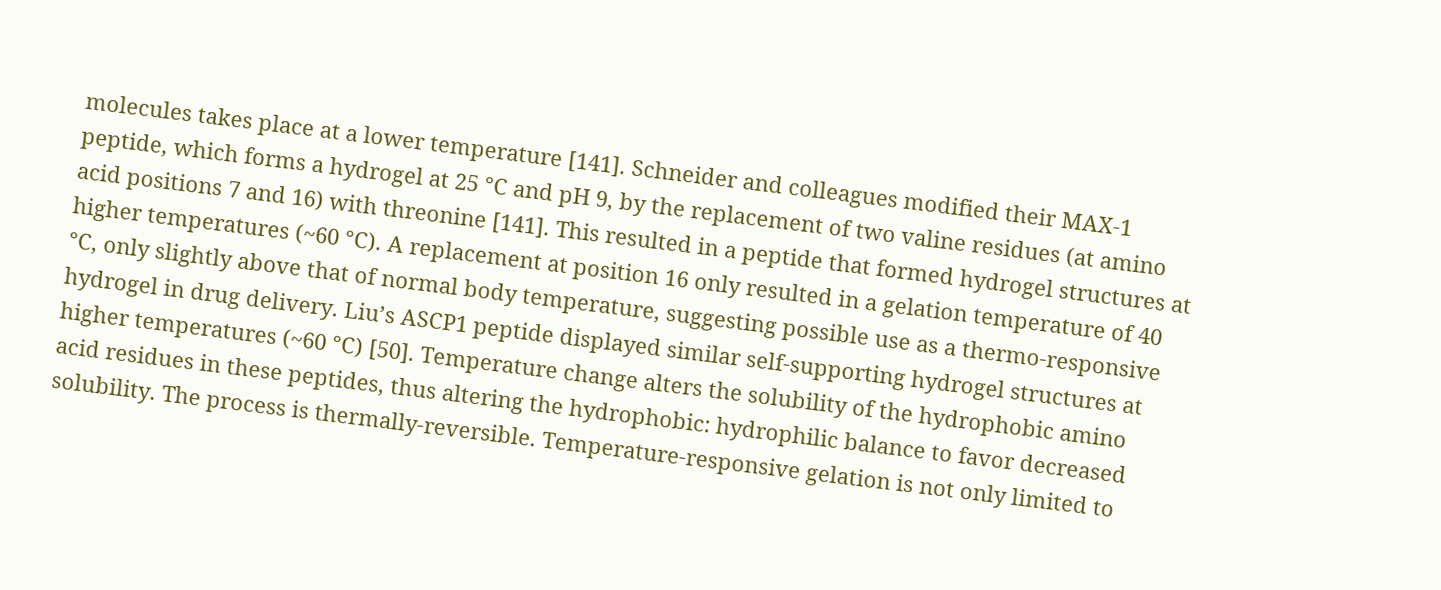molecules takes place at a lower temperature [141]. Schneider and colleagues modified their MAX-1 peptide, which forms a hydrogel at 25 °C and pH 9, by the replacement of two valine residues (at amino acid positions 7 and 16) with threonine [141]. This resulted in a peptide that formed hydrogel structures at higher temperatures (~60 °C). A replacement at position 16 only resulted in a gelation temperature of 40 °C, only slightly above that of normal body temperature, suggesting possible use as a thermo-responsive hydrogel in drug delivery. Liu’s ASCP1 peptide displayed similar self-supporting hydrogel structures at higher temperatures (~60 °C) [50]. Temperature change alters the solubility of the hydrophobic amino acid residues in these peptides, thus altering the hydrophobic: hydrophilic balance to favor decreased solubility. The process is thermally-reversible. Temperature-responsive gelation is not only limited to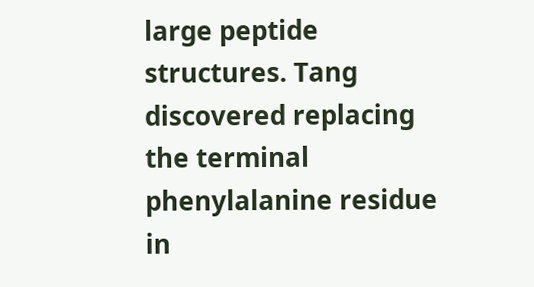large peptide structures. Tang discovered replacing the terminal phenylalanine residue in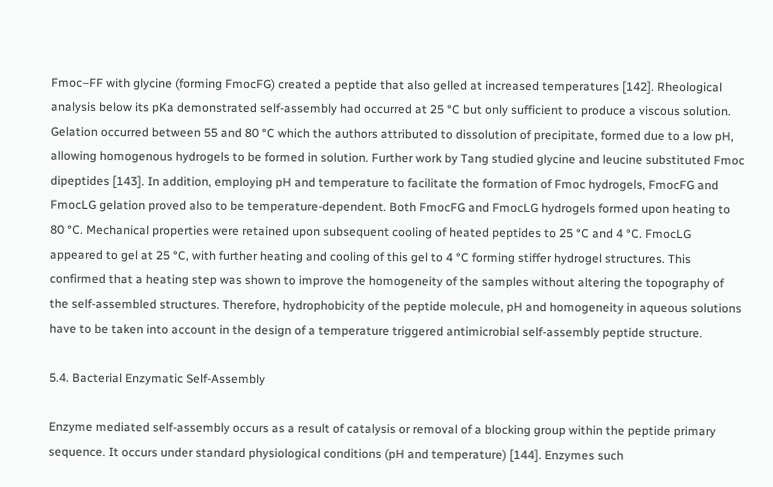Fmoc–FF with glycine (forming FmocFG) created a peptide that also gelled at increased temperatures [142]. Rheological analysis below its pKa demonstrated self-assembly had occurred at 25 °C but only sufficient to produce a viscous solution. Gelation occurred between 55 and 80 °C which the authors attributed to dissolution of precipitate, formed due to a low pH, allowing homogenous hydrogels to be formed in solution. Further work by Tang studied glycine and leucine substituted Fmoc dipeptides [143]. In addition, employing pH and temperature to facilitate the formation of Fmoc hydrogels, FmocFG and FmocLG gelation proved also to be temperature-dependent. Both FmocFG and FmocLG hydrogels formed upon heating to 80 °C. Mechanical properties were retained upon subsequent cooling of heated peptides to 25 °C and 4 °C. FmocLG appeared to gel at 25 °C, with further heating and cooling of this gel to 4 °C forming stiffer hydrogel structures. This confirmed that a heating step was shown to improve the homogeneity of the samples without altering the topography of the self-assembled structures. Therefore, hydrophobicity of the peptide molecule, pH and homogeneity in aqueous solutions have to be taken into account in the design of a temperature triggered antimicrobial self-assembly peptide structure.

5.4. Bacterial Enzymatic Self-Assembly

Enzyme mediated self-assembly occurs as a result of catalysis or removal of a blocking group within the peptide primary sequence. It occurs under standard physiological conditions (pH and temperature) [144]. Enzymes such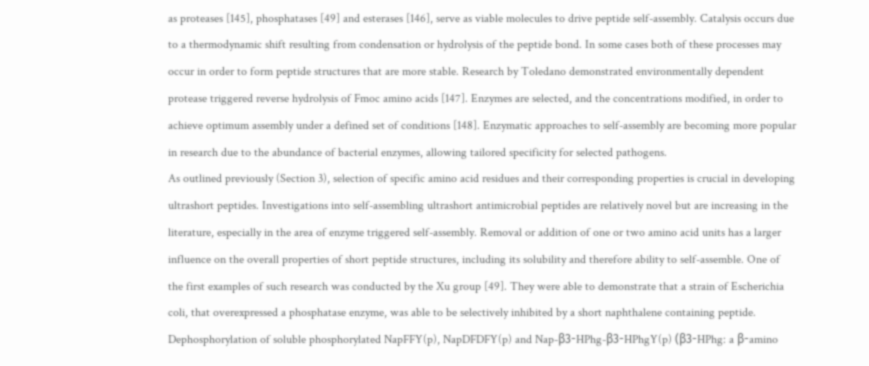as proteases [145], phosphatases [49] and esterases [146], serve as viable molecules to drive peptide self-assembly. Catalysis occurs due to a thermodynamic shift resulting from condensation or hydrolysis of the peptide bond. In some cases both of these processes may occur in order to form peptide structures that are more stable. Research by Toledano demonstrated environmentally dependent protease triggered reverse hydrolysis of Fmoc amino acids [147]. Enzymes are selected, and the concentrations modified, in order to achieve optimum assembly under a defined set of conditions [148]. Enzymatic approaches to self-assembly are becoming more popular in research due to the abundance of bacterial enzymes, allowing tailored specificity for selected pathogens.
As outlined previously (Section 3), selection of specific amino acid residues and their corresponding properties is crucial in developing ultrashort peptides. Investigations into self-assembling ultrashort antimicrobial peptides are relatively novel but are increasing in the literature, especially in the area of enzyme triggered self-assembly. Removal or addition of one or two amino acid units has a larger influence on the overall properties of short peptide structures, including its solubility and therefore ability to self-assemble. One of the first examples of such research was conducted by the Xu group [49]. They were able to demonstrate that a strain of Escherichia coli, that overexpressed a phosphatase enzyme, was able to be selectively inhibited by a short naphthalene containing peptide. Dephosphorylation of soluble phosphorylated NapFFY(p), NapDFDFY(p) and Nap-β3-HPhg-β3-HPhgY(p) (β3-HPhg: a β-amino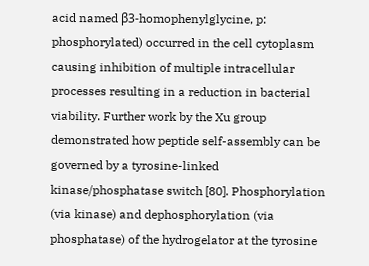acid named β3-homophenylglycine, p: phosphorylated) occurred in the cell cytoplasm causing inhibition of multiple intracellular processes resulting in a reduction in bacterial viability. Further work by the Xu group demonstrated how peptide self-assembly can be governed by a tyrosine-linked kinase/phosphatase switch [80]. Phosphorylation (via kinase) and dephosphorylation (via phosphatase) of the hydrogelator at the tyrosine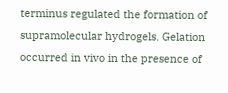terminus regulated the formation of supramolecular hydrogels. Gelation occurred in vivo in the presence of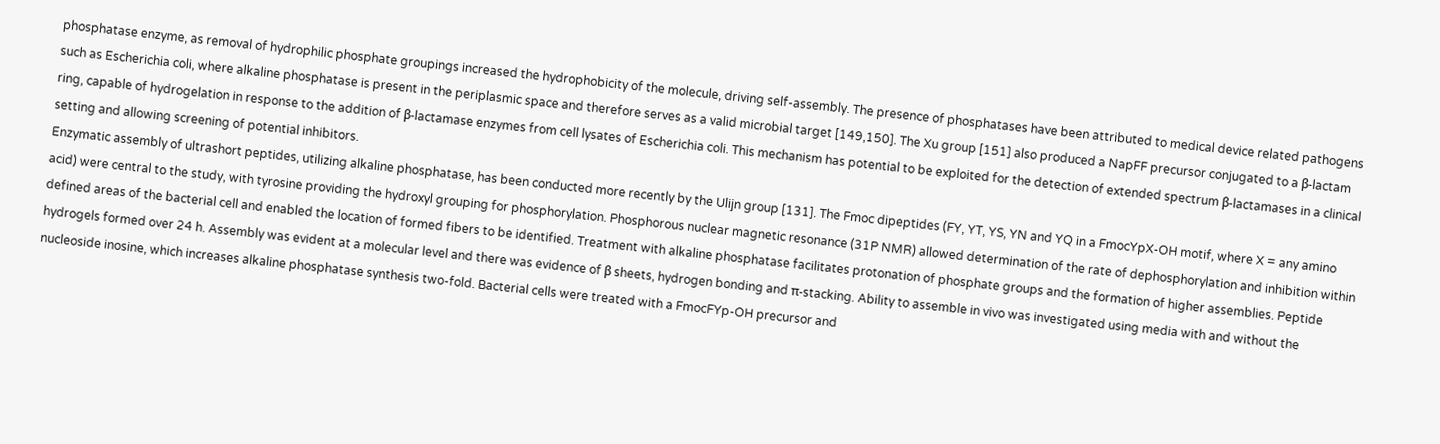phosphatase enzyme, as removal of hydrophilic phosphate groupings increased the hydrophobicity of the molecule, driving self-assembly. The presence of phosphatases have been attributed to medical device related pathogens such as Escherichia coli, where alkaline phosphatase is present in the periplasmic space and therefore serves as a valid microbial target [149,150]. The Xu group [151] also produced a NapFF precursor conjugated to a β-lactam ring, capable of hydrogelation in response to the addition of β-lactamase enzymes from cell lysates of Escherichia coli. This mechanism has potential to be exploited for the detection of extended spectrum β-lactamases in a clinical setting and allowing screening of potential inhibitors.
Enzymatic assembly of ultrashort peptides, utilizing alkaline phosphatase, has been conducted more recently by the Ulijn group [131]. The Fmoc dipeptides (FY, YT, YS, YN and YQ in a FmocYpX-OH motif, where X = any amino acid) were central to the study, with tyrosine providing the hydroxyl grouping for phosphorylation. Phosphorous nuclear magnetic resonance (31P NMR) allowed determination of the rate of dephosphorylation and inhibition within defined areas of the bacterial cell and enabled the location of formed fibers to be identified. Treatment with alkaline phosphatase facilitates protonation of phosphate groups and the formation of higher assemblies. Peptide hydrogels formed over 24 h. Assembly was evident at a molecular level and there was evidence of β sheets, hydrogen bonding and π-stacking. Ability to assemble in vivo was investigated using media with and without the nucleoside inosine, which increases alkaline phosphatase synthesis two-fold. Bacterial cells were treated with a FmocFYp-OH precursor and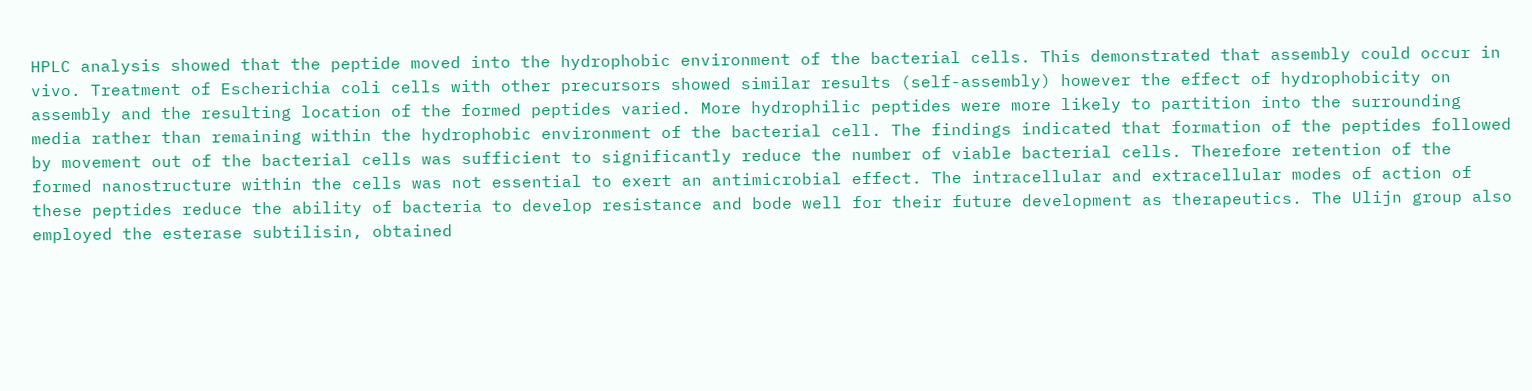HPLC analysis showed that the peptide moved into the hydrophobic environment of the bacterial cells. This demonstrated that assembly could occur in vivo. Treatment of Escherichia coli cells with other precursors showed similar results (self-assembly) however the effect of hydrophobicity on assembly and the resulting location of the formed peptides varied. More hydrophilic peptides were more likely to partition into the surrounding media rather than remaining within the hydrophobic environment of the bacterial cell. The findings indicated that formation of the peptides followed by movement out of the bacterial cells was sufficient to significantly reduce the number of viable bacterial cells. Therefore retention of the formed nanostructure within the cells was not essential to exert an antimicrobial effect. The intracellular and extracellular modes of action of these peptides reduce the ability of bacteria to develop resistance and bode well for their future development as therapeutics. The Ulijn group also employed the esterase subtilisin, obtained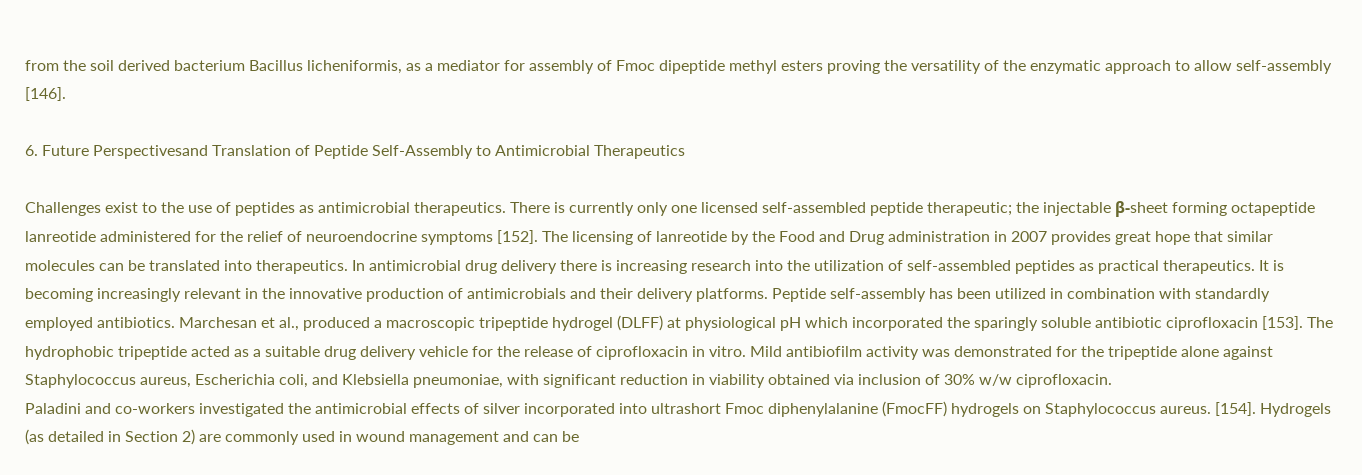from the soil derived bacterium Bacillus licheniformis, as a mediator for assembly of Fmoc dipeptide methyl esters proving the versatility of the enzymatic approach to allow self-assembly [146].

6. Future Perspectivesand Translation of Peptide Self-Assembly to Antimicrobial Therapeutics

Challenges exist to the use of peptides as antimicrobial therapeutics. There is currently only one licensed self-assembled peptide therapeutic; the injectable β-sheet forming octapeptide lanreotide administered for the relief of neuroendocrine symptoms [152]. The licensing of lanreotide by the Food and Drug administration in 2007 provides great hope that similar molecules can be translated into therapeutics. In antimicrobial drug delivery there is increasing research into the utilization of self-assembled peptides as practical therapeutics. It is becoming increasingly relevant in the innovative production of antimicrobials and their delivery platforms. Peptide self-assembly has been utilized in combination with standardly employed antibiotics. Marchesan et al., produced a macroscopic tripeptide hydrogel (DLFF) at physiological pH which incorporated the sparingly soluble antibiotic ciprofloxacin [153]. The hydrophobic tripeptide acted as a suitable drug delivery vehicle for the release of ciprofloxacin in vitro. Mild antibiofilm activity was demonstrated for the tripeptide alone against Staphylococcus aureus, Escherichia coli, and Klebsiella pneumoniae, with significant reduction in viability obtained via inclusion of 30% w/w ciprofloxacin.
Paladini and co-workers investigated the antimicrobial effects of silver incorporated into ultrashort Fmoc diphenylalanine (FmocFF) hydrogels on Staphylococcus aureus. [154]. Hydrogels (as detailed in Section 2) are commonly used in wound management and can be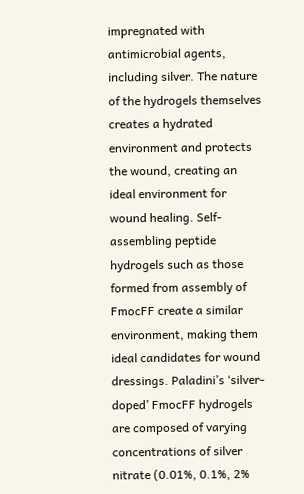impregnated with antimicrobial agents, including silver. The nature of the hydrogels themselves creates a hydrated environment and protects the wound, creating an ideal environment for wound healing. Self-assembling peptide hydrogels such as those formed from assembly of FmocFF create a similar environment, making them ideal candidates for wound dressings. Paladini’s ‘silver-doped’ FmocFF hydrogels are composed of varying concentrations of silver nitrate (0.01%, 0.1%, 2%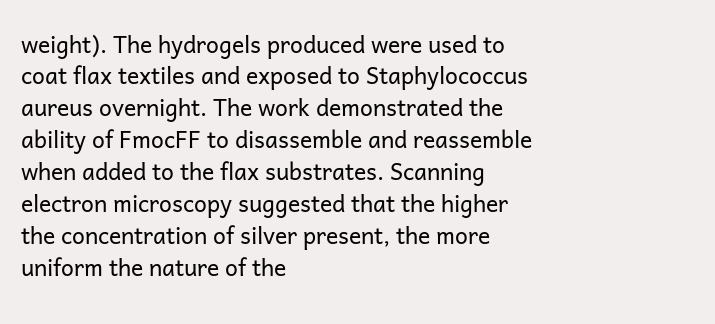weight). The hydrogels produced were used to coat flax textiles and exposed to Staphylococcus aureus overnight. The work demonstrated the ability of FmocFF to disassemble and reassemble when added to the flax substrates. Scanning electron microscopy suggested that the higher the concentration of silver present, the more uniform the nature of the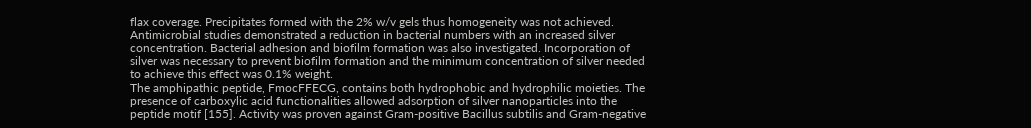flax coverage. Precipitates formed with the 2% w/v gels thus homogeneity was not achieved. Antimicrobial studies demonstrated a reduction in bacterial numbers with an increased silver concentration. Bacterial adhesion and biofilm formation was also investigated. Incorporation of silver was necessary to prevent biofilm formation and the minimum concentration of silver needed to achieve this effect was 0.1% weight.
The amphipathic peptide, FmocFFECG, contains both hydrophobic and hydrophilic moieties. The presence of carboxylic acid functionalities allowed adsorption of silver nanoparticles into the peptide motif [155]. Activity was proven against Gram-positive Bacillus subtilis and Gram-negative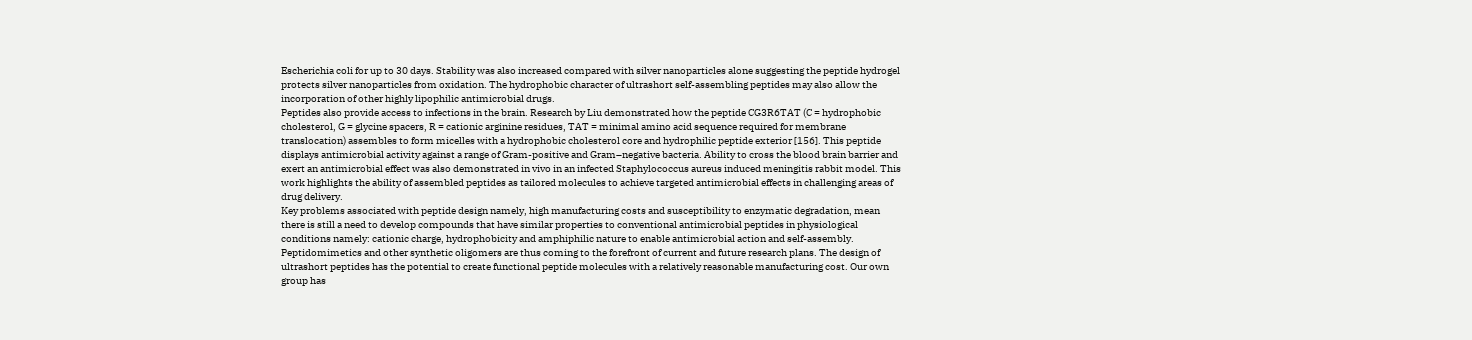Escherichia coli for up to 30 days. Stability was also increased compared with silver nanoparticles alone suggesting the peptide hydrogel protects silver nanoparticles from oxidation. The hydrophobic character of ultrashort self-assembling peptides may also allow the incorporation of other highly lipophilic antimicrobial drugs.
Peptides also provide access to infections in the brain. Research by Liu demonstrated how the peptide CG3R6TAT (C = hydrophobic cholesterol, G = glycine spacers, R = cationic arginine residues, TAT = minimal amino acid sequence required for membrane translocation) assembles to form micelles with a hydrophobic cholesterol core and hydrophilic peptide exterior [156]. This peptide displays antimicrobial activity against a range of Gram-positive and Gram–negative bacteria. Ability to cross the blood brain barrier and exert an antimicrobial effect was also demonstrated in vivo in an infected Staphylococcus aureus induced meningitis rabbit model. This work highlights the ability of assembled peptides as tailored molecules to achieve targeted antimicrobial effects in challenging areas of drug delivery.
Key problems associated with peptide design namely, high manufacturing costs and susceptibility to enzymatic degradation, mean there is still a need to develop compounds that have similar properties to conventional antimicrobial peptides in physiological conditions namely: cationic charge, hydrophobicity and amphiphilic nature to enable antimicrobial action and self-assembly. Peptidomimetics and other synthetic oligomers are thus coming to the forefront of current and future research plans. The design of ultrashort peptides has the potential to create functional peptide molecules with a relatively reasonable manufacturing cost. Our own group has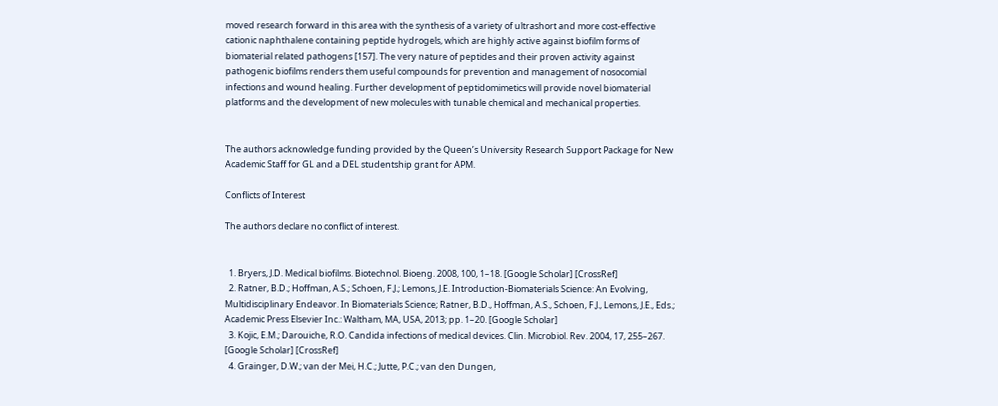moved research forward in this area with the synthesis of a variety of ultrashort and more cost-effective cationic naphthalene containing peptide hydrogels, which are highly active against biofilm forms of biomaterial related pathogens [157]. The very nature of peptides and their proven activity against pathogenic biofilms renders them useful compounds for prevention and management of nosocomial infections and wound healing. Further development of peptidomimetics will provide novel biomaterial platforms and the development of new molecules with tunable chemical and mechanical properties.


The authors acknowledge funding provided by the Queen’s University Research Support Package for New Academic Staff for GL and a DEL studentship grant for APM.

Conflicts of Interest

The authors declare no conflict of interest.


  1. Bryers, J.D. Medical biofilms. Biotechnol. Bioeng. 2008, 100, 1–18. [Google Scholar] [CrossRef]
  2. Ratner, B.D.; Hoffman, A.S.; Schoen, F.J.; Lemons, J.E. Introduction-Biomaterials Science: An Evolving, Multidisciplinary Endeavor. In Biomaterials Science; Ratner, B.D., Hoffman, A.S., Schoen, F.J., Lemons, J.E., Eds.; Academic Press Elsevier Inc.: Waltham, MA, USA, 2013; pp. 1–20. [Google Scholar]
  3. Kojic, E.M.; Darouiche, R.O. Candida infections of medical devices. Clin. Microbiol. Rev. 2004, 17, 255–267. [Google Scholar] [CrossRef]
  4. Grainger, D.W.; van der Mei, H.C.; Jutte, P.C.; van den Dungen,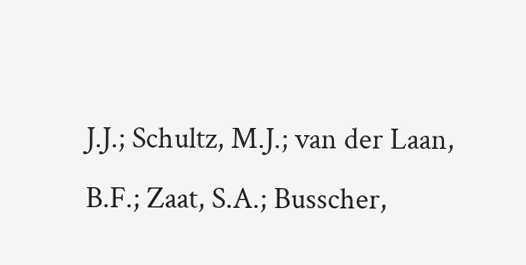J.J.; Schultz, M.J.; van der Laan, B.F.; Zaat, S.A.; Busscher,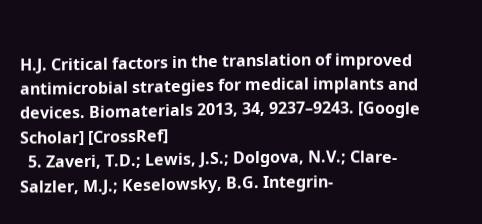H.J. Critical factors in the translation of improved antimicrobial strategies for medical implants and devices. Biomaterials 2013, 34, 9237–9243. [Google Scholar] [CrossRef]
  5. Zaveri, T.D.; Lewis, J.S.; Dolgova, N.V.; Clare-Salzler, M.J.; Keselowsky, B.G. Integrin-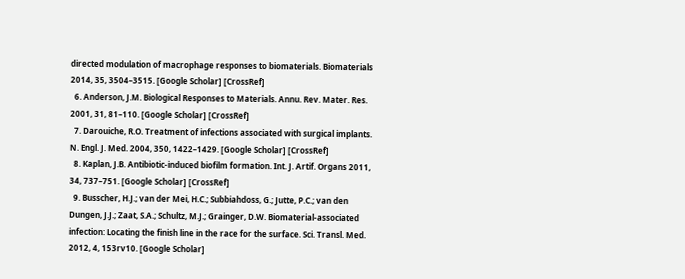directed modulation of macrophage responses to biomaterials. Biomaterials 2014, 35, 3504–3515. [Google Scholar] [CrossRef]
  6. Anderson, J.M. Biological Responses to Materials. Annu. Rev. Mater. Res. 2001, 31, 81–110. [Google Scholar] [CrossRef]
  7. Darouiche, R.O. Treatment of infections associated with surgical implants. N. Engl. J. Med. 2004, 350, 1422–1429. [Google Scholar] [CrossRef]
  8. Kaplan, J.B. Antibiotic-induced biofilm formation. Int. J. Artif. Organs 2011, 34, 737–751. [Google Scholar] [CrossRef]
  9. Busscher, H.J.; van der Mei, H.C.; Subbiahdoss, G.; Jutte, P.C.; van den Dungen, J.J.; Zaat, S.A.; Schultz, M.J.; Grainger, D.W. Biomaterial-associated infection: Locating the finish line in the race for the surface. Sci. Transl. Med. 2012, 4, 153rv10. [Google Scholar]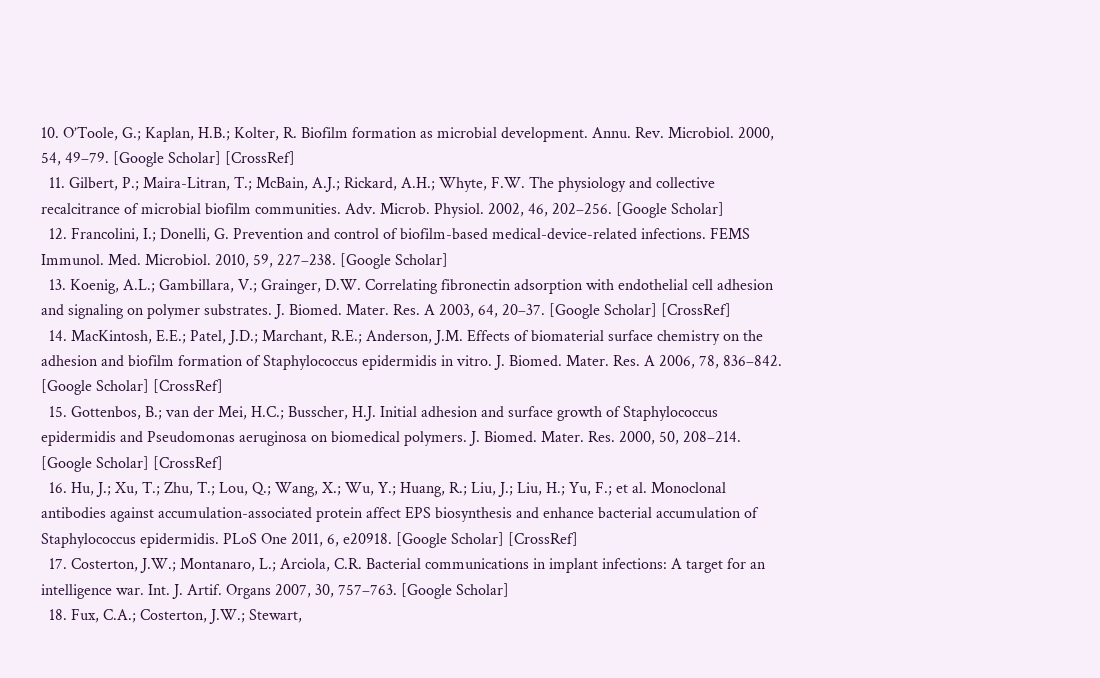10. O’Toole, G.; Kaplan, H.B.; Kolter, R. Biofilm formation as microbial development. Annu. Rev. Microbiol. 2000, 54, 49–79. [Google Scholar] [CrossRef]
  11. Gilbert, P.; Maira-Litran, T.; McBain, A.J.; Rickard, A.H.; Whyte, F.W. The physiology and collective recalcitrance of microbial biofilm communities. Adv. Microb. Physiol. 2002, 46, 202–256. [Google Scholar]
  12. Francolini, I.; Donelli, G. Prevention and control of biofilm-based medical-device-related infections. FEMS Immunol. Med. Microbiol. 2010, 59, 227–238. [Google Scholar]
  13. Koenig, A.L.; Gambillara, V.; Grainger, D.W. Correlating fibronectin adsorption with endothelial cell adhesion and signaling on polymer substrates. J. Biomed. Mater. Res. A 2003, 64, 20–37. [Google Scholar] [CrossRef]
  14. MacKintosh, E.E.; Patel, J.D.; Marchant, R.E.; Anderson, J.M. Effects of biomaterial surface chemistry on the adhesion and biofilm formation of Staphylococcus epidermidis in vitro. J. Biomed. Mater. Res. A 2006, 78, 836–842. [Google Scholar] [CrossRef]
  15. Gottenbos, B.; van der Mei, H.C.; Busscher, H.J. Initial adhesion and surface growth of Staphylococcus epidermidis and Pseudomonas aeruginosa on biomedical polymers. J. Biomed. Mater. Res. 2000, 50, 208–214. [Google Scholar] [CrossRef]
  16. Hu, J.; Xu, T.; Zhu, T.; Lou, Q.; Wang, X.; Wu, Y.; Huang, R.; Liu, J.; Liu, H.; Yu, F.; et al. Monoclonal antibodies against accumulation-associated protein affect EPS biosynthesis and enhance bacterial accumulation of Staphylococcus epidermidis. PLoS One 2011, 6, e20918. [Google Scholar] [CrossRef]
  17. Costerton, J.W.; Montanaro, L.; Arciola, C.R. Bacterial communications in implant infections: A target for an intelligence war. Int. J. Artif. Organs 2007, 30, 757–763. [Google Scholar]
  18. Fux, C.A.; Costerton, J.W.; Stewart,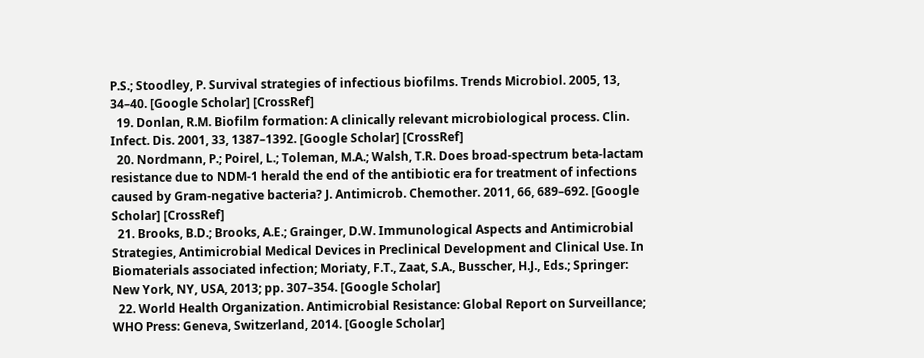P.S.; Stoodley, P. Survival strategies of infectious biofilms. Trends Microbiol. 2005, 13, 34–40. [Google Scholar] [CrossRef]
  19. Donlan, R.M. Biofilm formation: A clinically relevant microbiological process. Clin. Infect. Dis. 2001, 33, 1387–1392. [Google Scholar] [CrossRef]
  20. Nordmann, P.; Poirel, L.; Toleman, M.A.; Walsh, T.R. Does broad-spectrum beta-lactam resistance due to NDM-1 herald the end of the antibiotic era for treatment of infections caused by Gram-negative bacteria? J. Antimicrob. Chemother. 2011, 66, 689–692. [Google Scholar] [CrossRef]
  21. Brooks, B.D.; Brooks, A.E.; Grainger, D.W. Immunological Aspects and Antimicrobial Strategies, Antimicrobial Medical Devices in Preclinical Development and Clinical Use. In Biomaterials associated infection; Moriaty, F.T., Zaat, S.A., Busscher, H.J., Eds.; Springer: New York, NY, USA, 2013; pp. 307–354. [Google Scholar]
  22. World Health Organization. Antimicrobial Resistance: Global Report on Surveillance; WHO Press: Geneva, Switzerland, 2014. [Google Scholar]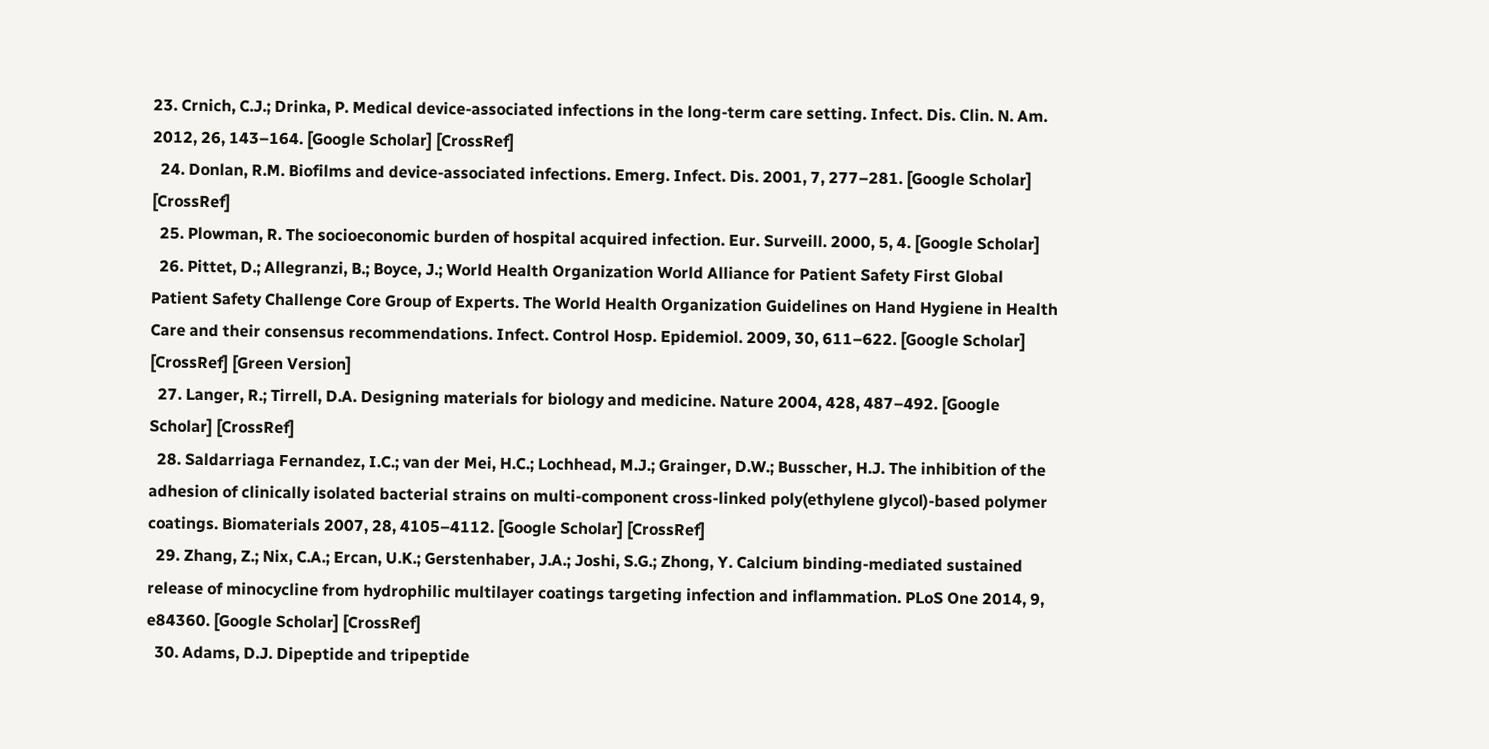23. Crnich, C.J.; Drinka, P. Medical device-associated infections in the long-term care setting. Infect. Dis. Clin. N. Am. 2012, 26, 143–164. [Google Scholar] [CrossRef]
  24. Donlan, R.M. Biofilms and device-associated infections. Emerg. Infect. Dis. 2001, 7, 277–281. [Google Scholar] [CrossRef]
  25. Plowman, R. The socioeconomic burden of hospital acquired infection. Eur. Surveill. 2000, 5, 4. [Google Scholar]
  26. Pittet, D.; Allegranzi, B.; Boyce, J.; World Health Organization World Alliance for Patient Safety First Global Patient Safety Challenge Core Group of Experts. The World Health Organization Guidelines on Hand Hygiene in Health Care and their consensus recommendations. Infect. Control Hosp. Epidemiol. 2009, 30, 611–622. [Google Scholar] [CrossRef] [Green Version]
  27. Langer, R.; Tirrell, D.A. Designing materials for biology and medicine. Nature 2004, 428, 487–492. [Google Scholar] [CrossRef]
  28. Saldarriaga Fernandez, I.C.; van der Mei, H.C.; Lochhead, M.J.; Grainger, D.W.; Busscher, H.J. The inhibition of the adhesion of clinically isolated bacterial strains on multi-component cross-linked poly(ethylene glycol)-based polymer coatings. Biomaterials 2007, 28, 4105–4112. [Google Scholar] [CrossRef]
  29. Zhang, Z.; Nix, C.A.; Ercan, U.K.; Gerstenhaber, J.A.; Joshi, S.G.; Zhong, Y. Calcium binding-mediated sustained release of minocycline from hydrophilic multilayer coatings targeting infection and inflammation. PLoS One 2014, 9, e84360. [Google Scholar] [CrossRef]
  30. Adams, D.J. Dipeptide and tripeptide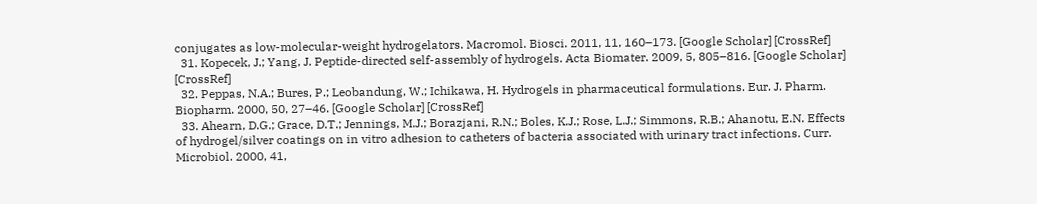conjugates as low-molecular-weight hydrogelators. Macromol. Biosci. 2011, 11, 160–173. [Google Scholar] [CrossRef]
  31. Kopecek, J.; Yang, J. Peptide-directed self-assembly of hydrogels. Acta Biomater. 2009, 5, 805–816. [Google Scholar] [CrossRef]
  32. Peppas, N.A.; Bures, P.; Leobandung, W.; Ichikawa, H. Hydrogels in pharmaceutical formulations. Eur. J. Pharm. Biopharm. 2000, 50, 27–46. [Google Scholar] [CrossRef]
  33. Ahearn, D.G.; Grace, D.T.; Jennings, M.J.; Borazjani, R.N.; Boles, K.J.; Rose, L.J.; Simmons, R.B.; Ahanotu, E.N. Effects of hydrogel/silver coatings on in vitro adhesion to catheters of bacteria associated with urinary tract infections. Curr. Microbiol. 2000, 41,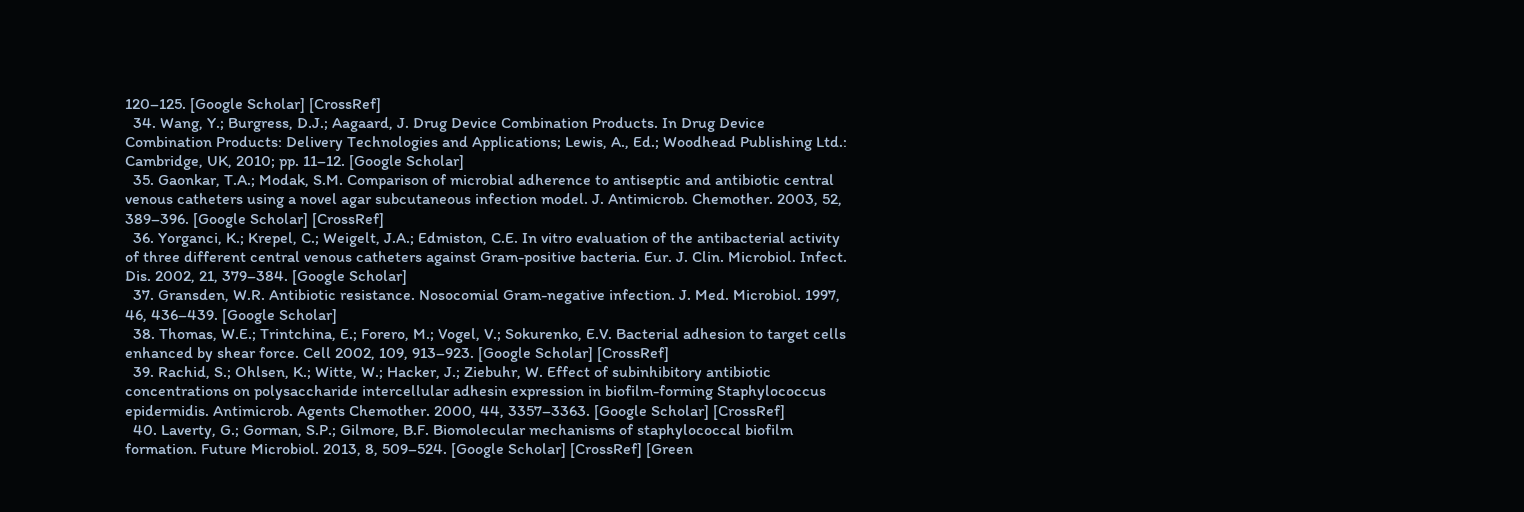120–125. [Google Scholar] [CrossRef]
  34. Wang, Y.; Burgress, D.J.; Aagaard, J. Drug Device Combination Products. In Drug Device Combination Products: Delivery Technologies and Applications; Lewis, A., Ed.; Woodhead Publishing Ltd.: Cambridge, UK, 2010; pp. 11–12. [Google Scholar]
  35. Gaonkar, T.A.; Modak, S.M. Comparison of microbial adherence to antiseptic and antibiotic central venous catheters using a novel agar subcutaneous infection model. J. Antimicrob. Chemother. 2003, 52, 389–396. [Google Scholar] [CrossRef]
  36. Yorganci, K.; Krepel, C.; Weigelt, J.A.; Edmiston, C.E. In vitro evaluation of the antibacterial activity of three different central venous catheters against Gram-positive bacteria. Eur. J. Clin. Microbiol. Infect. Dis. 2002, 21, 379–384. [Google Scholar]
  37. Gransden, W.R. Antibiotic resistance. Nosocomial Gram-negative infection. J. Med. Microbiol. 1997, 46, 436–439. [Google Scholar]
  38. Thomas, W.E.; Trintchina, E.; Forero, M.; Vogel, V.; Sokurenko, E.V. Bacterial adhesion to target cells enhanced by shear force. Cell 2002, 109, 913–923. [Google Scholar] [CrossRef]
  39. Rachid, S.; Ohlsen, K.; Witte, W.; Hacker, J.; Ziebuhr, W. Effect of subinhibitory antibiotic concentrations on polysaccharide intercellular adhesin expression in biofilm-forming Staphylococcus epidermidis. Antimicrob. Agents Chemother. 2000, 44, 3357–3363. [Google Scholar] [CrossRef]
  40. Laverty, G.; Gorman, S.P.; Gilmore, B.F. Biomolecular mechanisms of staphylococcal biofilm formation. Future Microbiol. 2013, 8, 509–524. [Google Scholar] [CrossRef] [Green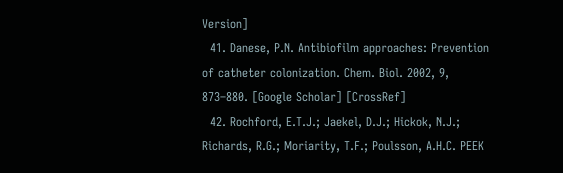Version]
  41. Danese, P.N. Antibiofilm approaches: Prevention of catheter colonization. Chem. Biol. 2002, 9, 873–880. [Google Scholar] [CrossRef]
  42. Rochford, E.T.J.; Jaekel, D.J.; Hickok, N.J.; Richards, R.G.; Moriarity, T.F.; Poulsson, A.H.C. PEEK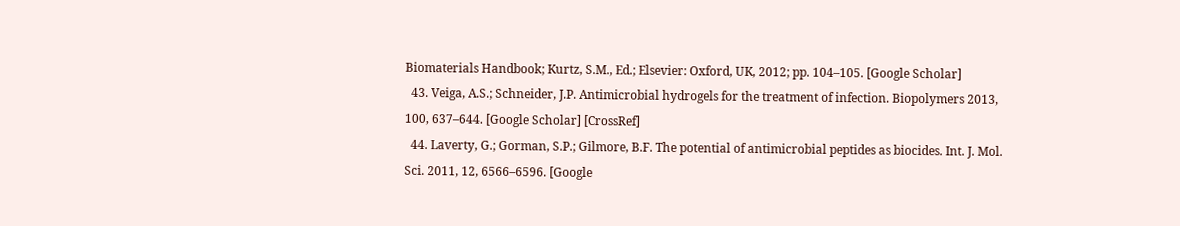Biomaterials Handbook; Kurtz, S.M., Ed.; Elsevier: Oxford, UK, 2012; pp. 104–105. [Google Scholar]
  43. Veiga, A.S.; Schneider, J.P. Antimicrobial hydrogels for the treatment of infection. Biopolymers 2013, 100, 637–644. [Google Scholar] [CrossRef]
  44. Laverty, G.; Gorman, S.P.; Gilmore, B.F. The potential of antimicrobial peptides as biocides. Int. J. Mol. Sci. 2011, 12, 6566–6596. [Google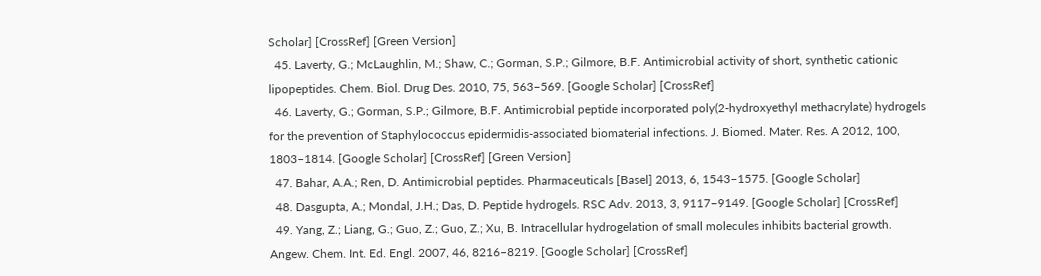Scholar] [CrossRef] [Green Version]
  45. Laverty, G.; McLaughlin, M.; Shaw, C.; Gorman, S.P.; Gilmore, B.F. Antimicrobial activity of short, synthetic cationic lipopeptides. Chem. Biol. Drug Des. 2010, 75, 563–569. [Google Scholar] [CrossRef]
  46. Laverty, G.; Gorman, S.P.; Gilmore, B.F. Antimicrobial peptide incorporated poly(2-hydroxyethyl methacrylate) hydrogels for the prevention of Staphylococcus epidermidis-associated biomaterial infections. J. Biomed. Mater. Res. A 2012, 100, 1803–1814. [Google Scholar] [CrossRef] [Green Version]
  47. Bahar, A.A.; Ren, D. Antimicrobial peptides. Pharmaceuticals [Basel] 2013, 6, 1543–1575. [Google Scholar]
  48. Dasgupta, A.; Mondal, J.H.; Das, D. Peptide hydrogels. RSC Adv. 2013, 3, 9117–9149. [Google Scholar] [CrossRef]
  49. Yang, Z.; Liang, G.; Guo, Z.; Guo, Z.; Xu, B. Intracellular hydrogelation of small molecules inhibits bacterial growth. Angew. Chem. Int. Ed. Engl. 2007, 46, 8216–8219. [Google Scholar] [CrossRef]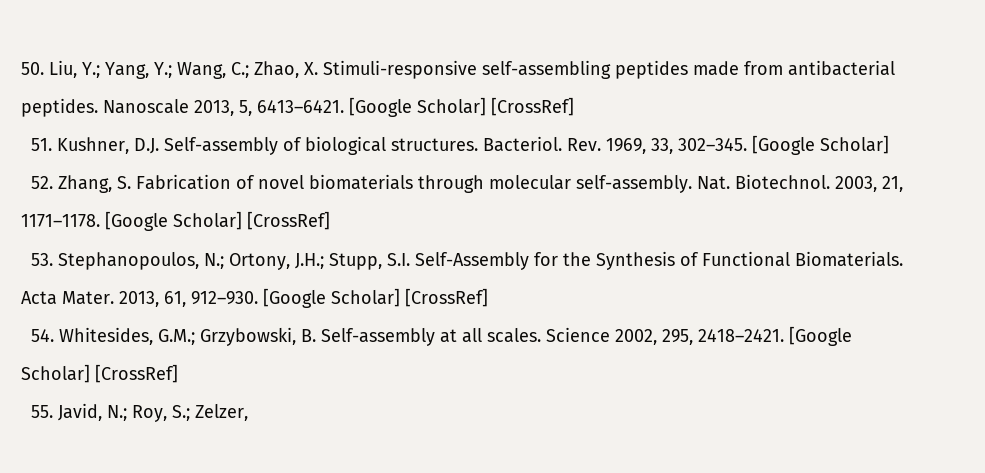50. Liu, Y.; Yang, Y.; Wang, C.; Zhao, X. Stimuli-responsive self-assembling peptides made from antibacterial peptides. Nanoscale 2013, 5, 6413–6421. [Google Scholar] [CrossRef]
  51. Kushner, D.J. Self-assembly of biological structures. Bacteriol. Rev. 1969, 33, 302–345. [Google Scholar]
  52. Zhang, S. Fabrication of novel biomaterials through molecular self-assembly. Nat. Biotechnol. 2003, 21, 1171–1178. [Google Scholar] [CrossRef]
  53. Stephanopoulos, N.; Ortony, J.H.; Stupp, S.I. Self-Assembly for the Synthesis of Functional Biomaterials. Acta Mater. 2013, 61, 912–930. [Google Scholar] [CrossRef]
  54. Whitesides, G.M.; Grzybowski, B. Self-assembly at all scales. Science 2002, 295, 2418–2421. [Google Scholar] [CrossRef]
  55. Javid, N.; Roy, S.; Zelzer,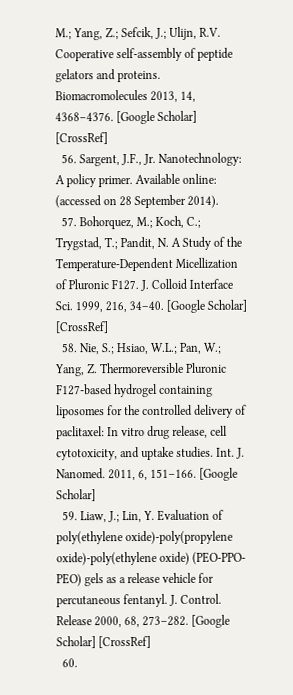M.; Yang, Z.; Sefcik, J.; Ulijn, R.V. Cooperative self-assembly of peptide gelators and proteins. Biomacromolecules 2013, 14, 4368–4376. [Google Scholar] [CrossRef]
  56. Sargent, J.F., Jr. Nanotechnology: A policy primer. Available online: (accessed on 28 September 2014).
  57. Bohorquez, M.; Koch, C.; Trygstad, T.; Pandit, N. A Study of the Temperature-Dependent Micellization of Pluronic F127. J. Colloid Interface Sci. 1999, 216, 34–40. [Google Scholar] [CrossRef]
  58. Nie, S.; Hsiao, W.L.; Pan, W.; Yang, Z. Thermoreversible Pluronic F127-based hydrogel containing liposomes for the controlled delivery of paclitaxel: In vitro drug release, cell cytotoxicity, and uptake studies. Int. J. Nanomed. 2011, 6, 151–166. [Google Scholar]
  59. Liaw, J.; Lin, Y. Evaluation of poly(ethylene oxide)-poly(propylene oxide)-poly(ethylene oxide) (PEO-PPO-PEO) gels as a release vehicle for percutaneous fentanyl. J. Control. Release 2000, 68, 273–282. [Google Scholar] [CrossRef]
  60.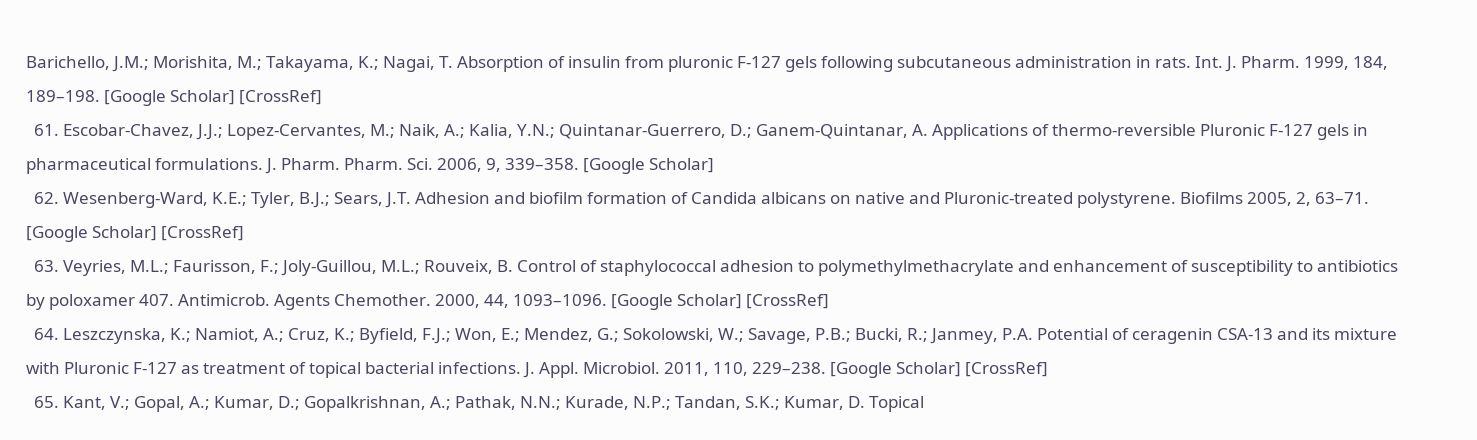Barichello, J.M.; Morishita, M.; Takayama, K.; Nagai, T. Absorption of insulin from pluronic F-127 gels following subcutaneous administration in rats. Int. J. Pharm. 1999, 184, 189–198. [Google Scholar] [CrossRef]
  61. Escobar-Chavez, J.J.; Lopez-Cervantes, M.; Naik, A.; Kalia, Y.N.; Quintanar-Guerrero, D.; Ganem-Quintanar, A. Applications of thermo-reversible Pluronic F-127 gels in pharmaceutical formulations. J. Pharm. Pharm. Sci. 2006, 9, 339–358. [Google Scholar]
  62. Wesenberg-Ward, K.E.; Tyler, B.J.; Sears, J.T. Adhesion and biofilm formation of Candida albicans on native and Pluronic-treated polystyrene. Biofilms 2005, 2, 63–71. [Google Scholar] [CrossRef]
  63. Veyries, M.L.; Faurisson, F.; Joly-Guillou, M.L.; Rouveix, B. Control of staphylococcal adhesion to polymethylmethacrylate and enhancement of susceptibility to antibiotics by poloxamer 407. Antimicrob. Agents Chemother. 2000, 44, 1093–1096. [Google Scholar] [CrossRef]
  64. Leszczynska, K.; Namiot, A.; Cruz, K.; Byfield, F.J.; Won, E.; Mendez, G.; Sokolowski, W.; Savage, P.B.; Bucki, R.; Janmey, P.A. Potential of ceragenin CSA-13 and its mixture with Pluronic F-127 as treatment of topical bacterial infections. J. Appl. Microbiol. 2011, 110, 229–238. [Google Scholar] [CrossRef]
  65. Kant, V.; Gopal, A.; Kumar, D.; Gopalkrishnan, A.; Pathak, N.N.; Kurade, N.P.; Tandan, S.K.; Kumar, D. Topical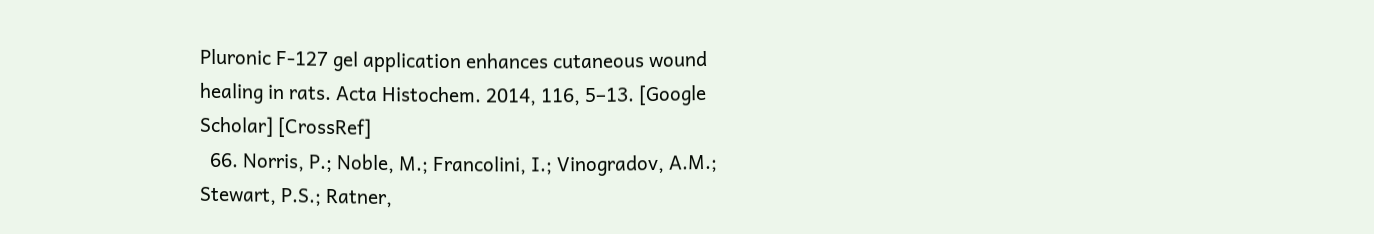Pluronic F-127 gel application enhances cutaneous wound healing in rats. Acta Histochem. 2014, 116, 5–13. [Google Scholar] [CrossRef]
  66. Norris, P.; Noble, M.; Francolini, I.; Vinogradov, A.M.; Stewart, P.S.; Ratner,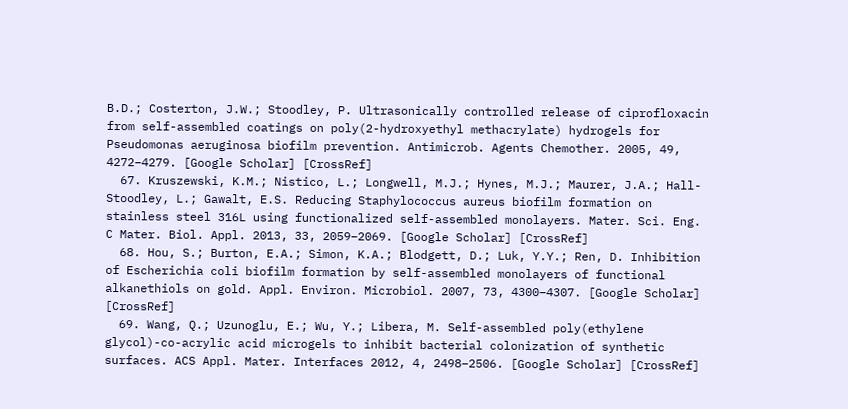B.D.; Costerton, J.W.; Stoodley, P. Ultrasonically controlled release of ciprofloxacin from self-assembled coatings on poly(2-hydroxyethyl methacrylate) hydrogels for Pseudomonas aeruginosa biofilm prevention. Antimicrob. Agents Chemother. 2005, 49, 4272–4279. [Google Scholar] [CrossRef]
  67. Kruszewski, K.M.; Nistico, L.; Longwell, M.J.; Hynes, M.J.; Maurer, J.A.; Hall-Stoodley, L.; Gawalt, E.S. Reducing Staphylococcus aureus biofilm formation on stainless steel 316L using functionalized self-assembled monolayers. Mater. Sci. Eng. C Mater. Biol. Appl. 2013, 33, 2059–2069. [Google Scholar] [CrossRef]
  68. Hou, S.; Burton, E.A.; Simon, K.A.; Blodgett, D.; Luk, Y.Y.; Ren, D. Inhibition of Escherichia coli biofilm formation by self-assembled monolayers of functional alkanethiols on gold. Appl. Environ. Microbiol. 2007, 73, 4300–4307. [Google Scholar] [CrossRef]
  69. Wang, Q.; Uzunoglu, E.; Wu, Y.; Libera, M. Self-assembled poly(ethylene glycol)-co-acrylic acid microgels to inhibit bacterial colonization of synthetic surfaces. ACS Appl. Mater. Interfaces 2012, 4, 2498–2506. [Google Scholar] [CrossRef]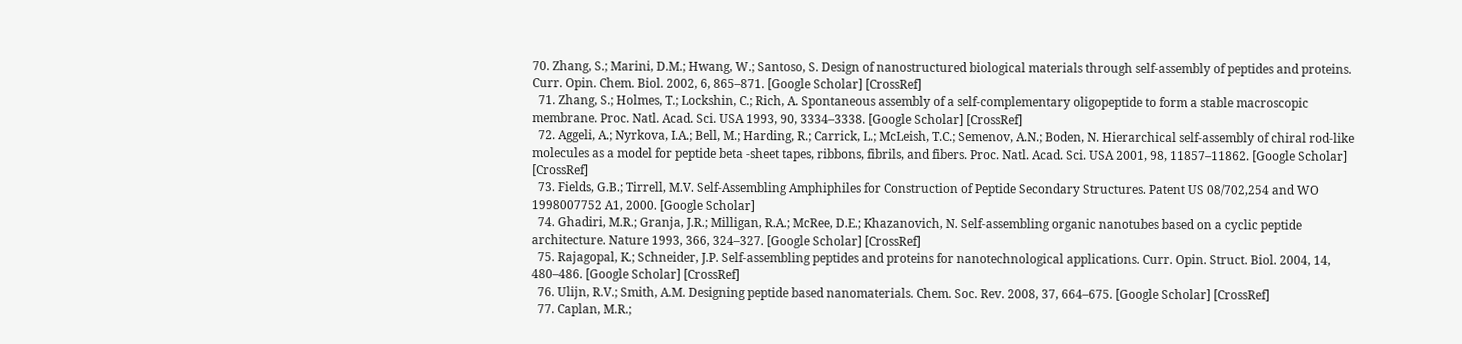70. Zhang, S.; Marini, D.M.; Hwang, W.; Santoso, S. Design of nanostructured biological materials through self-assembly of peptides and proteins. Curr. Opin. Chem. Biol. 2002, 6, 865–871. [Google Scholar] [CrossRef]
  71. Zhang, S.; Holmes, T.; Lockshin, C.; Rich, A. Spontaneous assembly of a self-complementary oligopeptide to form a stable macroscopic membrane. Proc. Natl. Acad. Sci. USA 1993, 90, 3334–3338. [Google Scholar] [CrossRef]
  72. Aggeli, A.; Nyrkova, I.A.; Bell, M.; Harding, R.; Carrick, L.; McLeish, T.C.; Semenov, A.N.; Boden, N. Hierarchical self-assembly of chiral rod-like molecules as a model for peptide beta -sheet tapes, ribbons, fibrils, and fibers. Proc. Natl. Acad. Sci. USA 2001, 98, 11857–11862. [Google Scholar] [CrossRef]
  73. Fields, G.B.; Tirrell, M.V. Self-Assembling Amphiphiles for Construction of Peptide Secondary Structures. Patent US 08/702,254 and WO 1998007752 A1, 2000. [Google Scholar]
  74. Ghadiri, M.R.; Granja, J.R.; Milligan, R.A.; McRee, D.E.; Khazanovich, N. Self-assembling organic nanotubes based on a cyclic peptide architecture. Nature 1993, 366, 324–327. [Google Scholar] [CrossRef]
  75. Rajagopal, K.; Schneider, J.P. Self-assembling peptides and proteins for nanotechnological applications. Curr. Opin. Struct. Biol. 2004, 14, 480–486. [Google Scholar] [CrossRef]
  76. Ulijn, R.V.; Smith, A.M. Designing peptide based nanomaterials. Chem. Soc. Rev. 2008, 37, 664–675. [Google Scholar] [CrossRef]
  77. Caplan, M.R.;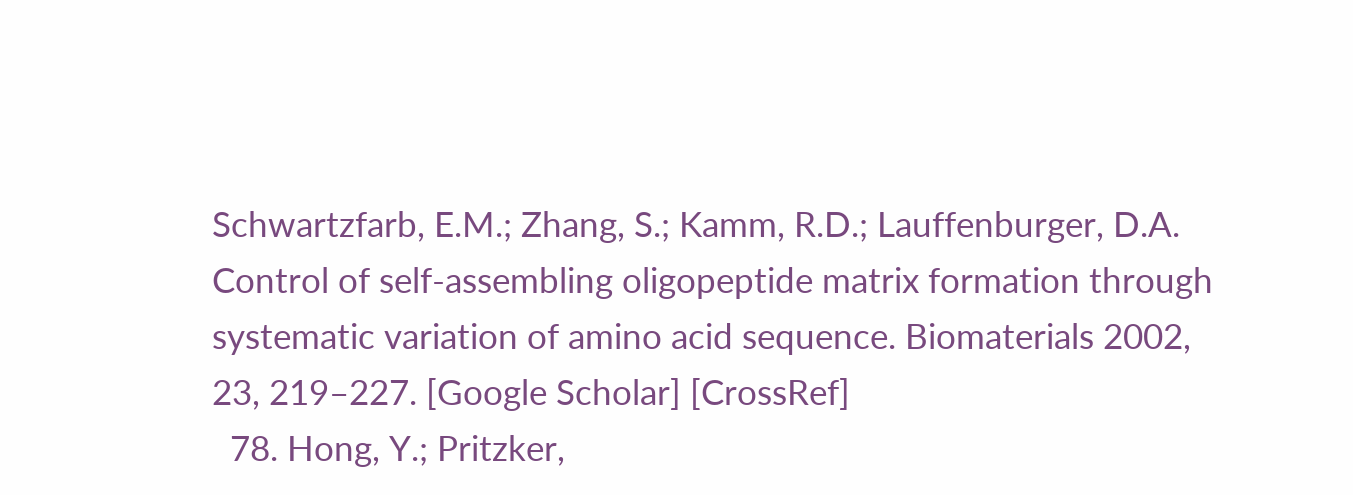Schwartzfarb, E.M.; Zhang, S.; Kamm, R.D.; Lauffenburger, D.A. Control of self-assembling oligopeptide matrix formation through systematic variation of amino acid sequence. Biomaterials 2002, 23, 219–227. [Google Scholar] [CrossRef]
  78. Hong, Y.; Pritzker,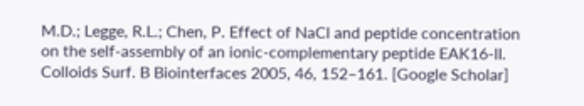M.D.; Legge, R.L.; Chen, P. Effect of NaCl and peptide concentration on the self-assembly of an ionic-complementary peptide EAK16-II. Colloids Surf. B Biointerfaces 2005, 46, 152–161. [Google Scholar]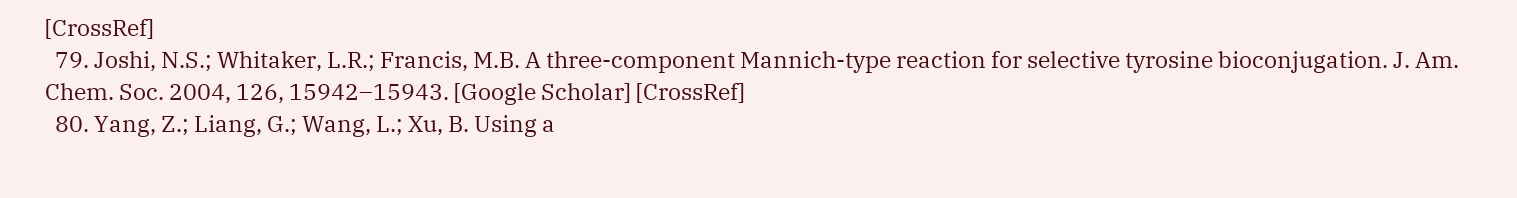[CrossRef]
  79. Joshi, N.S.; Whitaker, L.R.; Francis, M.B. A three-component Mannich-type reaction for selective tyrosine bioconjugation. J. Am. Chem. Soc. 2004, 126, 15942–15943. [Google Scholar] [CrossRef]
  80. Yang, Z.; Liang, G.; Wang, L.; Xu, B. Using a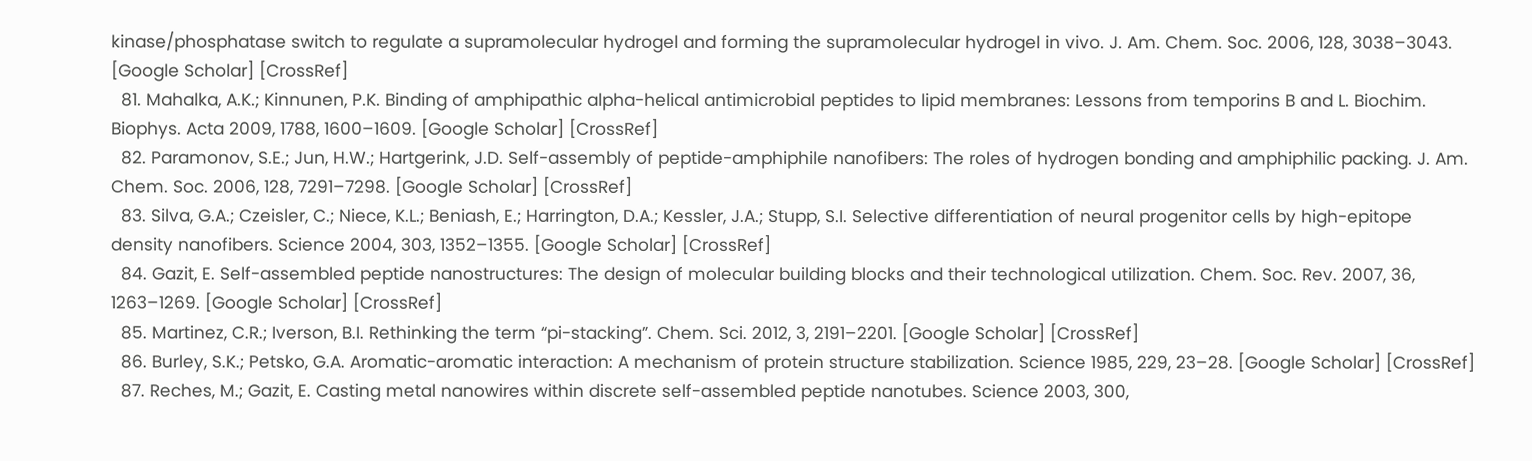kinase/phosphatase switch to regulate a supramolecular hydrogel and forming the supramolecular hydrogel in vivo. J. Am. Chem. Soc. 2006, 128, 3038–3043. [Google Scholar] [CrossRef]
  81. Mahalka, A.K.; Kinnunen, P.K. Binding of amphipathic alpha-helical antimicrobial peptides to lipid membranes: Lessons from temporins B and L. Biochim. Biophys. Acta 2009, 1788, 1600–1609. [Google Scholar] [CrossRef]
  82. Paramonov, S.E.; Jun, H.W.; Hartgerink, J.D. Self-assembly of peptide-amphiphile nanofibers: The roles of hydrogen bonding and amphiphilic packing. J. Am. Chem. Soc. 2006, 128, 7291–7298. [Google Scholar] [CrossRef]
  83. Silva, G.A.; Czeisler, C.; Niece, K.L.; Beniash, E.; Harrington, D.A.; Kessler, J.A.; Stupp, S.I. Selective differentiation of neural progenitor cells by high-epitope density nanofibers. Science 2004, 303, 1352–1355. [Google Scholar] [CrossRef]
  84. Gazit, E. Self-assembled peptide nanostructures: The design of molecular building blocks and their technological utilization. Chem. Soc. Rev. 2007, 36, 1263–1269. [Google Scholar] [CrossRef]
  85. Martinez, C.R.; Iverson, B.I. Rethinking the term “pi-stacking”. Chem. Sci. 2012, 3, 2191–2201. [Google Scholar] [CrossRef]
  86. Burley, S.K.; Petsko, G.A. Aromatic-aromatic interaction: A mechanism of protein structure stabilization. Science 1985, 229, 23–28. [Google Scholar] [CrossRef]
  87. Reches, M.; Gazit, E. Casting metal nanowires within discrete self-assembled peptide nanotubes. Science 2003, 300,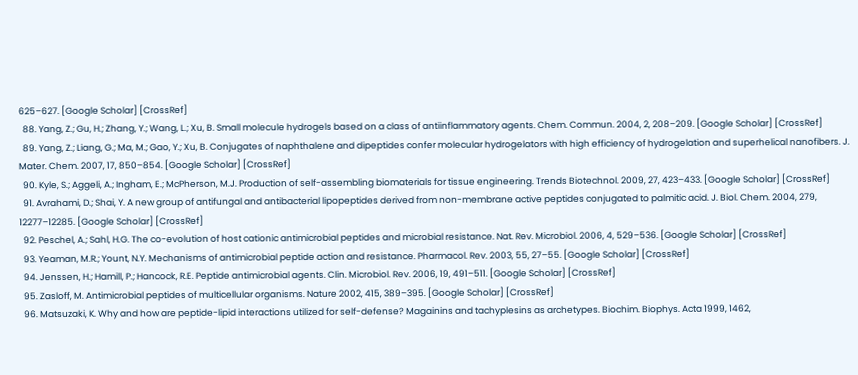625–627. [Google Scholar] [CrossRef]
  88. Yang, Z.; Gu, H.; Zhang, Y.; Wang, L.; Xu, B. Small molecule hydrogels based on a class of antiinflammatory agents. Chem. Commun. 2004, 2, 208–209. [Google Scholar] [CrossRef]
  89. Yang, Z.; Liang, G.; Ma, M.; Gao, Y.; Xu, B. Conjugates of naphthalene and dipeptides confer molecular hydrogelators with high efficiency of hydrogelation and superhelical nanofibers. J. Mater. Chem. 2007, 17, 850–854. [Google Scholar] [CrossRef]
  90. Kyle, S.; Aggeli, A.; Ingham, E.; McPherson, M.J. Production of self-assembling biomaterials for tissue engineering. Trends Biotechnol. 2009, 27, 423–433. [Google Scholar] [CrossRef]
  91. Avrahami, D.; Shai, Y. A new group of antifungal and antibacterial lipopeptides derived from non-membrane active peptides conjugated to palmitic acid. J. Biol. Chem. 2004, 279, 12277–12285. [Google Scholar] [CrossRef]
  92. Peschel, A.; Sahl, H.G. The co-evolution of host cationic antimicrobial peptides and microbial resistance. Nat. Rev. Microbiol. 2006, 4, 529–536. [Google Scholar] [CrossRef]
  93. Yeaman, M.R.; Yount, N.Y. Mechanisms of antimicrobial peptide action and resistance. Pharmacol. Rev. 2003, 55, 27–55. [Google Scholar] [CrossRef]
  94. Jenssen, H.; Hamill, P.; Hancock, R.E. Peptide antimicrobial agents. Clin. Microbiol. Rev. 2006, 19, 491–511. [Google Scholar] [CrossRef]
  95. Zasloff, M. Antimicrobial peptides of multicellular organisms. Nature 2002, 415, 389–395. [Google Scholar] [CrossRef]
  96. Matsuzaki, K. Why and how are peptide-lipid interactions utilized for self-defense? Magainins and tachyplesins as archetypes. Biochim. Biophys. Acta 1999, 1462,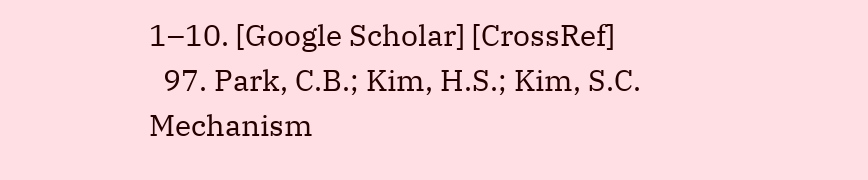1–10. [Google Scholar] [CrossRef]
  97. Park, C.B.; Kim, H.S.; Kim, S.C. Mechanism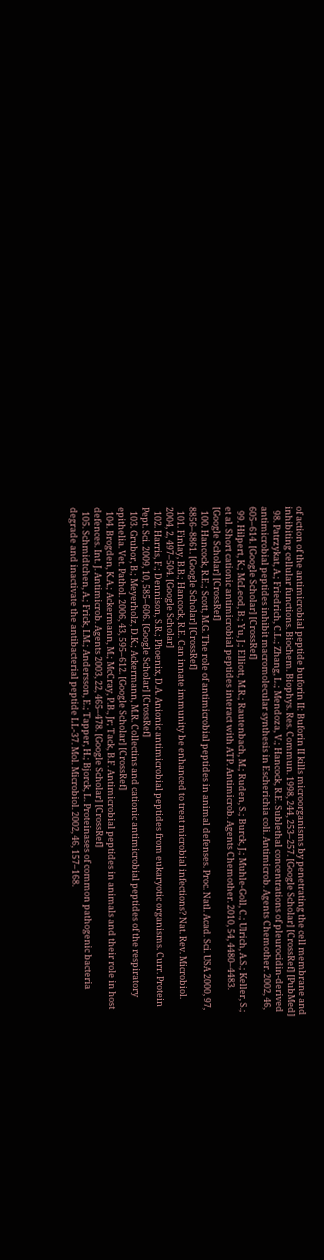of action of the antimicrobial peptide buforin II: Buforin II kills microorganisms by penetrating the cell membrane and inhibiting cellular functions. Biochem. Biophys. Res. Commun. 1998, 244, 253–257. [Google Scholar] [CrossRef] [PubMed]
  98. Patrzykat, A.; Friedrich, C.L.; Zhang, L.; Mendoza, V.; Hancock, R.E. Sublethal concentrations of pleurocidin-derived antimicrobial peptides inhibit macromolecular synthesis in Escherichia coli. Antimicrob. Agents Chemother. 2002, 46, 605–614. [Google Scholar] [CrossRef]
  99. Hilpert, K.; McLeod, B.; Yu, J.; Elliott, M.R.; Rautenbach, M.; Ruden, S.; Burck, J.; Muhle-Goll, C.; Ulrich, A.S.; Keller, S.; et al. Short cationic antimicrobial peptides interact with ATP. Antimicrob. Agents Chemother. 2010, 54, 4480–4483. [Google Scholar] [CrossRef]
  100. Hancock, R.E.; Scott, M.G. The role of antimicrobial peptides in animal defenses. Proc. Natl. Acad. Sci. USA 2000, 97, 8856–8861. [Google Scholar] [CrossRef]
  101. Finlay, B.B.; Hancock, R.E. Can innate immunity be enhanced to treat microbial infections? Nat. Rev. Microbiol. 2004, 2, 497–504. [Google Scholar]
  102. Harris, F.; Dennison, S.R.; Phoenix, D.A. Anionic antimicrobial peptides from eukaryotic organisms. Curr. Protein Pept. Sci. 2009, 10, 585–606. [Google Scholar] [CrossRef]
  103. Grubor, B.; Meyerholz, D.K.; Ackermann, M.R. Collectins and cationic antimicrobial peptides of the respiratory epithelia. Vet. Pathol. 2006, 43, 595–612. [Google Scholar] [CrossRef]
  104. Brogden, K.A.; Ackermann, M.; McCray, P.B., Jr; Tack, B.F. Antimicrobial peptides in animals and their role in host defences. Int. J. Antimicrob. Agents 2003, 22, 465–478. [Google Scholar] [CrossRef]
  105. Schmidtchen, A.; Frick, I.M.; Andersson, E.; Tapper, H.; Bjorck, L. Proteinases of common pathogenic bacteria degrade and inactivate the antibacterial peptide LL-37. Mol. Microbiol. 2002, 46, 157–168.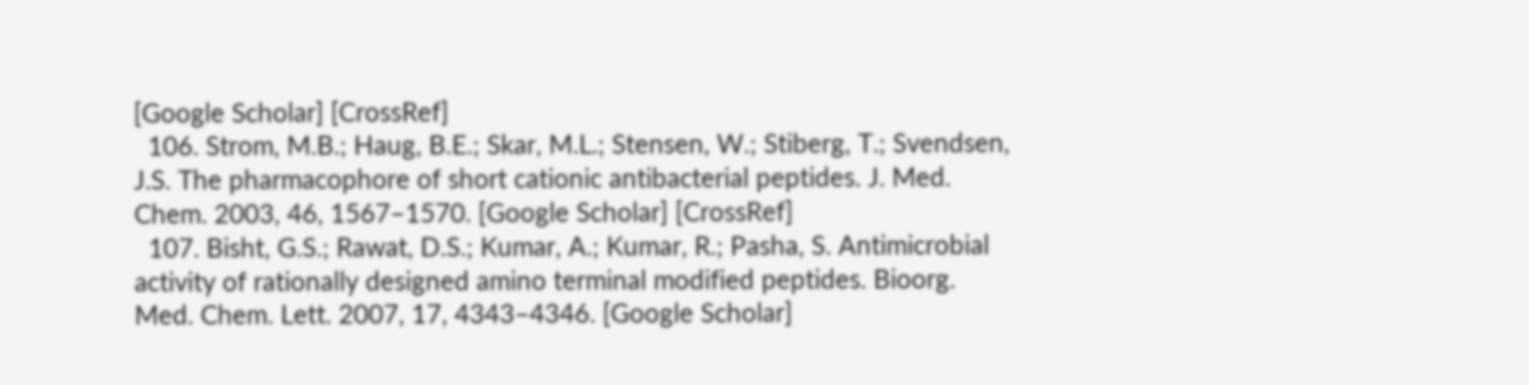[Google Scholar] [CrossRef]
  106. Strom, M.B.; Haug, B.E.; Skar, M.L.; Stensen, W.; Stiberg, T.; Svendsen, J.S. The pharmacophore of short cationic antibacterial peptides. J. Med. Chem. 2003, 46, 1567–1570. [Google Scholar] [CrossRef]
  107. Bisht, G.S.; Rawat, D.S.; Kumar, A.; Kumar, R.; Pasha, S. Antimicrobial activity of rationally designed amino terminal modified peptides. Bioorg. Med. Chem. Lett. 2007, 17, 4343–4346. [Google Scholar]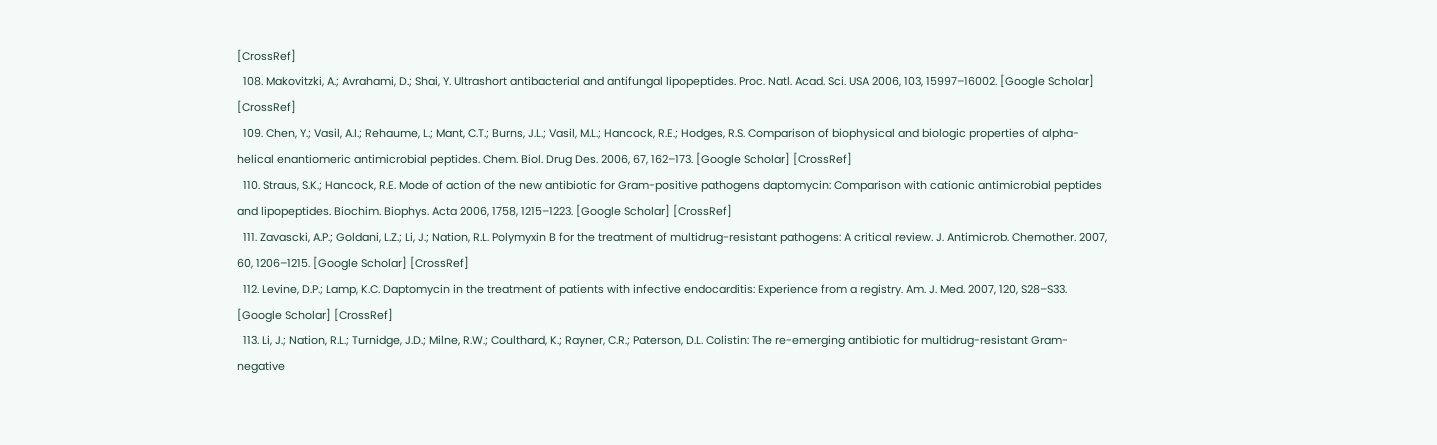[CrossRef]
  108. Makovitzki, A.; Avrahami, D.; Shai, Y. Ultrashort antibacterial and antifungal lipopeptides. Proc. Natl. Acad. Sci. USA 2006, 103, 15997–16002. [Google Scholar] [CrossRef]
  109. Chen, Y.; Vasil, A.I.; Rehaume, L.; Mant, C.T.; Burns, J.L.; Vasil, M.L.; Hancock, R.E.; Hodges, R.S. Comparison of biophysical and biologic properties of alpha-helical enantiomeric antimicrobial peptides. Chem. Biol. Drug Des. 2006, 67, 162–173. [Google Scholar] [CrossRef]
  110. Straus, S.K.; Hancock, R.E. Mode of action of the new antibiotic for Gram-positive pathogens daptomycin: Comparison with cationic antimicrobial peptides and lipopeptides. Biochim. Biophys. Acta 2006, 1758, 1215–1223. [Google Scholar] [CrossRef]
  111. Zavascki, A.P.; Goldani, L.Z.; Li, J.; Nation, R.L. Polymyxin B for the treatment of multidrug-resistant pathogens: A critical review. J. Antimicrob. Chemother. 2007, 60, 1206–1215. [Google Scholar] [CrossRef]
  112. Levine, D.P.; Lamp, K.C. Daptomycin in the treatment of patients with infective endocarditis: Experience from a registry. Am. J. Med. 2007, 120, S28–S33. [Google Scholar] [CrossRef]
  113. Li, J.; Nation, R.L.; Turnidge, J.D.; Milne, R.W.; Coulthard, K.; Rayner, C.R.; Paterson, D.L. Colistin: The re-emerging antibiotic for multidrug-resistant Gram-negative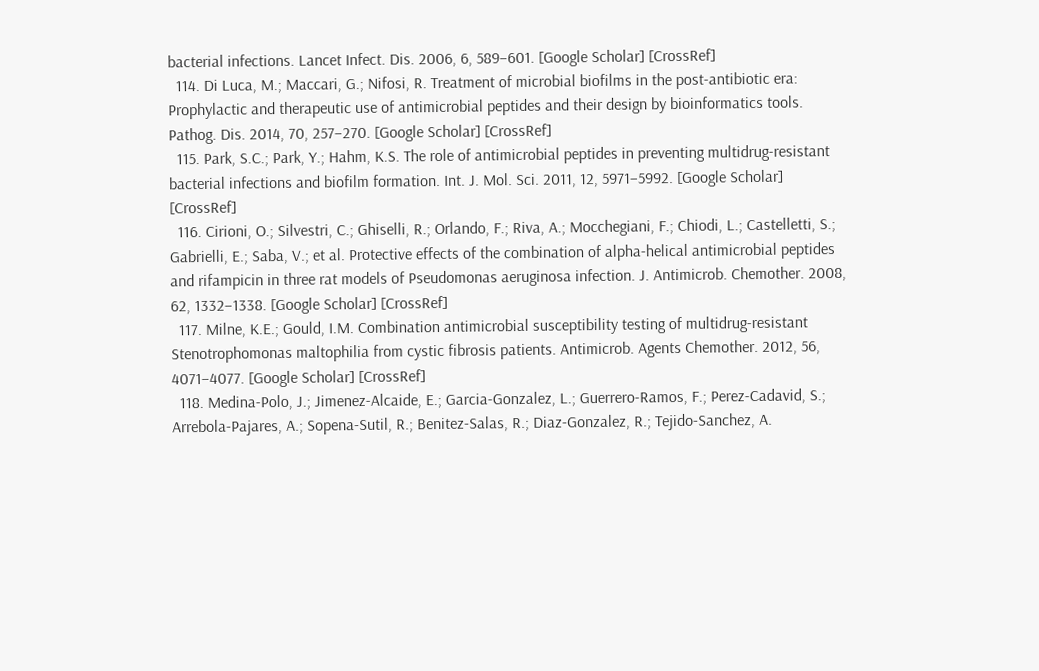bacterial infections. Lancet Infect. Dis. 2006, 6, 589–601. [Google Scholar] [CrossRef]
  114. Di Luca, M.; Maccari, G.; Nifosi, R. Treatment of microbial biofilms in the post-antibiotic era: Prophylactic and therapeutic use of antimicrobial peptides and their design by bioinformatics tools. Pathog. Dis. 2014, 70, 257–270. [Google Scholar] [CrossRef]
  115. Park, S.C.; Park, Y.; Hahm, K.S. The role of antimicrobial peptides in preventing multidrug-resistant bacterial infections and biofilm formation. Int. J. Mol. Sci. 2011, 12, 5971–5992. [Google Scholar] [CrossRef]
  116. Cirioni, O.; Silvestri, C.; Ghiselli, R.; Orlando, F.; Riva, A.; Mocchegiani, F.; Chiodi, L.; Castelletti, S.; Gabrielli, E.; Saba, V.; et al. Protective effects of the combination of alpha-helical antimicrobial peptides and rifampicin in three rat models of Pseudomonas aeruginosa infection. J. Antimicrob. Chemother. 2008, 62, 1332–1338. [Google Scholar] [CrossRef]
  117. Milne, K.E.; Gould, I.M. Combination antimicrobial susceptibility testing of multidrug-resistant Stenotrophomonas maltophilia from cystic fibrosis patients. Antimicrob. Agents Chemother. 2012, 56, 4071–4077. [Google Scholar] [CrossRef]
  118. Medina-Polo, J.; Jimenez-Alcaide, E.; Garcia-Gonzalez, L.; Guerrero-Ramos, F.; Perez-Cadavid, S.; Arrebola-Pajares, A.; Sopena-Sutil, R.; Benitez-Salas, R.; Diaz-Gonzalez, R.; Tejido-Sanchez, A.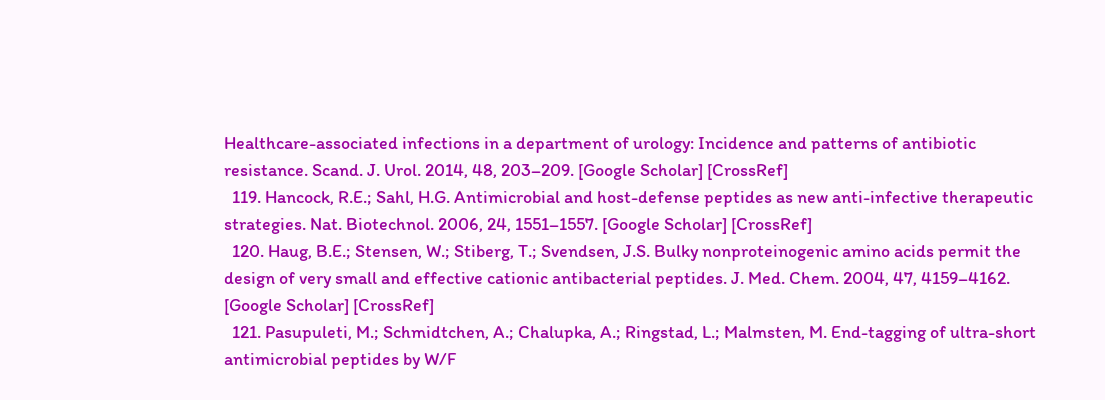Healthcare-associated infections in a department of urology: Incidence and patterns of antibiotic resistance. Scand. J. Urol. 2014, 48, 203–209. [Google Scholar] [CrossRef]
  119. Hancock, R.E.; Sahl, H.G. Antimicrobial and host-defense peptides as new anti-infective therapeutic strategies. Nat. Biotechnol. 2006, 24, 1551–1557. [Google Scholar] [CrossRef]
  120. Haug, B.E.; Stensen, W.; Stiberg, T.; Svendsen, J.S. Bulky nonproteinogenic amino acids permit the design of very small and effective cationic antibacterial peptides. J. Med. Chem. 2004, 47, 4159–4162. [Google Scholar] [CrossRef]
  121. Pasupuleti, M.; Schmidtchen, A.; Chalupka, A.; Ringstad, L.; Malmsten, M. End-tagging of ultra-short antimicrobial peptides by W/F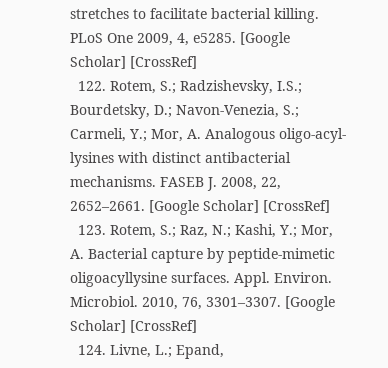stretches to facilitate bacterial killing. PLoS One 2009, 4, e5285. [Google Scholar] [CrossRef]
  122. Rotem, S.; Radzishevsky, I.S.; Bourdetsky, D.; Navon-Venezia, S.; Carmeli, Y.; Mor, A. Analogous oligo-acyl-lysines with distinct antibacterial mechanisms. FASEB J. 2008, 22, 2652–2661. [Google Scholar] [CrossRef]
  123. Rotem, S.; Raz, N.; Kashi, Y.; Mor, A. Bacterial capture by peptide-mimetic oligoacyllysine surfaces. Appl. Environ. Microbiol. 2010, 76, 3301–3307. [Google Scholar] [CrossRef]
  124. Livne, L.; Epand,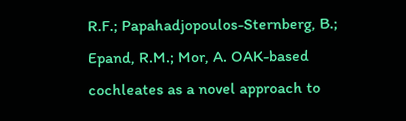R.F.; Papahadjopoulos-Sternberg, B.; Epand, R.M.; Mor, A. OAK-based cochleates as a novel approach to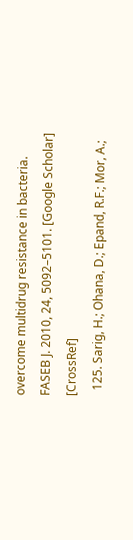overcome multidrug resistance in bacteria. FASEB J. 2010, 24, 5092–5101. [Google Scholar] [CrossRef]
  125. Sarig, H.; Ohana, D.; Epand, R.F.; Mor, A.;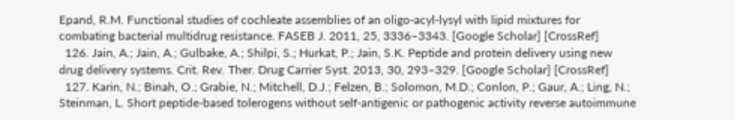Epand, R.M. Functional studies of cochleate assemblies of an oligo-acyl-lysyl with lipid mixtures for combating bacterial multidrug resistance. FASEB J. 2011, 25, 3336–3343. [Google Scholar] [CrossRef]
  126. Jain, A.; Jain, A.; Gulbake, A.; Shilpi, S.; Hurkat, P.; Jain, S.K. Peptide and protein delivery using new drug delivery systems. Crit. Rev. Ther. Drug Carrier Syst. 2013, 30, 293–329. [Google Scholar] [CrossRef]
  127. Karin, N.; Binah, O.; Grabie, N.; Mitchell, D.J.; Felzen, B.; Solomon, M.D.; Conlon, P.; Gaur, A.; Ling, N.; Steinman, L. Short peptide-based tolerogens without self-antigenic or pathogenic activity reverse autoimmune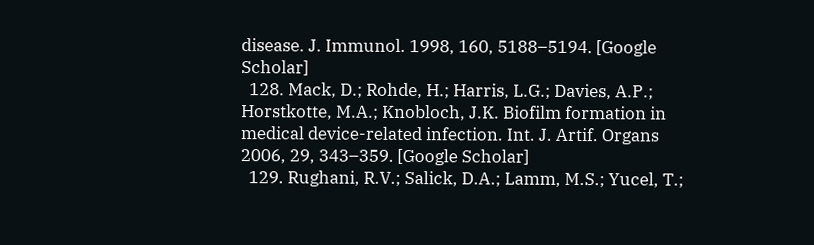disease. J. Immunol. 1998, 160, 5188–5194. [Google Scholar]
  128. Mack, D.; Rohde, H.; Harris, L.G.; Davies, A.P.; Horstkotte, M.A.; Knobloch, J.K. Biofilm formation in medical device-related infection. Int. J. Artif. Organs 2006, 29, 343–359. [Google Scholar]
  129. Rughani, R.V.; Salick, D.A.; Lamm, M.S.; Yucel, T.;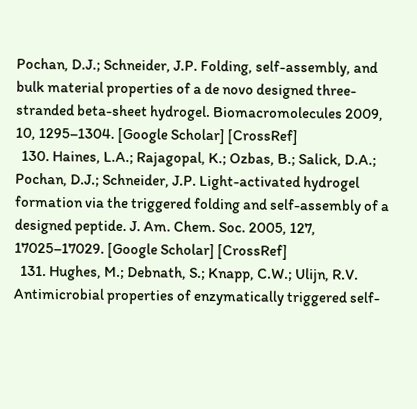Pochan, D.J.; Schneider, J.P. Folding, self-assembly, and bulk material properties of a de novo designed three-stranded beta-sheet hydrogel. Biomacromolecules 2009, 10, 1295–1304. [Google Scholar] [CrossRef]
  130. Haines, L.A.; Rajagopal, K.; Ozbas, B.; Salick, D.A.; Pochan, D.J.; Schneider, J.P. Light-activated hydrogel formation via the triggered folding and self-assembly of a designed peptide. J. Am. Chem. Soc. 2005, 127, 17025–17029. [Google Scholar] [CrossRef]
  131. Hughes, M.; Debnath, S.; Knapp, C.W.; Ulijn, R.V. Antimicrobial properties of enzymatically triggered self-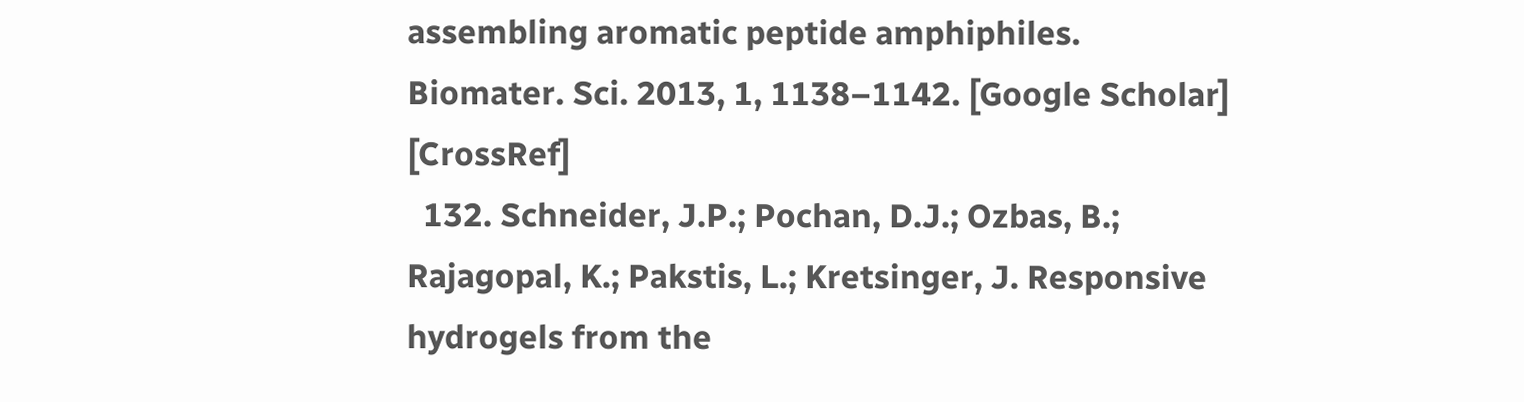assembling aromatic peptide amphiphiles. Biomater. Sci. 2013, 1, 1138–1142. [Google Scholar] [CrossRef]
  132. Schneider, J.P.; Pochan, D.J.; Ozbas, B.; Rajagopal, K.; Pakstis, L.; Kretsinger, J. Responsive hydrogels from the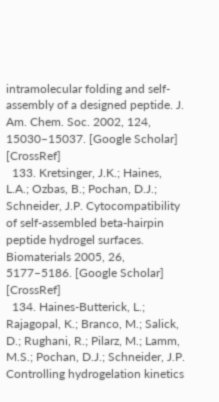intramolecular folding and self-assembly of a designed peptide. J. Am. Chem. Soc. 2002, 124, 15030–15037. [Google Scholar] [CrossRef]
  133. Kretsinger, J.K.; Haines, L.A.; Ozbas, B.; Pochan, D.J.; Schneider, J.P. Cytocompatibility of self-assembled beta-hairpin peptide hydrogel surfaces. Biomaterials 2005, 26, 5177–5186. [Google Scholar] [CrossRef]
  134. Haines-Butterick, L.; Rajagopal, K.; Branco, M.; Salick, D.; Rughani, R.; Pilarz, M.; Lamm, M.S.; Pochan, D.J.; Schneider, J.P. Controlling hydrogelation kinetics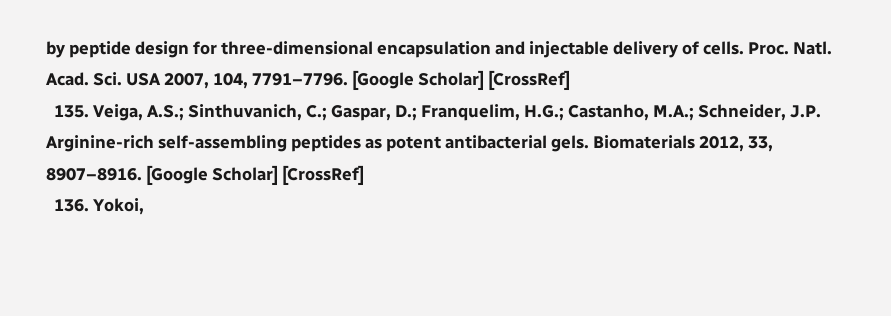by peptide design for three-dimensional encapsulation and injectable delivery of cells. Proc. Natl. Acad. Sci. USA 2007, 104, 7791–7796. [Google Scholar] [CrossRef]
  135. Veiga, A.S.; Sinthuvanich, C.; Gaspar, D.; Franquelim, H.G.; Castanho, M.A.; Schneider, J.P. Arginine-rich self-assembling peptides as potent antibacterial gels. Biomaterials 2012, 33, 8907–8916. [Google Scholar] [CrossRef]
  136. Yokoi,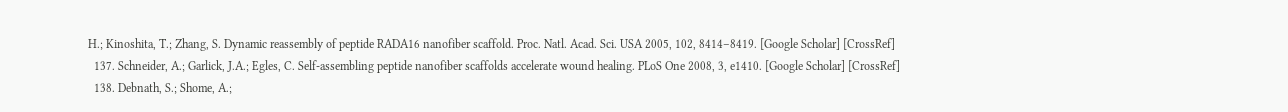H.; Kinoshita, T.; Zhang, S. Dynamic reassembly of peptide RADA16 nanofiber scaffold. Proc. Natl. Acad. Sci. USA 2005, 102, 8414–8419. [Google Scholar] [CrossRef]
  137. Schneider, A.; Garlick, J.A.; Egles, C. Self-assembling peptide nanofiber scaffolds accelerate wound healing. PLoS One 2008, 3, e1410. [Google Scholar] [CrossRef]
  138. Debnath, S.; Shome, A.;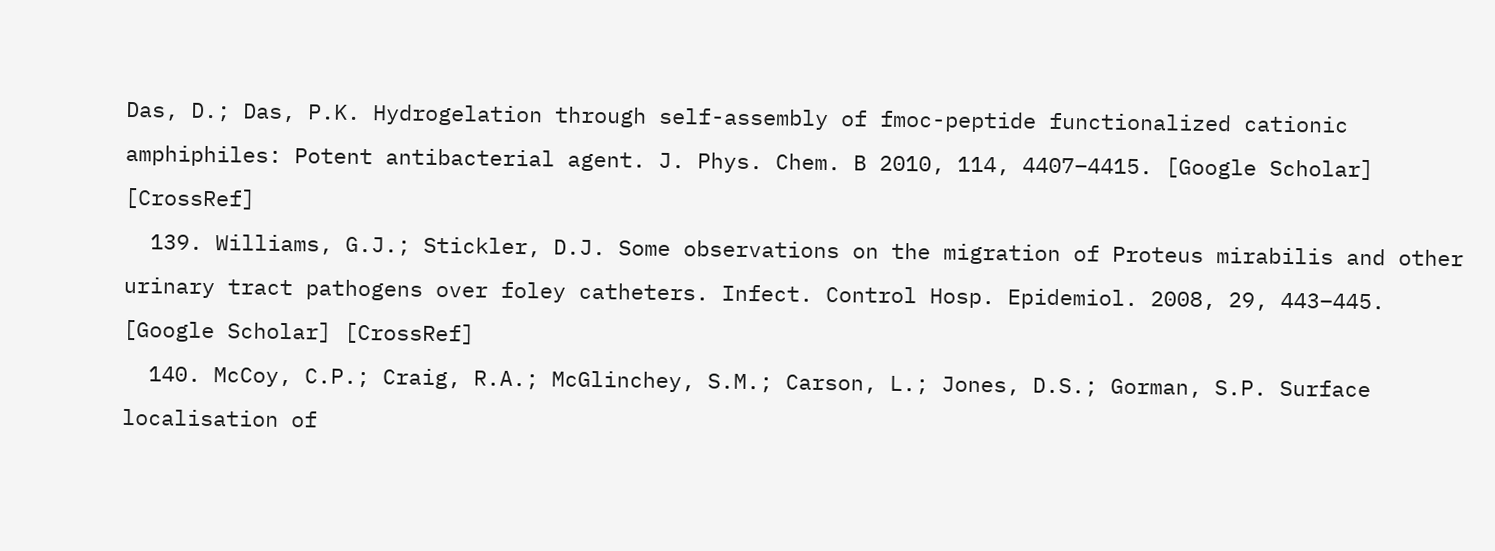Das, D.; Das, P.K. Hydrogelation through self-assembly of fmoc-peptide functionalized cationic amphiphiles: Potent antibacterial agent. J. Phys. Chem. B 2010, 114, 4407–4415. [Google Scholar] [CrossRef]
  139. Williams, G.J.; Stickler, D.J. Some observations on the migration of Proteus mirabilis and other urinary tract pathogens over foley catheters. Infect. Control Hosp. Epidemiol. 2008, 29, 443–445. [Google Scholar] [CrossRef]
  140. McCoy, C.P.; Craig, R.A.; McGlinchey, S.M.; Carson, L.; Jones, D.S.; Gorman, S.P. Surface localisation of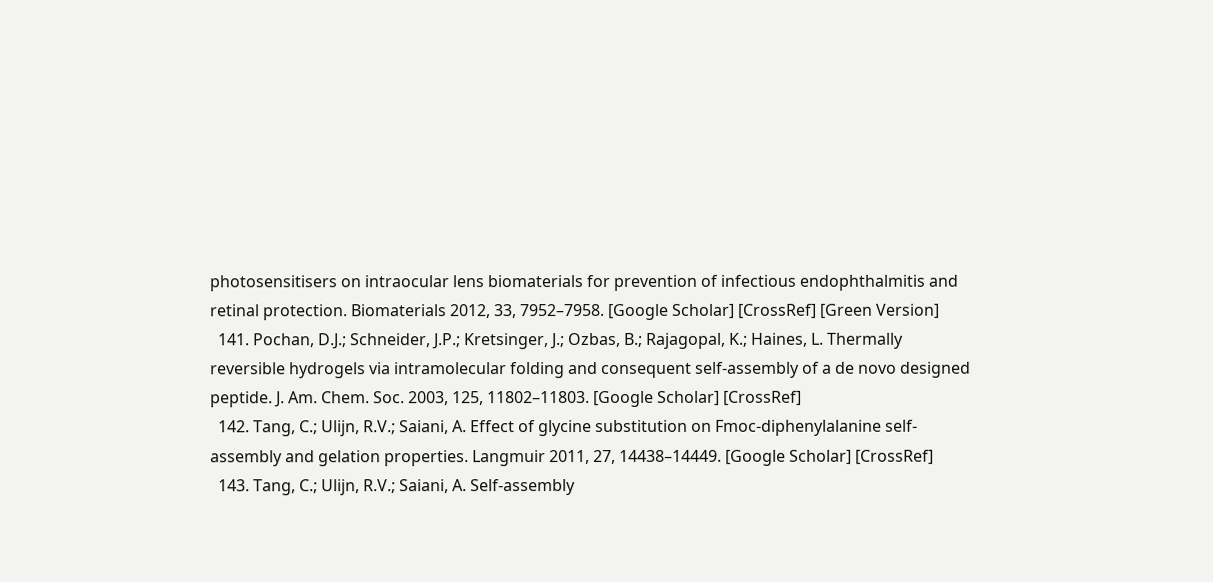photosensitisers on intraocular lens biomaterials for prevention of infectious endophthalmitis and retinal protection. Biomaterials 2012, 33, 7952–7958. [Google Scholar] [CrossRef] [Green Version]
  141. Pochan, D.J.; Schneider, J.P.; Kretsinger, J.; Ozbas, B.; Rajagopal, K.; Haines, L. Thermally reversible hydrogels via intramolecular folding and consequent self-assembly of a de novo designed peptide. J. Am. Chem. Soc. 2003, 125, 11802–11803. [Google Scholar] [CrossRef]
  142. Tang, C.; Ulijn, R.V.; Saiani, A. Effect of glycine substitution on Fmoc-diphenylalanine self-assembly and gelation properties. Langmuir 2011, 27, 14438–14449. [Google Scholar] [CrossRef]
  143. Tang, C.; Ulijn, R.V.; Saiani, A. Self-assembly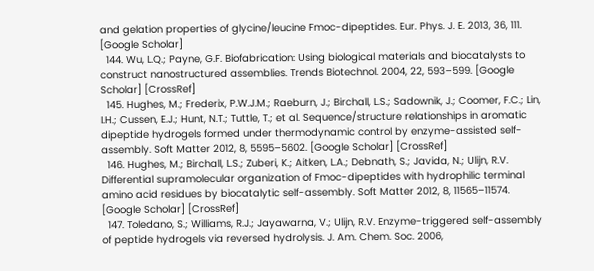and gelation properties of glycine/leucine Fmoc-dipeptides. Eur. Phys. J. E. 2013, 36, 111. [Google Scholar]
  144. Wu, L.Q.; Payne, G.F. Biofabrication: Using biological materials and biocatalysts to construct nanostructured assemblies. Trends Biotechnol. 2004, 22, 593–599. [Google Scholar] [CrossRef]
  145. Hughes, M.; Frederix, P.W.J.M.; Raeburn, J.; Birchall, L.S.; Sadownik, J.; Coomer, F.C.; Lin, I.H.; Cussen, E.J.; Hunt, N.T.; Tuttle, T.; et al. Sequence/structure relationships in aromatic dipeptide hydrogels formed under thermodynamic control by enzyme-assisted self-assembly. Soft Matter 2012, 8, 5595–5602. [Google Scholar] [CrossRef]
  146. Hughes, M.; Birchall, L.S.; Zuberi, K.; Aitken, L.A.; Debnath, S.; Javida, N.; Ulijn, R.V. Differential supramolecular organization of Fmoc-dipeptides with hydrophilic terminal amino acid residues by biocatalytic self-assembly. Soft Matter 2012, 8, 11565–11574. [Google Scholar] [CrossRef]
  147. Toledano, S.; Williams, R.J.; Jayawarna, V.; Ulijn, R.V. Enzyme-triggered self-assembly of peptide hydrogels via reversed hydrolysis. J. Am. Chem. Soc. 2006,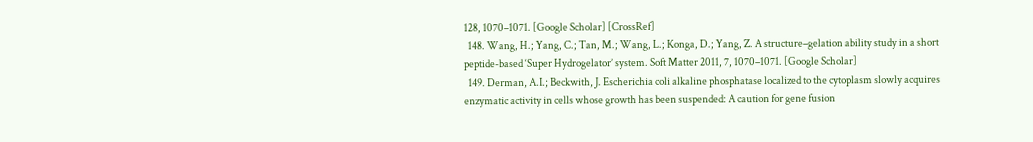128, 1070–1071. [Google Scholar] [CrossRef]
  148. Wang, H.; Yang, C.; Tan, M.; Wang, L.; Konga, D.; Yang, Z. A structure–gelation ability study in a short peptide-based ‘Super Hydrogelator’ system. Soft Matter 2011, 7, 1070–1071. [Google Scholar]
  149. Derman, A.I.; Beckwith, J. Escherichia coli alkaline phosphatase localized to the cytoplasm slowly acquires enzymatic activity in cells whose growth has been suspended: A caution for gene fusion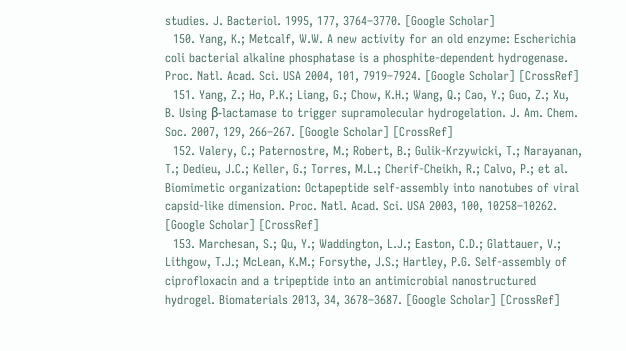studies. J. Bacteriol. 1995, 177, 3764–3770. [Google Scholar]
  150. Yang, K.; Metcalf, W.W. A new activity for an old enzyme: Escherichia coli bacterial alkaline phosphatase is a phosphite-dependent hydrogenase. Proc. Natl. Acad. Sci. USA 2004, 101, 7919–7924. [Google Scholar] [CrossRef]
  151. Yang, Z.; Ho, P.K.; Liang, G.; Chow, K.H.; Wang, Q.; Cao, Y.; Guo, Z.; Xu, B. Using β-lactamase to trigger supramolecular hydrogelation. J. Am. Chem. Soc. 2007, 129, 266–267. [Google Scholar] [CrossRef]
  152. Valery, C.; Paternostre, M.; Robert, B.; Gulik-Krzywicki, T.; Narayanan, T.; Dedieu, J.C.; Keller, G.; Torres, M.L.; Cherif-Cheikh, R.; Calvo, P.; et al. Biomimetic organization: Octapeptide self-assembly into nanotubes of viral capsid-like dimension. Proc. Natl. Acad. Sci. USA 2003, 100, 10258–10262. [Google Scholar] [CrossRef]
  153. Marchesan, S.; Qu, Y.; Waddington, L.J.; Easton, C.D.; Glattauer, V.; Lithgow, T.J.; McLean, K.M.; Forsythe, J.S.; Hartley, P.G. Self-assembly of ciprofloxacin and a tripeptide into an antimicrobial nanostructured hydrogel. Biomaterials 2013, 34, 3678–3687. [Google Scholar] [CrossRef]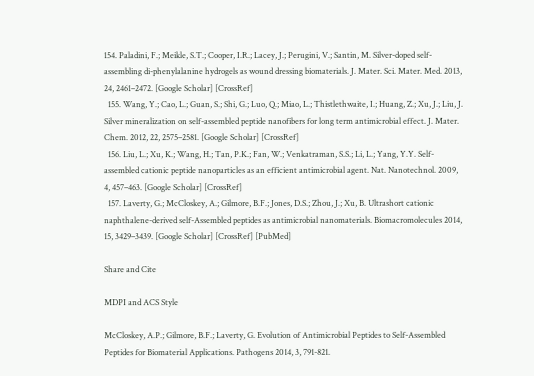154. Paladini, F.; Meikle, S.T.; Cooper, I.R.; Lacey, J.; Perugini, V.; Santin, M. Silver-doped self-assembling di-phenylalanine hydrogels as wound dressing biomaterials. J. Mater. Sci. Mater. Med. 2013, 24, 2461–2472. [Google Scholar] [CrossRef]
  155. Wang, Y.; Cao, L.; Guan, S.; Shi, G.; Luo, Q.; Miao, L.; Thistlethwaite, I.; Huang, Z.; Xu, J.; Liu, J. Silver mineralization on self-assembled peptide nanofibers for long term antimicrobial effect. J. Mater. Chem. 2012, 22, 2575–2581. [Google Scholar] [CrossRef]
  156. Liu, L.; Xu, K.; Wang, H.; Tan, P.K.; Fan, W.; Venkatraman, S.S.; Li, L.; Yang, Y.Y. Self-assembled cationic peptide nanoparticles as an efficient antimicrobial agent. Nat. Nanotechnol. 2009, 4, 457–463. [Google Scholar] [CrossRef]
  157. Laverty, G.; McCloskey, A.; Gilmore, B.F.; Jones, D.S.; Zhou, J.; Xu, B. Ultrashort cationic naphthalene-derived self-Assembled peptides as antimicrobial nanomaterials. Biomacromolecules 2014, 15, 3429–3439. [Google Scholar] [CrossRef] [PubMed]

Share and Cite

MDPI and ACS Style

McCloskey, A.P.; Gilmore, B.F.; Laverty, G. Evolution of Antimicrobial Peptides to Self-Assembled Peptides for Biomaterial Applications. Pathogens 2014, 3, 791-821.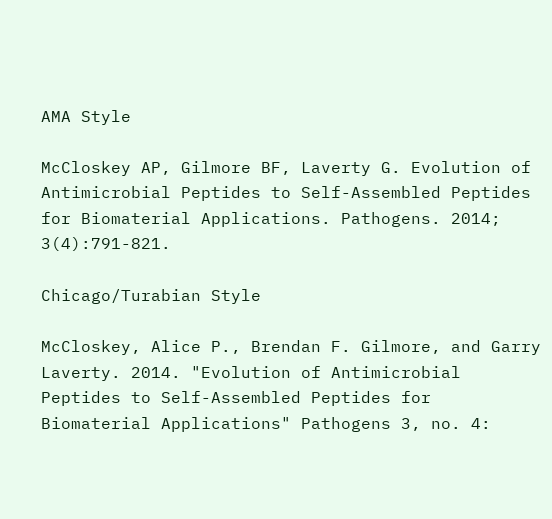AMA Style

McCloskey AP, Gilmore BF, Laverty G. Evolution of Antimicrobial Peptides to Self-Assembled Peptides for Biomaterial Applications. Pathogens. 2014; 3(4):791-821.

Chicago/Turabian Style

McCloskey, Alice P., Brendan F. Gilmore, and Garry Laverty. 2014. "Evolution of Antimicrobial Peptides to Self-Assembled Peptides for Biomaterial Applications" Pathogens 3, no. 4: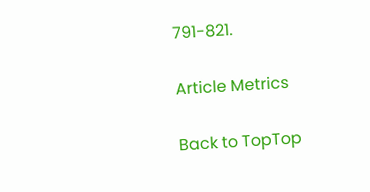791-821.

Article Metrics

Back to TopTop